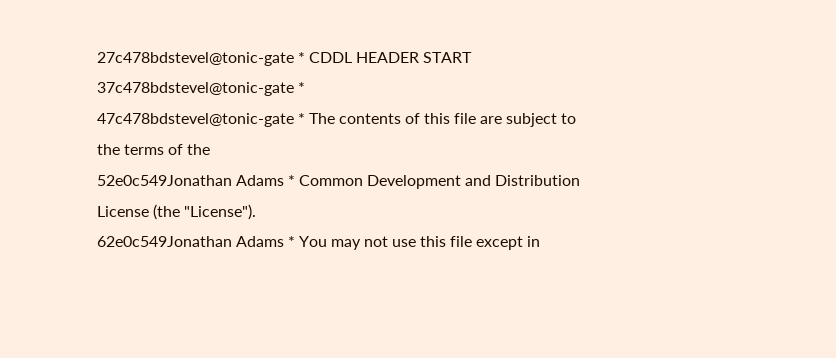27c478bdstevel@tonic-gate * CDDL HEADER START
37c478bdstevel@tonic-gate *
47c478bdstevel@tonic-gate * The contents of this file are subject to the terms of the
52e0c549Jonathan Adams * Common Development and Distribution License (the "License").
62e0c549Jonathan Adams * You may not use this file except in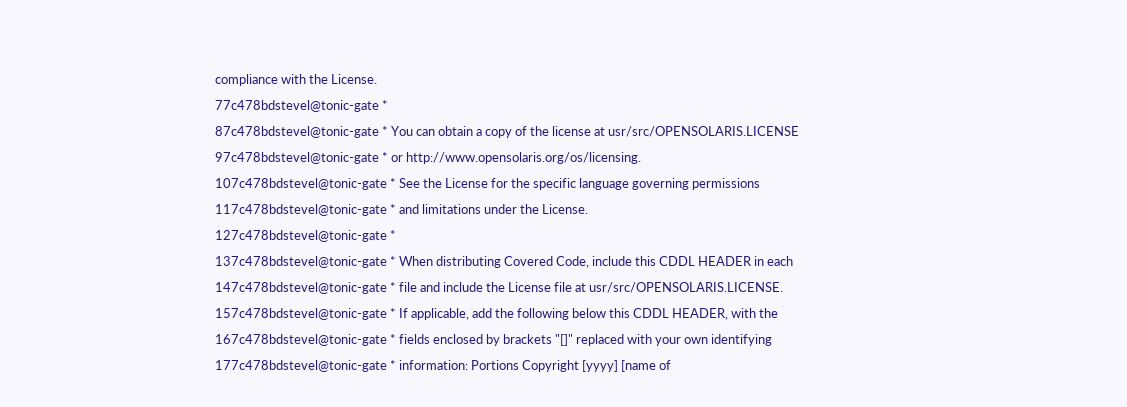compliance with the License.
77c478bdstevel@tonic-gate *
87c478bdstevel@tonic-gate * You can obtain a copy of the license at usr/src/OPENSOLARIS.LICENSE
97c478bdstevel@tonic-gate * or http://www.opensolaris.org/os/licensing.
107c478bdstevel@tonic-gate * See the License for the specific language governing permissions
117c478bdstevel@tonic-gate * and limitations under the License.
127c478bdstevel@tonic-gate *
137c478bdstevel@tonic-gate * When distributing Covered Code, include this CDDL HEADER in each
147c478bdstevel@tonic-gate * file and include the License file at usr/src/OPENSOLARIS.LICENSE.
157c478bdstevel@tonic-gate * If applicable, add the following below this CDDL HEADER, with the
167c478bdstevel@tonic-gate * fields enclosed by brackets "[]" replaced with your own identifying
177c478bdstevel@tonic-gate * information: Portions Copyright [yyyy] [name of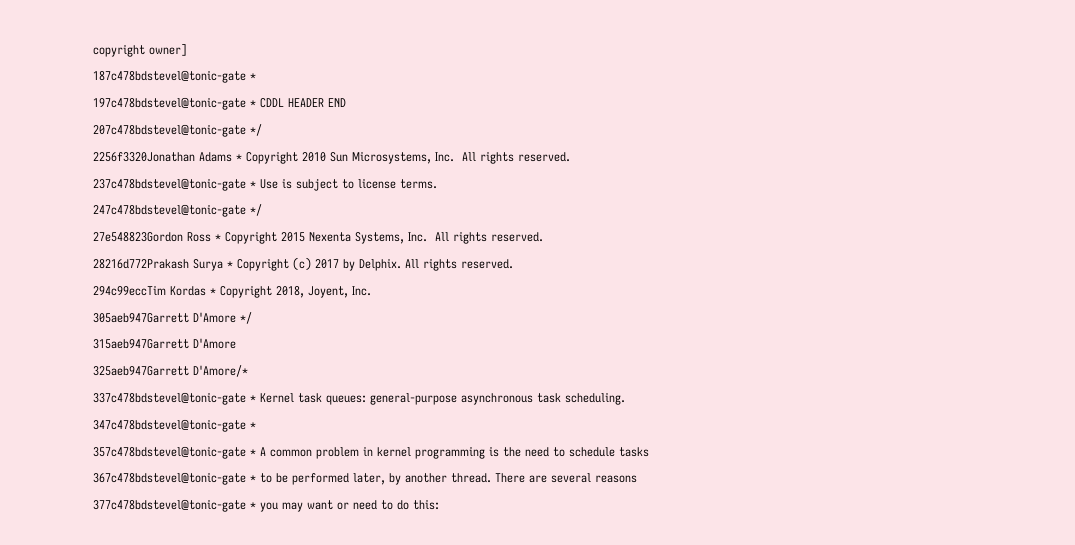copyright owner]
187c478bdstevel@tonic-gate *
197c478bdstevel@tonic-gate * CDDL HEADER END
207c478bdstevel@tonic-gate */
2256f3320Jonathan Adams * Copyright 2010 Sun Microsystems, Inc.  All rights reserved.
237c478bdstevel@tonic-gate * Use is subject to license terms.
247c478bdstevel@tonic-gate */
27e548823Gordon Ross * Copyright 2015 Nexenta Systems, Inc.  All rights reserved.
28216d772Prakash Surya * Copyright (c) 2017 by Delphix. All rights reserved.
294c99eccTim Kordas * Copyright 2018, Joyent, Inc.
305aeb947Garrett D'Amore */
315aeb947Garrett D'Amore
325aeb947Garrett D'Amore/*
337c478bdstevel@tonic-gate * Kernel task queues: general-purpose asynchronous task scheduling.
347c478bdstevel@tonic-gate *
357c478bdstevel@tonic-gate * A common problem in kernel programming is the need to schedule tasks
367c478bdstevel@tonic-gate * to be performed later, by another thread. There are several reasons
377c478bdstevel@tonic-gate * you may want or need to do this: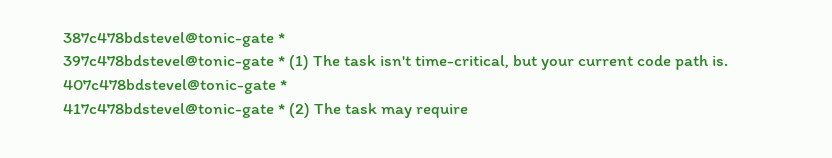387c478bdstevel@tonic-gate *
397c478bdstevel@tonic-gate * (1) The task isn't time-critical, but your current code path is.
407c478bdstevel@tonic-gate *
417c478bdstevel@tonic-gate * (2) The task may require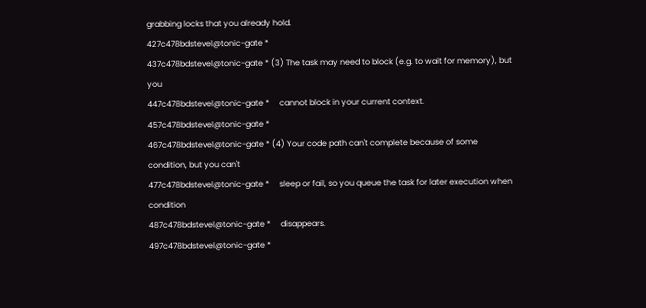grabbing locks that you already hold.
427c478bdstevel@tonic-gate *
437c478bdstevel@tonic-gate * (3) The task may need to block (e.g. to wait for memory), but you
447c478bdstevel@tonic-gate *     cannot block in your current context.
457c478bdstevel@tonic-gate *
467c478bdstevel@tonic-gate * (4) Your code path can't complete because of some condition, but you can't
477c478bdstevel@tonic-gate *     sleep or fail, so you queue the task for later execution when condition
487c478bdstevel@tonic-gate *     disappears.
497c478bdstevel@tonic-gate *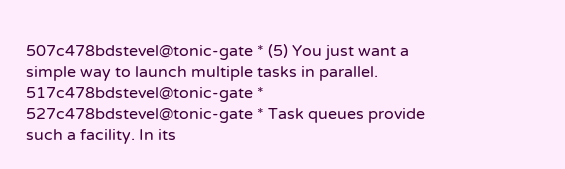507c478bdstevel@tonic-gate * (5) You just want a simple way to launch multiple tasks in parallel.
517c478bdstevel@tonic-gate *
527c478bdstevel@tonic-gate * Task queues provide such a facility. In its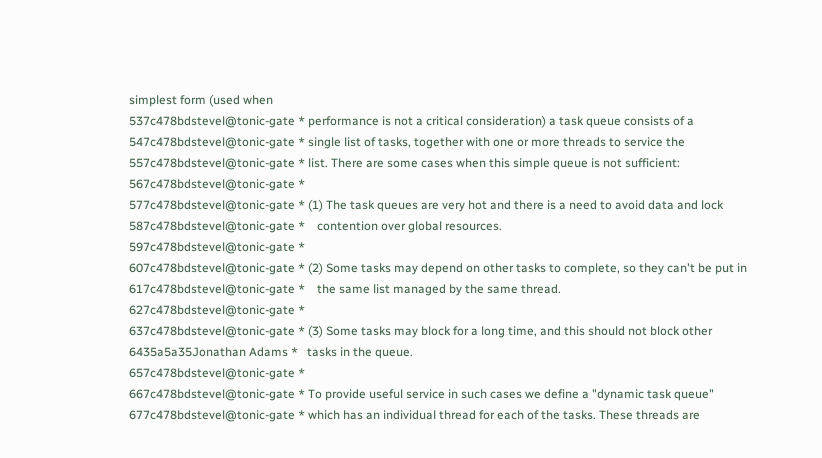simplest form (used when
537c478bdstevel@tonic-gate * performance is not a critical consideration) a task queue consists of a
547c478bdstevel@tonic-gate * single list of tasks, together with one or more threads to service the
557c478bdstevel@tonic-gate * list. There are some cases when this simple queue is not sufficient:
567c478bdstevel@tonic-gate *
577c478bdstevel@tonic-gate * (1) The task queues are very hot and there is a need to avoid data and lock
587c478bdstevel@tonic-gate *    contention over global resources.
597c478bdstevel@tonic-gate *
607c478bdstevel@tonic-gate * (2) Some tasks may depend on other tasks to complete, so they can't be put in
617c478bdstevel@tonic-gate *    the same list managed by the same thread.
627c478bdstevel@tonic-gate *
637c478bdstevel@tonic-gate * (3) Some tasks may block for a long time, and this should not block other
6435a5a35Jonathan Adams *   tasks in the queue.
657c478bdstevel@tonic-gate *
667c478bdstevel@tonic-gate * To provide useful service in such cases we define a "dynamic task queue"
677c478bdstevel@tonic-gate * which has an individual thread for each of the tasks. These threads are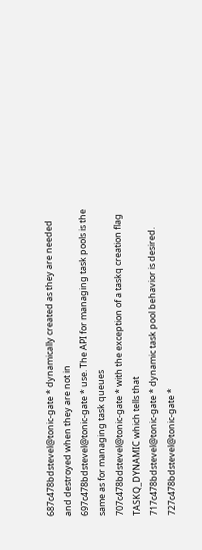687c478bdstevel@tonic-gate * dynamically created as they are needed and destroyed when they are not in
697c478bdstevel@tonic-gate * use. The API for managing task pools is the same as for managing task queues
707c478bdstevel@tonic-gate * with the exception of a taskq creation flag TASKQ_DYNAMIC which tells that
717c478bdstevel@tonic-gate * dynamic task pool behavior is desired.
727c478bdstevel@tonic-gate *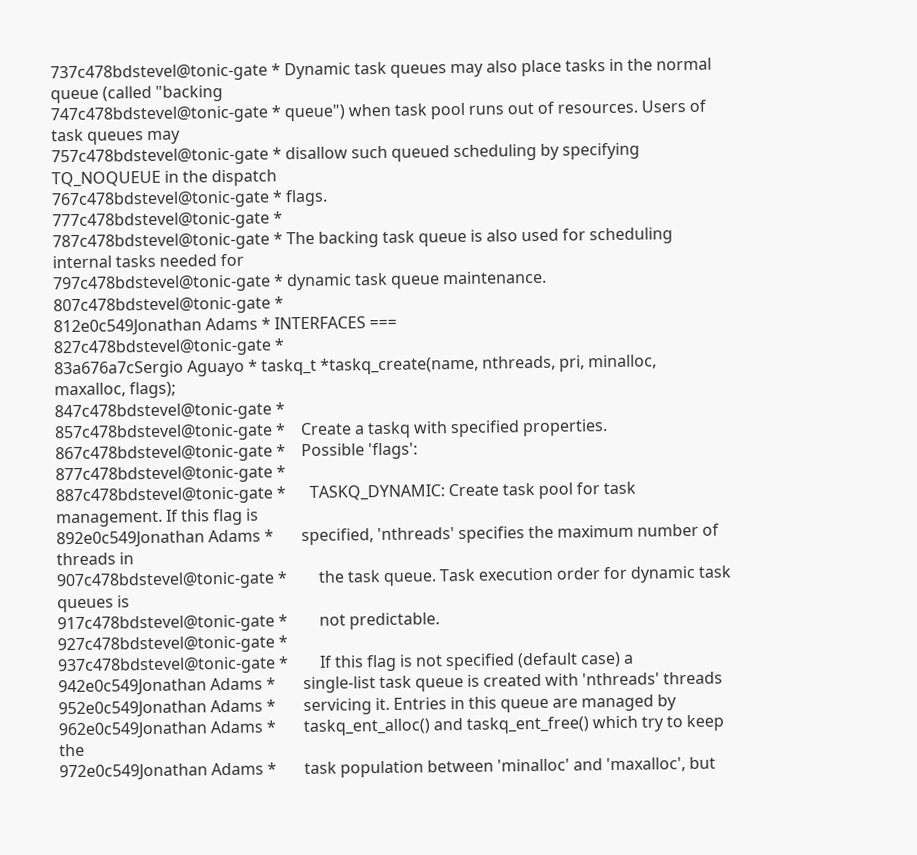737c478bdstevel@tonic-gate * Dynamic task queues may also place tasks in the normal queue (called "backing
747c478bdstevel@tonic-gate * queue") when task pool runs out of resources. Users of task queues may
757c478bdstevel@tonic-gate * disallow such queued scheduling by specifying TQ_NOQUEUE in the dispatch
767c478bdstevel@tonic-gate * flags.
777c478bdstevel@tonic-gate *
787c478bdstevel@tonic-gate * The backing task queue is also used for scheduling internal tasks needed for
797c478bdstevel@tonic-gate * dynamic task queue maintenance.
807c478bdstevel@tonic-gate *
812e0c549Jonathan Adams * INTERFACES ===
827c478bdstevel@tonic-gate *
83a676a7cSergio Aguayo * taskq_t *taskq_create(name, nthreads, pri, minalloc, maxalloc, flags);
847c478bdstevel@tonic-gate *
857c478bdstevel@tonic-gate *    Create a taskq with specified properties.
867c478bdstevel@tonic-gate *    Possible 'flags':
877c478bdstevel@tonic-gate *
887c478bdstevel@tonic-gate *      TASKQ_DYNAMIC: Create task pool for task management. If this flag is
892e0c549Jonathan Adams *       specified, 'nthreads' specifies the maximum number of threads in
907c478bdstevel@tonic-gate *        the task queue. Task execution order for dynamic task queues is
917c478bdstevel@tonic-gate *        not predictable.
927c478bdstevel@tonic-gate *
937c478bdstevel@tonic-gate *        If this flag is not specified (default case) a
942e0c549Jonathan Adams *       single-list task queue is created with 'nthreads' threads
952e0c549Jonathan Adams *       servicing it. Entries in this queue are managed by
962e0c549Jonathan Adams *       taskq_ent_alloc() and taskq_ent_free() which try to keep the
972e0c549Jonathan Adams *       task population between 'minalloc' and 'maxalloc', but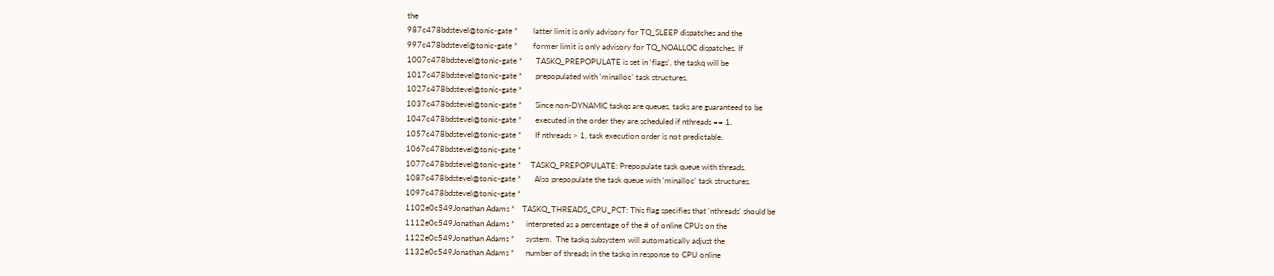the
987c478bdstevel@tonic-gate *        latter limit is only advisory for TQ_SLEEP dispatches and the
997c478bdstevel@tonic-gate *        former limit is only advisory for TQ_NOALLOC dispatches. If
1007c478bdstevel@tonic-gate *       TASKQ_PREPOPULATE is set in 'flags', the taskq will be
1017c478bdstevel@tonic-gate *       prepopulated with 'minalloc' task structures.
1027c478bdstevel@tonic-gate *
1037c478bdstevel@tonic-gate *       Since non-DYNAMIC taskqs are queues, tasks are guaranteed to be
1047c478bdstevel@tonic-gate *       executed in the order they are scheduled if nthreads == 1.
1057c478bdstevel@tonic-gate *       If nthreads > 1, task execution order is not predictable.
1067c478bdstevel@tonic-gate *
1077c478bdstevel@tonic-gate *     TASKQ_PREPOPULATE: Prepopulate task queue with threads.
1087c478bdstevel@tonic-gate *       Also prepopulate the task queue with 'minalloc' task structures.
1097c478bdstevel@tonic-gate *
1102e0c549Jonathan Adams *    TASKQ_THREADS_CPU_PCT: This flag specifies that 'nthreads' should be
1112e0c549Jonathan Adams *      interpreted as a percentage of the # of online CPUs on the
1122e0c549Jonathan Adams *      system.  The taskq subsystem will automatically adjust the
1132e0c549Jonathan Adams *      number of threads in the taskq in response to CPU online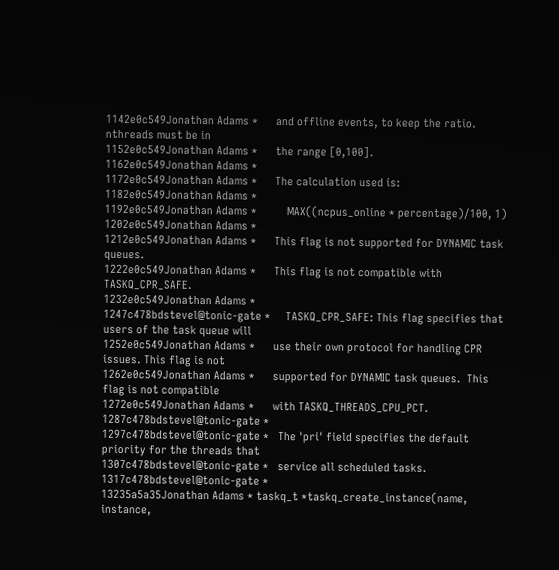1142e0c549Jonathan Adams *      and offline events, to keep the ratio.  nthreads must be in
1152e0c549Jonathan Adams *      the range [0,100].
1162e0c549Jonathan Adams *
1172e0c549Jonathan Adams *      The calculation used is:
1182e0c549Jonathan Adams *
1192e0c549Jonathan Adams *          MAX((ncpus_online * percentage)/100, 1)
1202e0c549Jonathan Adams *
1212e0c549Jonathan Adams *      This flag is not supported for DYNAMIC task queues.
1222e0c549Jonathan Adams *      This flag is not compatible with TASKQ_CPR_SAFE.
1232e0c549Jonathan Adams *
1247c478bdstevel@tonic-gate *     TASKQ_CPR_SAFE: This flag specifies that users of the task queue will
1252e0c549Jonathan Adams *      use their own protocol for handling CPR issues. This flag is not
1262e0c549Jonathan Adams *      supported for DYNAMIC task queues.  This flag is not compatible
1272e0c549Jonathan Adams *      with TASKQ_THREADS_CPU_PCT.
1287c478bdstevel@tonic-gate *
1297c478bdstevel@tonic-gate *   The 'pri' field specifies the default priority for the threads that
1307c478bdstevel@tonic-gate *   service all scheduled tasks.
1317c478bdstevel@tonic-gate *
13235a5a35Jonathan Adams * taskq_t *taskq_create_instance(name, instance,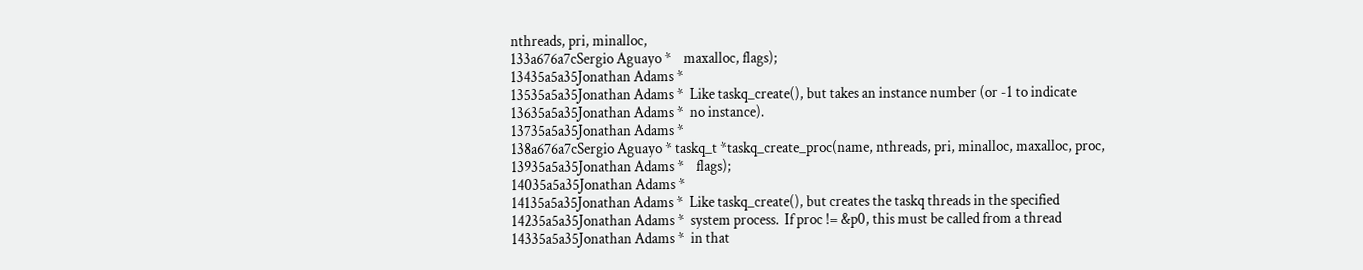nthreads, pri, minalloc,
133a676a7cSergio Aguayo *    maxalloc, flags);
13435a5a35Jonathan Adams *
13535a5a35Jonathan Adams *  Like taskq_create(), but takes an instance number (or -1 to indicate
13635a5a35Jonathan Adams *  no instance).
13735a5a35Jonathan Adams *
138a676a7cSergio Aguayo * taskq_t *taskq_create_proc(name, nthreads, pri, minalloc, maxalloc, proc,
13935a5a35Jonathan Adams *    flags);
14035a5a35Jonathan Adams *
14135a5a35Jonathan Adams *  Like taskq_create(), but creates the taskq threads in the specified
14235a5a35Jonathan Adams *  system process.  If proc != &p0, this must be called from a thread
14335a5a35Jonathan Adams *  in that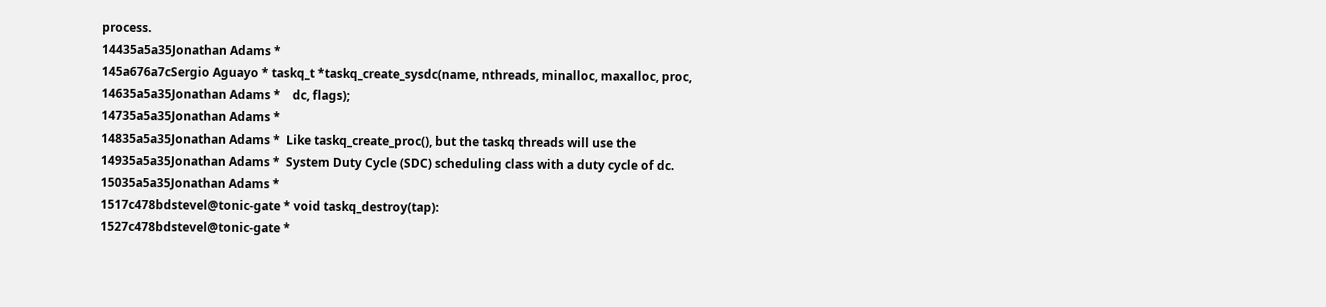process.
14435a5a35Jonathan Adams *
145a676a7cSergio Aguayo * taskq_t *taskq_create_sysdc(name, nthreads, minalloc, maxalloc, proc,
14635a5a35Jonathan Adams *    dc, flags);
14735a5a35Jonathan Adams *
14835a5a35Jonathan Adams *  Like taskq_create_proc(), but the taskq threads will use the
14935a5a35Jonathan Adams *  System Duty Cycle (SDC) scheduling class with a duty cycle of dc.
15035a5a35Jonathan Adams *
1517c478bdstevel@tonic-gate * void taskq_destroy(tap):
1527c478bdstevel@tonic-gate *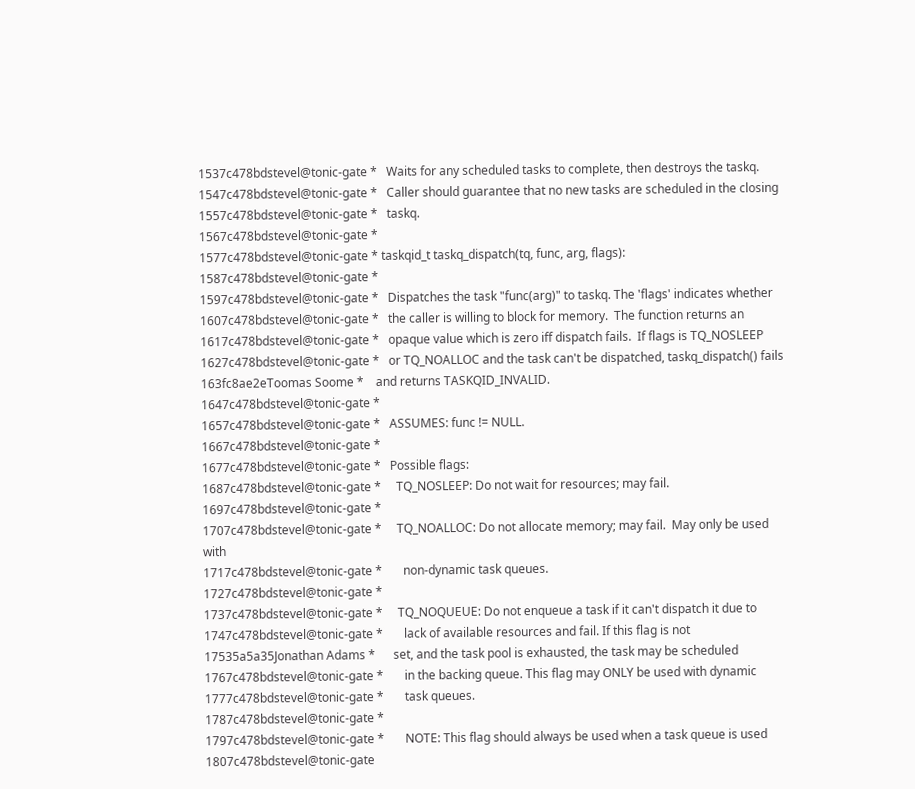1537c478bdstevel@tonic-gate *   Waits for any scheduled tasks to complete, then destroys the taskq.
1547c478bdstevel@tonic-gate *   Caller should guarantee that no new tasks are scheduled in the closing
1557c478bdstevel@tonic-gate *   taskq.
1567c478bdstevel@tonic-gate *
1577c478bdstevel@tonic-gate * taskqid_t taskq_dispatch(tq, func, arg, flags):
1587c478bdstevel@tonic-gate *
1597c478bdstevel@tonic-gate *   Dispatches the task "func(arg)" to taskq. The 'flags' indicates whether
1607c478bdstevel@tonic-gate *   the caller is willing to block for memory.  The function returns an
1617c478bdstevel@tonic-gate *   opaque value which is zero iff dispatch fails.  If flags is TQ_NOSLEEP
1627c478bdstevel@tonic-gate *   or TQ_NOALLOC and the task can't be dispatched, taskq_dispatch() fails
163fc8ae2eToomas Soome *    and returns TASKQID_INVALID.
1647c478bdstevel@tonic-gate *
1657c478bdstevel@tonic-gate *   ASSUMES: func != NULL.
1667c478bdstevel@tonic-gate *
1677c478bdstevel@tonic-gate *   Possible flags:
1687c478bdstevel@tonic-gate *     TQ_NOSLEEP: Do not wait for resources; may fail.
1697c478bdstevel@tonic-gate *
1707c478bdstevel@tonic-gate *     TQ_NOALLOC: Do not allocate memory; may fail.  May only be used with
1717c478bdstevel@tonic-gate *       non-dynamic task queues.
1727c478bdstevel@tonic-gate *
1737c478bdstevel@tonic-gate *     TQ_NOQUEUE: Do not enqueue a task if it can't dispatch it due to
1747c478bdstevel@tonic-gate *       lack of available resources and fail. If this flag is not
17535a5a35Jonathan Adams *      set, and the task pool is exhausted, the task may be scheduled
1767c478bdstevel@tonic-gate *       in the backing queue. This flag may ONLY be used with dynamic
1777c478bdstevel@tonic-gate *       task queues.
1787c478bdstevel@tonic-gate *
1797c478bdstevel@tonic-gate *       NOTE: This flag should always be used when a task queue is used
1807c478bdstevel@tonic-gate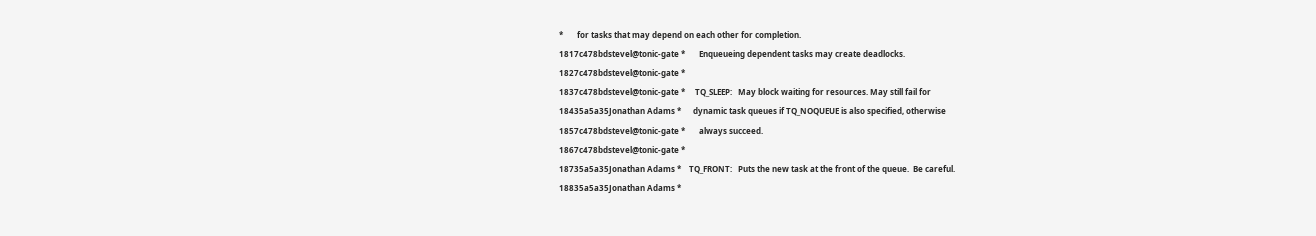*       for tasks that may depend on each other for completion.
1817c478bdstevel@tonic-gate *       Enqueueing dependent tasks may create deadlocks.
1827c478bdstevel@tonic-gate *
1837c478bdstevel@tonic-gate *     TQ_SLEEP:   May block waiting for resources. May still fail for
18435a5a35Jonathan Adams *      dynamic task queues if TQ_NOQUEUE is also specified, otherwise
1857c478bdstevel@tonic-gate *       always succeed.
1867c478bdstevel@tonic-gate *
18735a5a35Jonathan Adams *    TQ_FRONT:   Puts the new task at the front of the queue.  Be careful.
18835a5a35Jonathan Adams *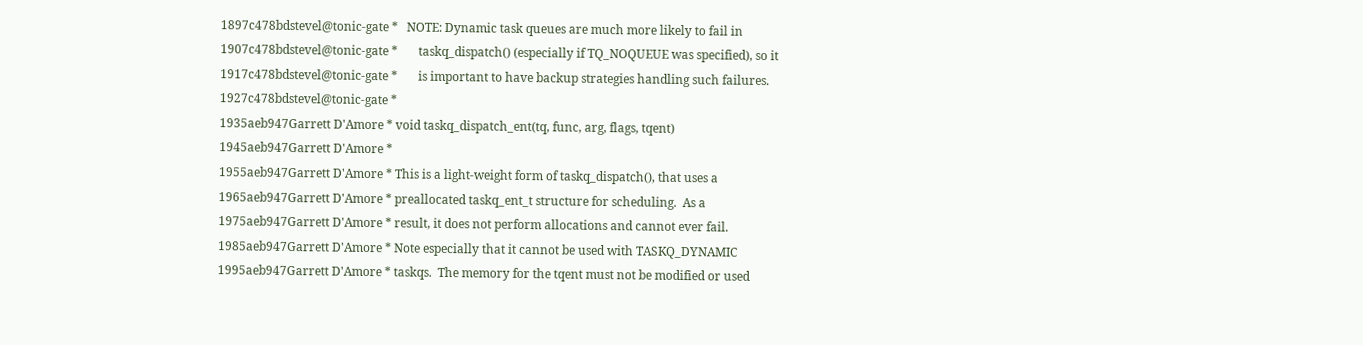1897c478bdstevel@tonic-gate *   NOTE: Dynamic task queues are much more likely to fail in
1907c478bdstevel@tonic-gate *       taskq_dispatch() (especially if TQ_NOQUEUE was specified), so it
1917c478bdstevel@tonic-gate *       is important to have backup strategies handling such failures.
1927c478bdstevel@tonic-gate *
1935aeb947Garrett D'Amore * void taskq_dispatch_ent(tq, func, arg, flags, tqent)
1945aeb947Garrett D'Amore *
1955aeb947Garrett D'Amore * This is a light-weight form of taskq_dispatch(), that uses a
1965aeb947Garrett D'Amore * preallocated taskq_ent_t structure for scheduling.  As a
1975aeb947Garrett D'Amore * result, it does not perform allocations and cannot ever fail.
1985aeb947Garrett D'Amore * Note especially that it cannot be used with TASKQ_DYNAMIC
1995aeb947Garrett D'Amore * taskqs.  The memory for the tqent must not be modified or used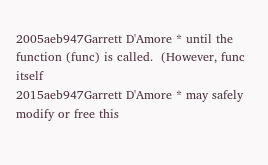2005aeb947Garrett D'Amore * until the function (func) is called.  (However, func itself
2015aeb947Garrett D'Amore * may safely modify or free this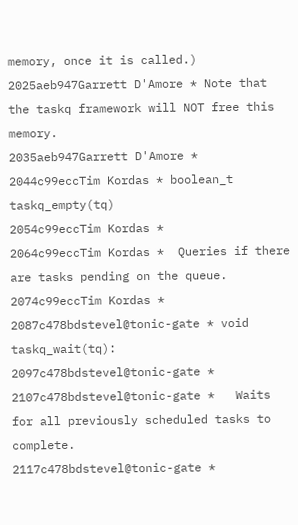memory, once it is called.)
2025aeb947Garrett D'Amore * Note that the taskq framework will NOT free this memory.
2035aeb947Garrett D'Amore *
2044c99eccTim Kordas * boolean_t taskq_empty(tq)
2054c99eccTim Kordas *
2064c99eccTim Kordas *  Queries if there are tasks pending on the queue.
2074c99eccTim Kordas *
2087c478bdstevel@tonic-gate * void taskq_wait(tq):
2097c478bdstevel@tonic-gate *
2107c478bdstevel@tonic-gate *   Waits for all previously scheduled tasks to complete.
2117c478bdstevel@tonic-gate *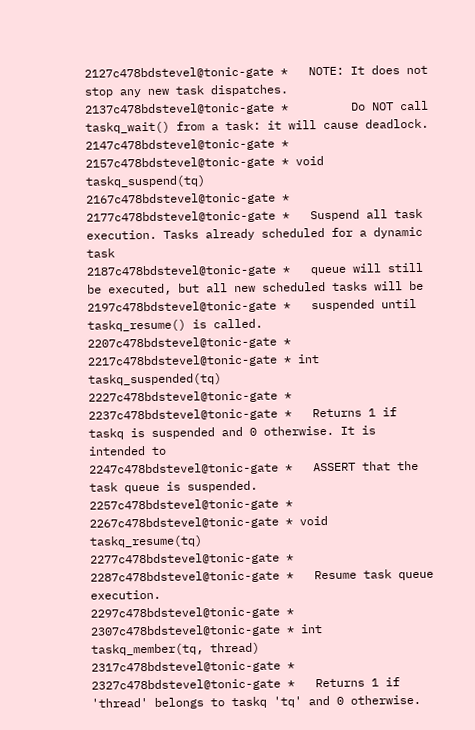2127c478bdstevel@tonic-gate *   NOTE: It does not stop any new task dispatches.
2137c478bdstevel@tonic-gate *         Do NOT call taskq_wait() from a task: it will cause deadlock.
2147c478bdstevel@tonic-gate *
2157c478bdstevel@tonic-gate * void taskq_suspend(tq)
2167c478bdstevel@tonic-gate *
2177c478bdstevel@tonic-gate *   Suspend all task execution. Tasks already scheduled for a dynamic task
2187c478bdstevel@tonic-gate *   queue will still be executed, but all new scheduled tasks will be
2197c478bdstevel@tonic-gate *   suspended until taskq_resume() is called.
2207c478bdstevel@tonic-gate *
2217c478bdstevel@tonic-gate * int  taskq_suspended(tq)
2227c478bdstevel@tonic-gate *
2237c478bdstevel@tonic-gate *   Returns 1 if taskq is suspended and 0 otherwise. It is intended to
2247c478bdstevel@tonic-gate *   ASSERT that the task queue is suspended.
2257c478bdstevel@tonic-gate *
2267c478bdstevel@tonic-gate * void taskq_resume(tq)
2277c478bdstevel@tonic-gate *
2287c478bdstevel@tonic-gate *   Resume task queue execution.
2297c478bdstevel@tonic-gate *
2307c478bdstevel@tonic-gate * int  taskq_member(tq, thread)
2317c478bdstevel@tonic-gate *
2327c478bdstevel@tonic-gate *   Returns 1 if 'thread' belongs to taskq 'tq' and 0 otherwise.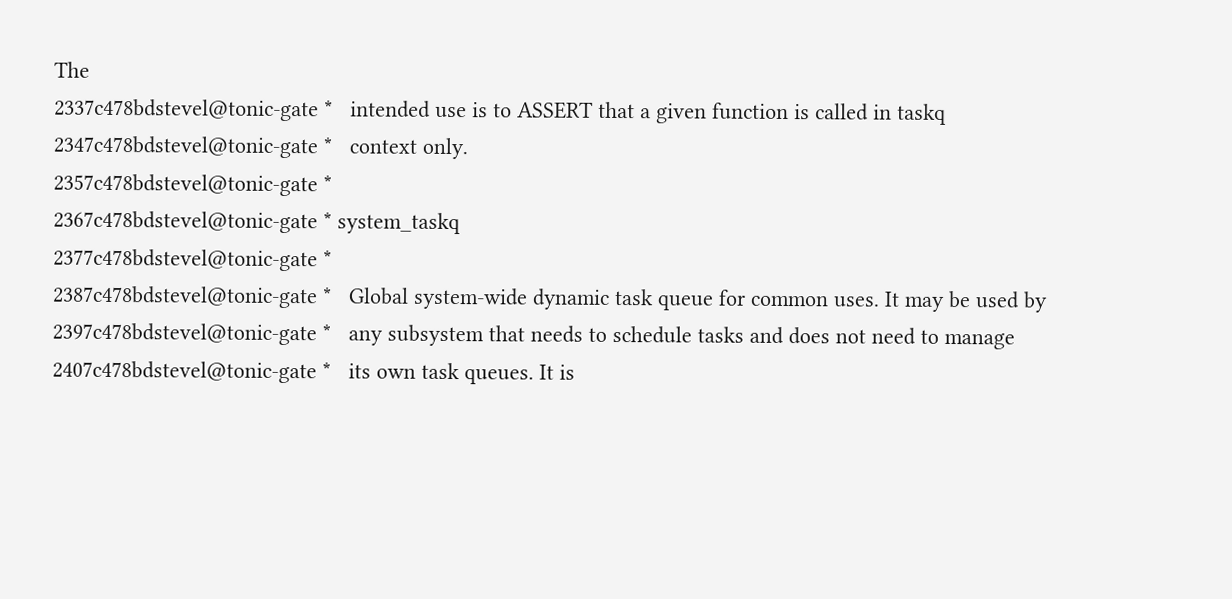The
2337c478bdstevel@tonic-gate *   intended use is to ASSERT that a given function is called in taskq
2347c478bdstevel@tonic-gate *   context only.
2357c478bdstevel@tonic-gate *
2367c478bdstevel@tonic-gate * system_taskq
2377c478bdstevel@tonic-gate *
2387c478bdstevel@tonic-gate *   Global system-wide dynamic task queue for common uses. It may be used by
2397c478bdstevel@tonic-gate *   any subsystem that needs to schedule tasks and does not need to manage
2407c478bdstevel@tonic-gate *   its own task queues. It is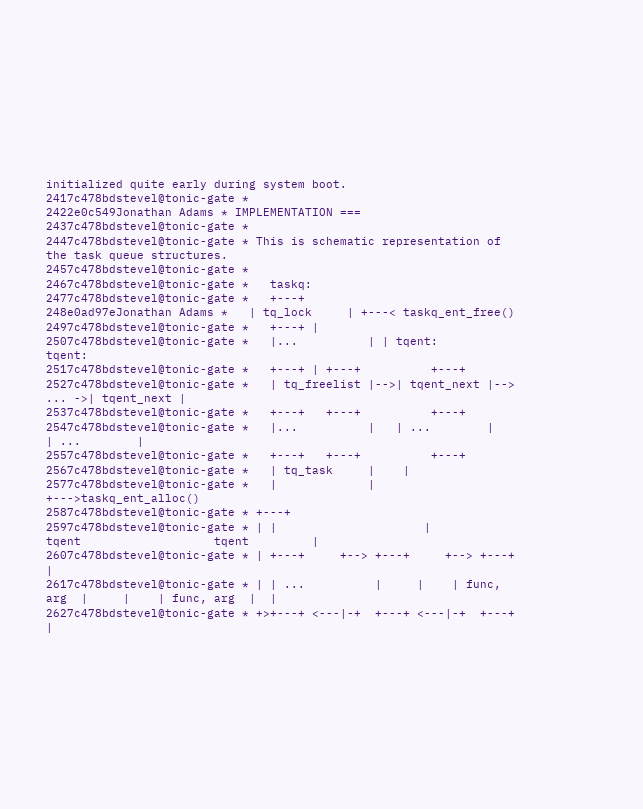initialized quite early during system boot.
2417c478bdstevel@tonic-gate *
2422e0c549Jonathan Adams * IMPLEMENTATION ===
2437c478bdstevel@tonic-gate *
2447c478bdstevel@tonic-gate * This is schematic representation of the task queue structures.
2457c478bdstevel@tonic-gate *
2467c478bdstevel@tonic-gate *   taskq:
2477c478bdstevel@tonic-gate *   +---+
248e0ad97eJonathan Adams *   | tq_lock     | +---< taskq_ent_free()
2497c478bdstevel@tonic-gate *   +---+ |
2507c478bdstevel@tonic-gate *   |...          | | tqent:                  tqent:
2517c478bdstevel@tonic-gate *   +---+ | +---+          +---+
2527c478bdstevel@tonic-gate *   | tq_freelist |-->| tqent_next |--> ... ->| tqent_next |
2537c478bdstevel@tonic-gate *   +---+   +---+          +---+
2547c478bdstevel@tonic-gate *   |...          |   | ...        |          | ...        |
2557c478bdstevel@tonic-gate *   +---+   +---+          +---+
2567c478bdstevel@tonic-gate *   | tq_task     |    |
2577c478bdstevel@tonic-gate *   |             |    +--->taskq_ent_alloc()
2587c478bdstevel@tonic-gate * +---+
2597c478bdstevel@tonic-gate * | |                     |            tqent                   tqent         |
2607c478bdstevel@tonic-gate * | +---+     +--> +---+     +--> +---+  |
2617c478bdstevel@tonic-gate * | | ...          |     |    | func, arg  |     |    | func, arg  |  |
2627c478bdstevel@tonic-gate * +>+---+ <---|-+  +---+ <---|-+  +---+  |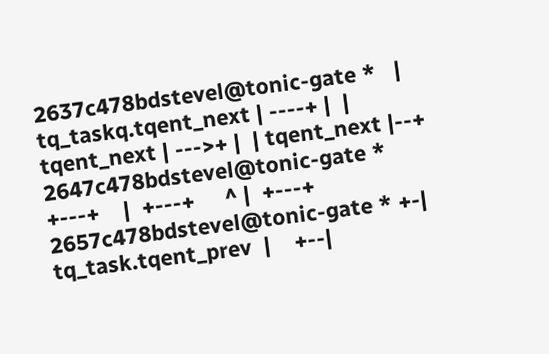2637c478bdstevel@tonic-gate *   | tq_taskq.tqent_next | ----+ |  | tqent_next | --->+ |  | tqent_next |--+
2647c478bdstevel@tonic-gate *   +---+    |  +---+     ^ |  +---+
2657c478bdstevel@tonic-gate * +-| tq_task.tqent_prev  |    +--|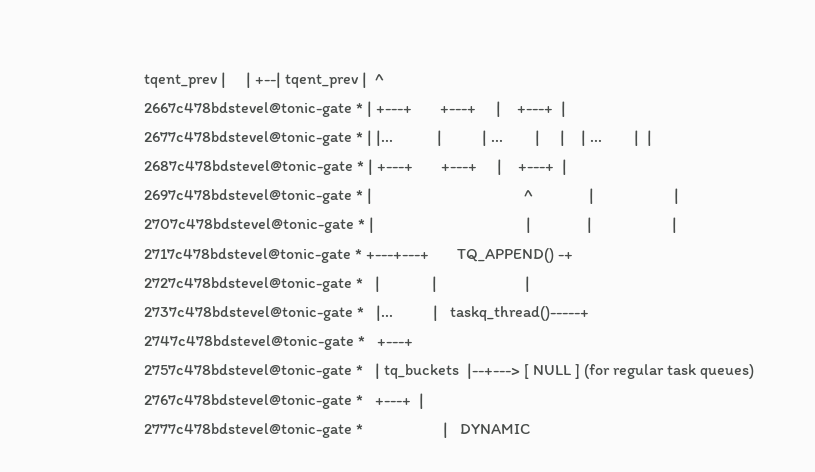tqent_prev |     | +--| tqent_prev |  ^
2667c478bdstevel@tonic-gate * | +---+       +---+     |    +---+  |
2677c478bdstevel@tonic-gate * | |...           |          | ...        |     |    | ...        |  |
2687c478bdstevel@tonic-gate * | +---+       +---+     |    +---+  |
2697c478bdstevel@tonic-gate * |                                      ^              |                    |
2707c478bdstevel@tonic-gate * |                                      |              |                    |
2717c478bdstevel@tonic-gate * +---+---+       TQ_APPEND() -+
2727c478bdstevel@tonic-gate *   |             |                      |
2737c478bdstevel@tonic-gate *   |...          |   taskq_thread()-----+
2747c478bdstevel@tonic-gate *   +---+
2757c478bdstevel@tonic-gate *   | tq_buckets  |--+---> [ NULL ] (for regular task queues)
2767c478bdstevel@tonic-gate *   +---+  |
2777c478bdstevel@tonic-gate *                    |   DYNAMIC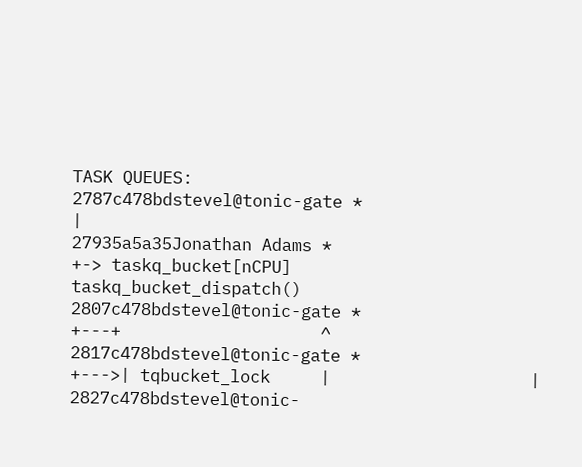TASK QUEUES:
2787c478bdstevel@tonic-gate *                    |
27935a5a35Jonathan Adams *                    +-> taskq_bucket[nCPU]        taskq_bucket_dispatch()
2807c478bdstevel@tonic-gate *                        +---+                    ^
2817c478bdstevel@tonic-gate *                   +--->| tqbucket_lock     |                    |
2827c478bdstevel@tonic-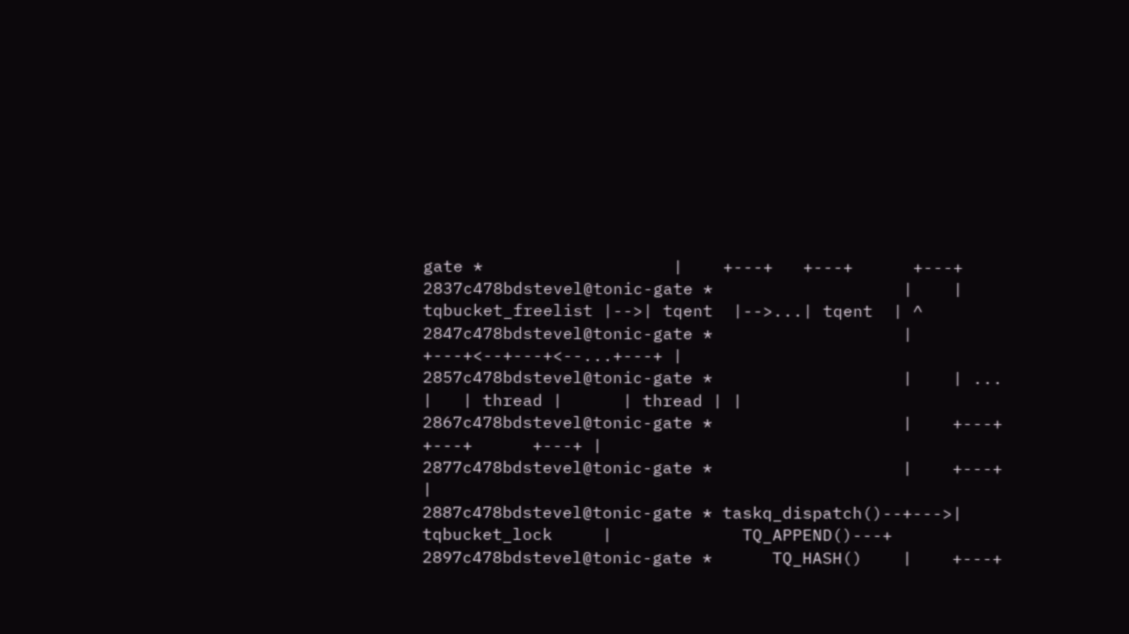gate *                   |    +---+   +---+      +---+
2837c478bdstevel@tonic-gate *                   |    | tqbucket_freelist |-->| tqent  |-->...| tqent  | ^
2847c478bdstevel@tonic-gate *                   |    +---+<--+---+<--...+---+ |
2857c478bdstevel@tonic-gate *                   |    | ...               |   | thread |      | thread | |
2867c478bdstevel@tonic-gate *                   |    +---+   +---+      +---+ |
2877c478bdstevel@tonic-gate *                   |    +---+                              |
2887c478bdstevel@tonic-gate * taskq_dispatch()--+--->| tqbucket_lock     |             TQ_APPEND()---+
2897c478bdstevel@tonic-gate *      TQ_HASH()    |    +---+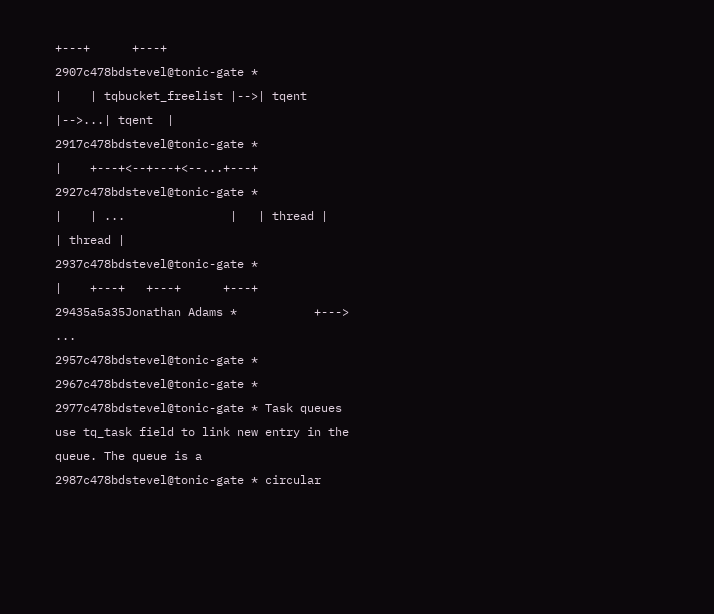+---+      +---+
2907c478bdstevel@tonic-gate *                   |    | tqbucket_freelist |-->| tqent  |-->...| tqent  |
2917c478bdstevel@tonic-gate *                   |    +---+<--+---+<--...+---+
2927c478bdstevel@tonic-gate *                   |    | ...               |   | thread |      | thread |
2937c478bdstevel@tonic-gate *                   |    +---+   +---+      +---+
29435a5a35Jonathan Adams *           +--->  ...
2957c478bdstevel@tonic-gate *
2967c478bdstevel@tonic-gate *
2977c478bdstevel@tonic-gate * Task queues use tq_task field to link new entry in the queue. The queue is a
2987c478bdstevel@tonic-gate * circular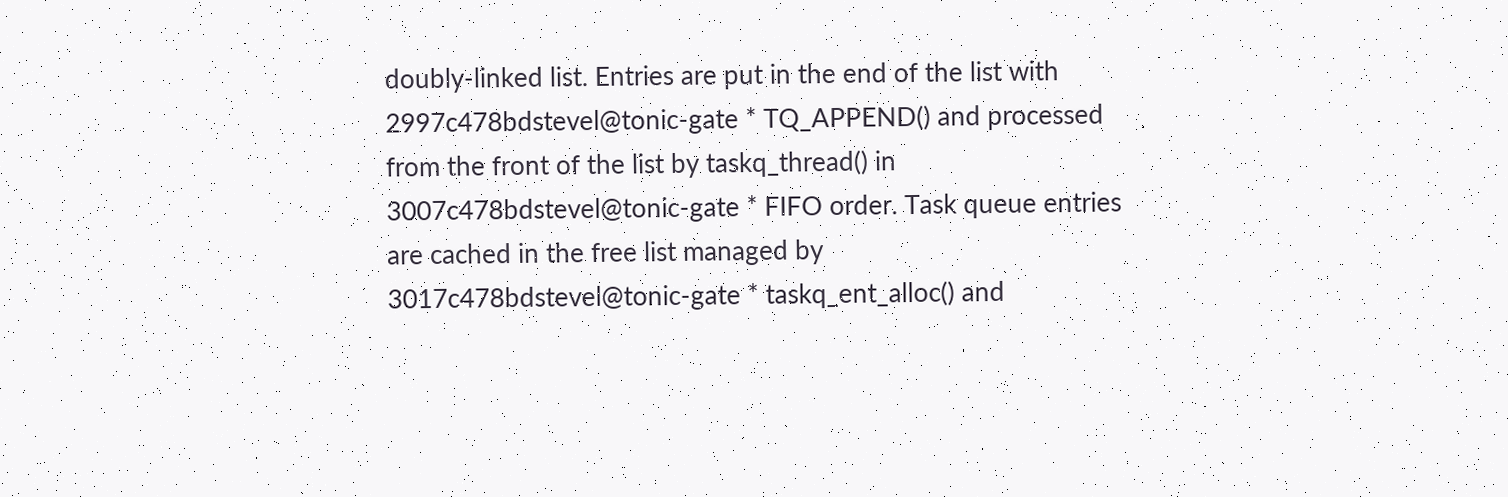doubly-linked list. Entries are put in the end of the list with
2997c478bdstevel@tonic-gate * TQ_APPEND() and processed from the front of the list by taskq_thread() in
3007c478bdstevel@tonic-gate * FIFO order. Task queue entries are cached in the free list managed by
3017c478bdstevel@tonic-gate * taskq_ent_alloc() and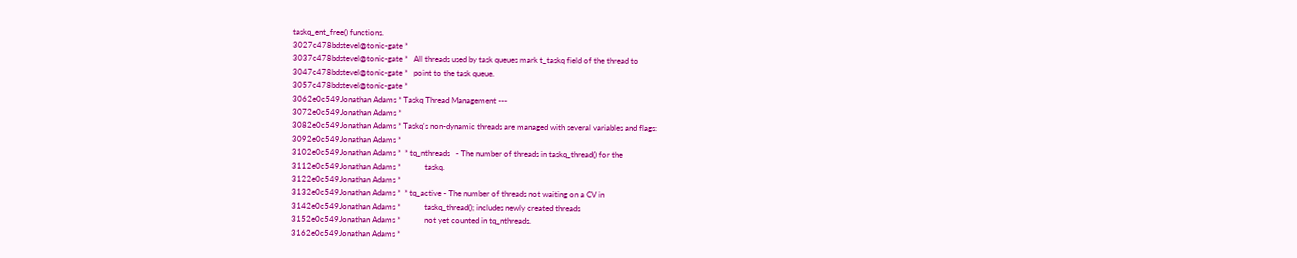taskq_ent_free() functions.
3027c478bdstevel@tonic-gate *
3037c478bdstevel@tonic-gate *   All threads used by task queues mark t_taskq field of the thread to
3047c478bdstevel@tonic-gate *   point to the task queue.
3057c478bdstevel@tonic-gate *
3062e0c549Jonathan Adams * Taskq Thread Management ---
3072e0c549Jonathan Adams *
3082e0c549Jonathan Adams * Taskq's non-dynamic threads are managed with several variables and flags:
3092e0c549Jonathan Adams *
3102e0c549Jonathan Adams *  * tq_nthreads   - The number of threads in taskq_thread() for the
3112e0c549Jonathan Adams *            taskq.
3122e0c549Jonathan Adams *
3132e0c549Jonathan Adams *  * tq_active - The number of threads not waiting on a CV in
3142e0c549Jonathan Adams *            taskq_thread(); includes newly created threads
3152e0c549Jonathan Adams *            not yet counted in tq_nthreads.
3162e0c549Jonathan Adams *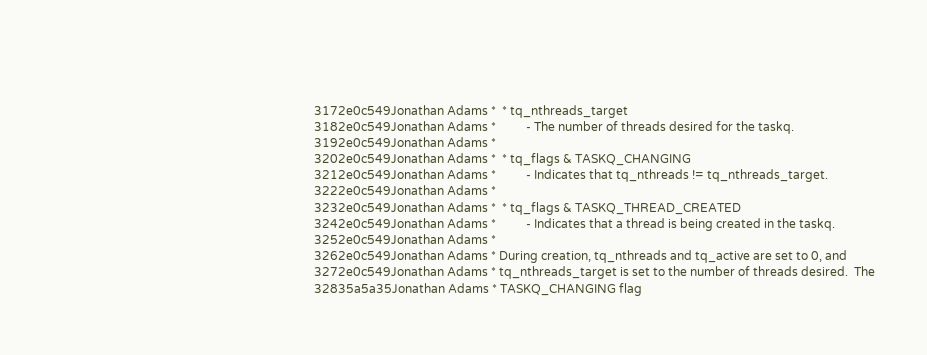3172e0c549Jonathan Adams *  * tq_nthreads_target
3182e0c549Jonathan Adams *          - The number of threads desired for the taskq.
3192e0c549Jonathan Adams *
3202e0c549Jonathan Adams *  * tq_flags & TASKQ_CHANGING
3212e0c549Jonathan Adams *          - Indicates that tq_nthreads != tq_nthreads_target.
3222e0c549Jonathan Adams *
3232e0c549Jonathan Adams *  * tq_flags & TASKQ_THREAD_CREATED
3242e0c549Jonathan Adams *          - Indicates that a thread is being created in the taskq.
3252e0c549Jonathan Adams *
3262e0c549Jonathan Adams * During creation, tq_nthreads and tq_active are set to 0, and
3272e0c549Jonathan Adams * tq_nthreads_target is set to the number of threads desired.  The
32835a5a35Jonathan Adams * TASKQ_CHANGING flag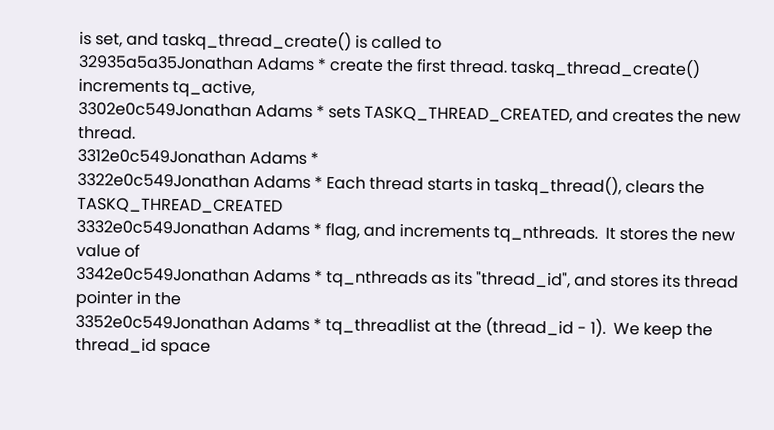is set, and taskq_thread_create() is called to
32935a5a35Jonathan Adams * create the first thread. taskq_thread_create() increments tq_active,
3302e0c549Jonathan Adams * sets TASKQ_THREAD_CREATED, and creates the new thread.
3312e0c549Jonathan Adams *
3322e0c549Jonathan Adams * Each thread starts in taskq_thread(), clears the TASKQ_THREAD_CREATED
3332e0c549Jonathan Adams * flag, and increments tq_nthreads.  It stores the new value of
3342e0c549Jonathan Adams * tq_nthreads as its "thread_id", and stores its thread pointer in the
3352e0c549Jonathan Adams * tq_threadlist at the (thread_id - 1).  We keep the thread_id space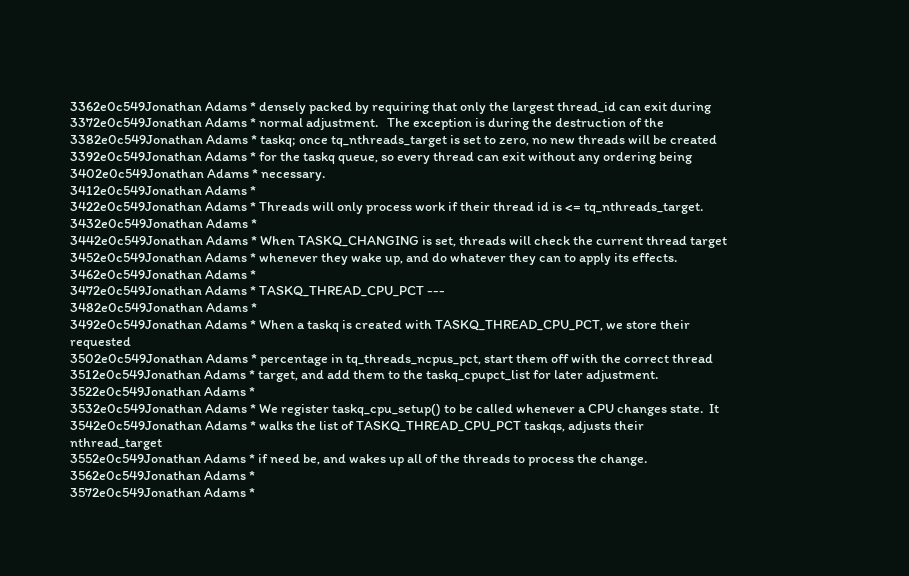3362e0c549Jonathan Adams * densely packed by requiring that only the largest thread_id can exit during
3372e0c549Jonathan Adams * normal adjustment.   The exception is during the destruction of the
3382e0c549Jonathan Adams * taskq; once tq_nthreads_target is set to zero, no new threads will be created
3392e0c549Jonathan Adams * for the taskq queue, so every thread can exit without any ordering being
3402e0c549Jonathan Adams * necessary.
3412e0c549Jonathan Adams *
3422e0c549Jonathan Adams * Threads will only process work if their thread id is <= tq_nthreads_target.
3432e0c549Jonathan Adams *
3442e0c549Jonathan Adams * When TASKQ_CHANGING is set, threads will check the current thread target
3452e0c549Jonathan Adams * whenever they wake up, and do whatever they can to apply its effects.
3462e0c549Jonathan Adams *
3472e0c549Jonathan Adams * TASKQ_THREAD_CPU_PCT ---
3482e0c549Jonathan Adams *
3492e0c549Jonathan Adams * When a taskq is created with TASKQ_THREAD_CPU_PCT, we store their requested
3502e0c549Jonathan Adams * percentage in tq_threads_ncpus_pct, start them off with the correct thread
3512e0c549Jonathan Adams * target, and add them to the taskq_cpupct_list for later adjustment.
3522e0c549Jonathan Adams *
3532e0c549Jonathan Adams * We register taskq_cpu_setup() to be called whenever a CPU changes state.  It
3542e0c549Jonathan Adams * walks the list of TASKQ_THREAD_CPU_PCT taskqs, adjusts their nthread_target
3552e0c549Jonathan Adams * if need be, and wakes up all of the threads to process the change.
3562e0c549Jonathan Adams *
3572e0c549Jonathan Adams *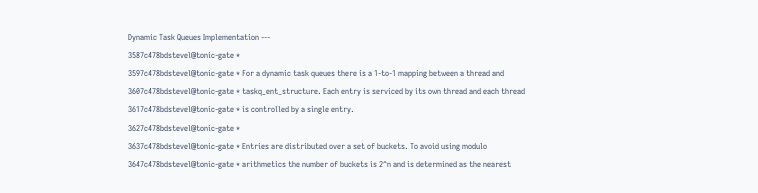Dynamic Task Queues Implementation ---
3587c478bdstevel@tonic-gate *
3597c478bdstevel@tonic-gate * For a dynamic task queues there is a 1-to-1 mapping between a thread and
3607c478bdstevel@tonic-gate * taskq_ent_structure. Each entry is serviced by its own thread and each thread
3617c478bdstevel@tonic-gate * is controlled by a single entry.
3627c478bdstevel@tonic-gate *
3637c478bdstevel@tonic-gate * Entries are distributed over a set of buckets. To avoid using modulo
3647c478bdstevel@tonic-gate * arithmetics the number of buckets is 2^n and is determined as the nearest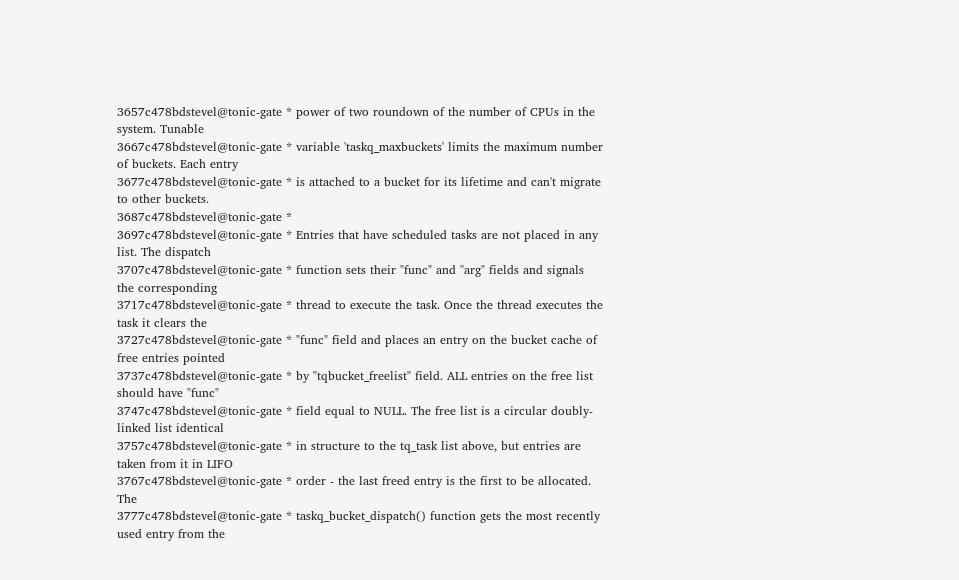3657c478bdstevel@tonic-gate * power of two roundown of the number of CPUs in the system. Tunable
3667c478bdstevel@tonic-gate * variable 'taskq_maxbuckets' limits the maximum number of buckets. Each entry
3677c478bdstevel@tonic-gate * is attached to a bucket for its lifetime and can't migrate to other buckets.
3687c478bdstevel@tonic-gate *
3697c478bdstevel@tonic-gate * Entries that have scheduled tasks are not placed in any list. The dispatch
3707c478bdstevel@tonic-gate * function sets their "func" and "arg" fields and signals the corresponding
3717c478bdstevel@tonic-gate * thread to execute the task. Once the thread executes the task it clears the
3727c478bdstevel@tonic-gate * "func" field and places an entry on the bucket cache of free entries pointed
3737c478bdstevel@tonic-gate * by "tqbucket_freelist" field. ALL entries on the free list should have "func"
3747c478bdstevel@tonic-gate * field equal to NULL. The free list is a circular doubly-linked list identical
3757c478bdstevel@tonic-gate * in structure to the tq_task list above, but entries are taken from it in LIFO
3767c478bdstevel@tonic-gate * order - the last freed entry is the first to be allocated. The
3777c478bdstevel@tonic-gate * taskq_bucket_dispatch() function gets the most recently used entry from the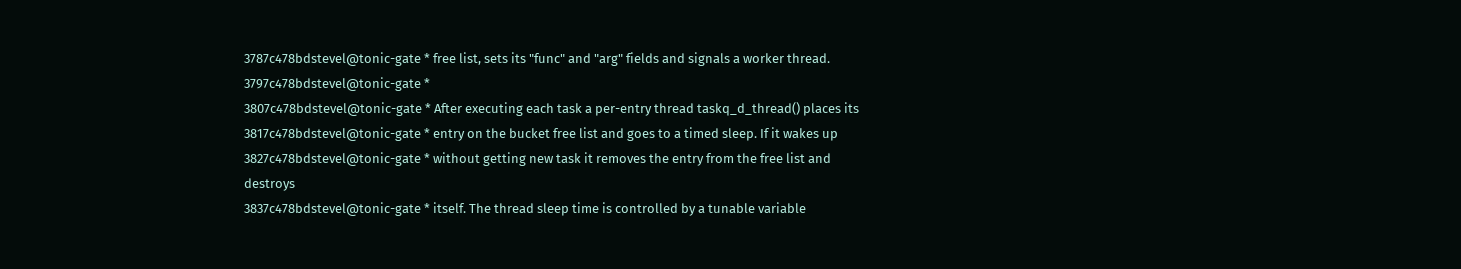3787c478bdstevel@tonic-gate * free list, sets its "func" and "arg" fields and signals a worker thread.
3797c478bdstevel@tonic-gate *
3807c478bdstevel@tonic-gate * After executing each task a per-entry thread taskq_d_thread() places its
3817c478bdstevel@tonic-gate * entry on the bucket free list and goes to a timed sleep. If it wakes up
3827c478bdstevel@tonic-gate * without getting new task it removes the entry from the free list and destroys
3837c478bdstevel@tonic-gate * itself. The thread sleep time is controlled by a tunable variable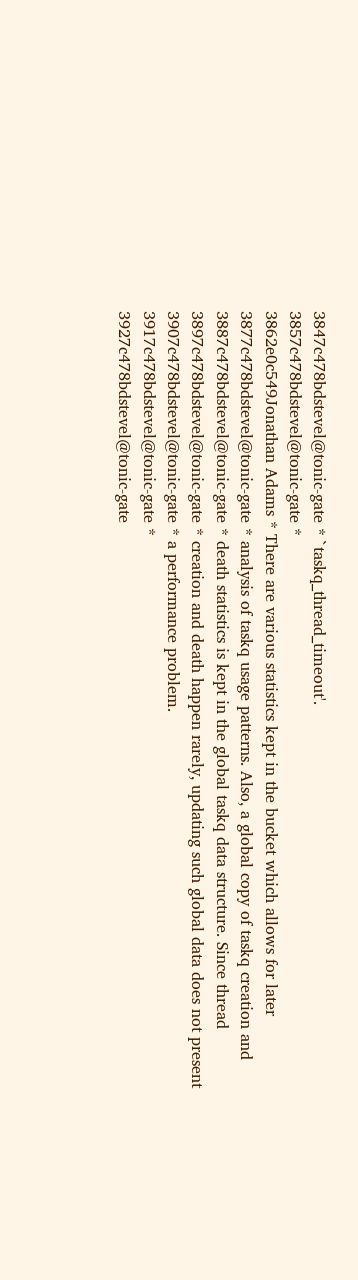3847c478bdstevel@tonic-gate * `taskq_thread_timeout'.
3857c478bdstevel@tonic-gate *
3862e0c549Jonathan Adams * There are various statistics kept in the bucket which allows for later
3877c478bdstevel@tonic-gate * analysis of taskq usage patterns. Also, a global copy of taskq creation and
3887c478bdstevel@tonic-gate * death statistics is kept in the global taskq data structure. Since thread
3897c478bdstevel@tonic-gate * creation and death happen rarely, updating such global data does not present
3907c478bdstevel@tonic-gate * a performance problem.
3917c478bdstevel@tonic-gate *
3927c478bdstevel@tonic-gate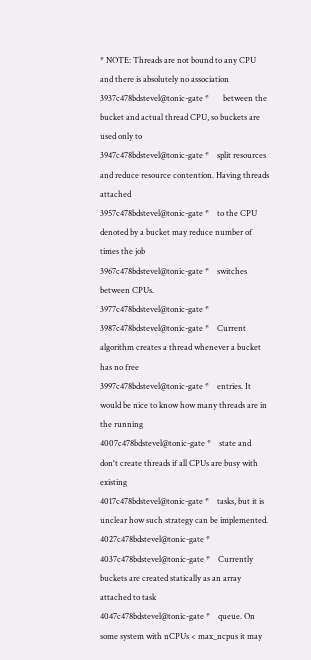* NOTE: Threads are not bound to any CPU and there is absolutely no association
3937c478bdstevel@tonic-gate *       between the bucket and actual thread CPU, so buckets are used only to
3947c478bdstevel@tonic-gate *    split resources and reduce resource contention. Having threads attached
3957c478bdstevel@tonic-gate *    to the CPU denoted by a bucket may reduce number of times the job
3967c478bdstevel@tonic-gate *    switches between CPUs.
3977c478bdstevel@tonic-gate *
3987c478bdstevel@tonic-gate *    Current algorithm creates a thread whenever a bucket has no free
3997c478bdstevel@tonic-gate *    entries. It would be nice to know how many threads are in the running
4007c478bdstevel@tonic-gate *    state and don't create threads if all CPUs are busy with existing
4017c478bdstevel@tonic-gate *    tasks, but it is unclear how such strategy can be implemented.
4027c478bdstevel@tonic-gate *
4037c478bdstevel@tonic-gate *    Currently buckets are created statically as an array attached to task
4047c478bdstevel@tonic-gate *    queue. On some system with nCPUs < max_ncpus it may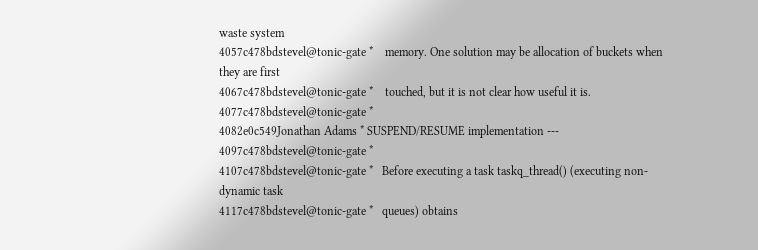waste system
4057c478bdstevel@tonic-gate *    memory. One solution may be allocation of buckets when they are first
4067c478bdstevel@tonic-gate *    touched, but it is not clear how useful it is.
4077c478bdstevel@tonic-gate *
4082e0c549Jonathan Adams * SUSPEND/RESUME implementation ---
4097c478bdstevel@tonic-gate *
4107c478bdstevel@tonic-gate *   Before executing a task taskq_thread() (executing non-dynamic task
4117c478bdstevel@tonic-gate *   queues) obtains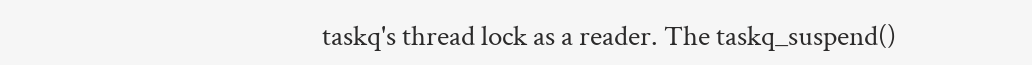taskq's thread lock as a reader. The taskq_suspend()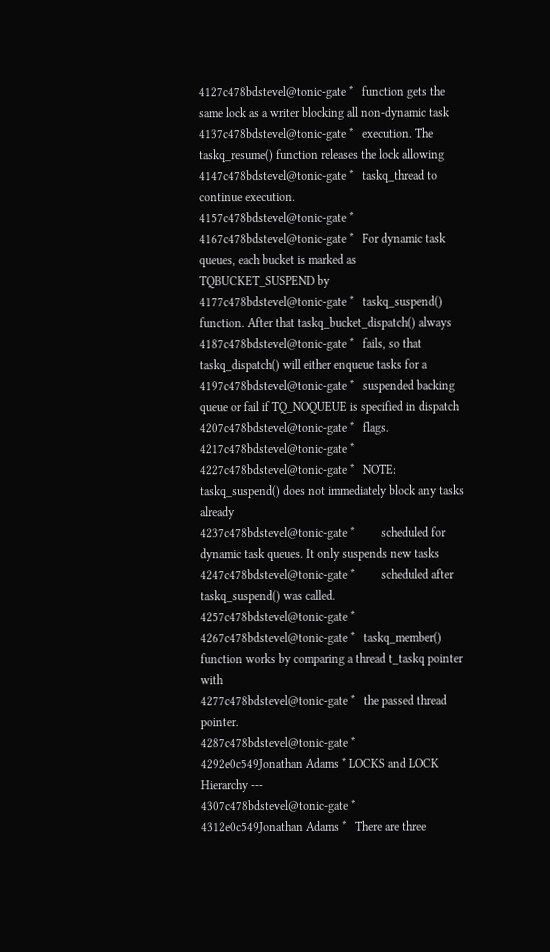4127c478bdstevel@tonic-gate *   function gets the same lock as a writer blocking all non-dynamic task
4137c478bdstevel@tonic-gate *   execution. The taskq_resume() function releases the lock allowing
4147c478bdstevel@tonic-gate *   taskq_thread to continue execution.
4157c478bdstevel@tonic-gate *
4167c478bdstevel@tonic-gate *   For dynamic task queues, each bucket is marked as TQBUCKET_SUSPEND by
4177c478bdstevel@tonic-gate *   taskq_suspend() function. After that taskq_bucket_dispatch() always
4187c478bdstevel@tonic-gate *   fails, so that taskq_dispatch() will either enqueue tasks for a
4197c478bdstevel@tonic-gate *   suspended backing queue or fail if TQ_NOQUEUE is specified in dispatch
4207c478bdstevel@tonic-gate *   flags.
4217c478bdstevel@tonic-gate *
4227c478bdstevel@tonic-gate *   NOTE: taskq_suspend() does not immediately block any tasks already
4237c478bdstevel@tonic-gate *         scheduled for dynamic task queues. It only suspends new tasks
4247c478bdstevel@tonic-gate *         scheduled after taskq_suspend() was called.
4257c478bdstevel@tonic-gate *
4267c478bdstevel@tonic-gate *   taskq_member() function works by comparing a thread t_taskq pointer with
4277c478bdstevel@tonic-gate *   the passed thread pointer.
4287c478bdstevel@tonic-gate *
4292e0c549Jonathan Adams * LOCKS and LOCK Hierarchy ---
4307c478bdstevel@tonic-gate *
4312e0c549Jonathan Adams *   There are three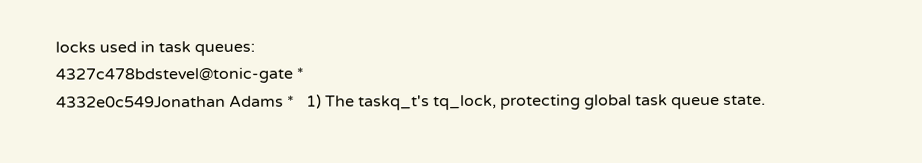locks used in task queues:
4327c478bdstevel@tonic-gate *
4332e0c549Jonathan Adams *   1) The taskq_t's tq_lock, protecting global task queue state.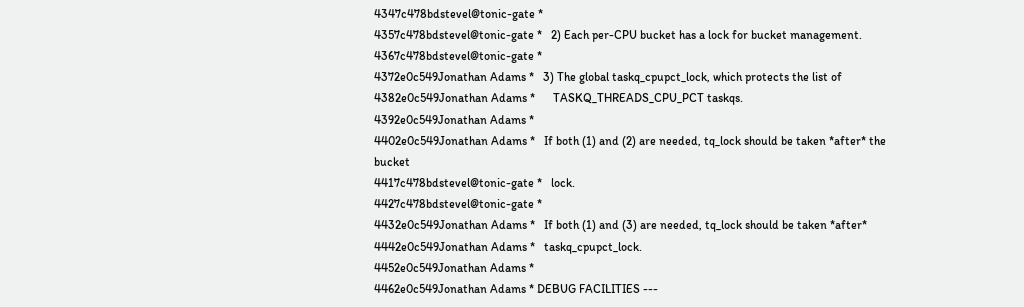4347c478bdstevel@tonic-gate *
4357c478bdstevel@tonic-gate *   2) Each per-CPU bucket has a lock for bucket management.
4367c478bdstevel@tonic-gate *
4372e0c549Jonathan Adams *   3) The global taskq_cpupct_lock, which protects the list of
4382e0c549Jonathan Adams *      TASKQ_THREADS_CPU_PCT taskqs.
4392e0c549Jonathan Adams *
4402e0c549Jonathan Adams *   If both (1) and (2) are needed, tq_lock should be taken *after* the bucket
4417c478bdstevel@tonic-gate *   lock.
4427c478bdstevel@tonic-gate *
4432e0c549Jonathan Adams *   If both (1) and (3) are needed, tq_lock should be taken *after*
4442e0c549Jonathan Adams *   taskq_cpupct_lock.
4452e0c549Jonathan Adams *
4462e0c549Jonathan Adams * DEBUG FACILITIES ---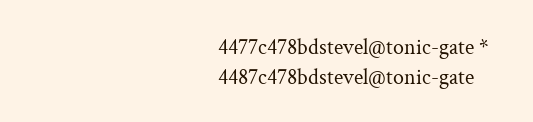4477c478bdstevel@tonic-gate *
4487c478bdstevel@tonic-gate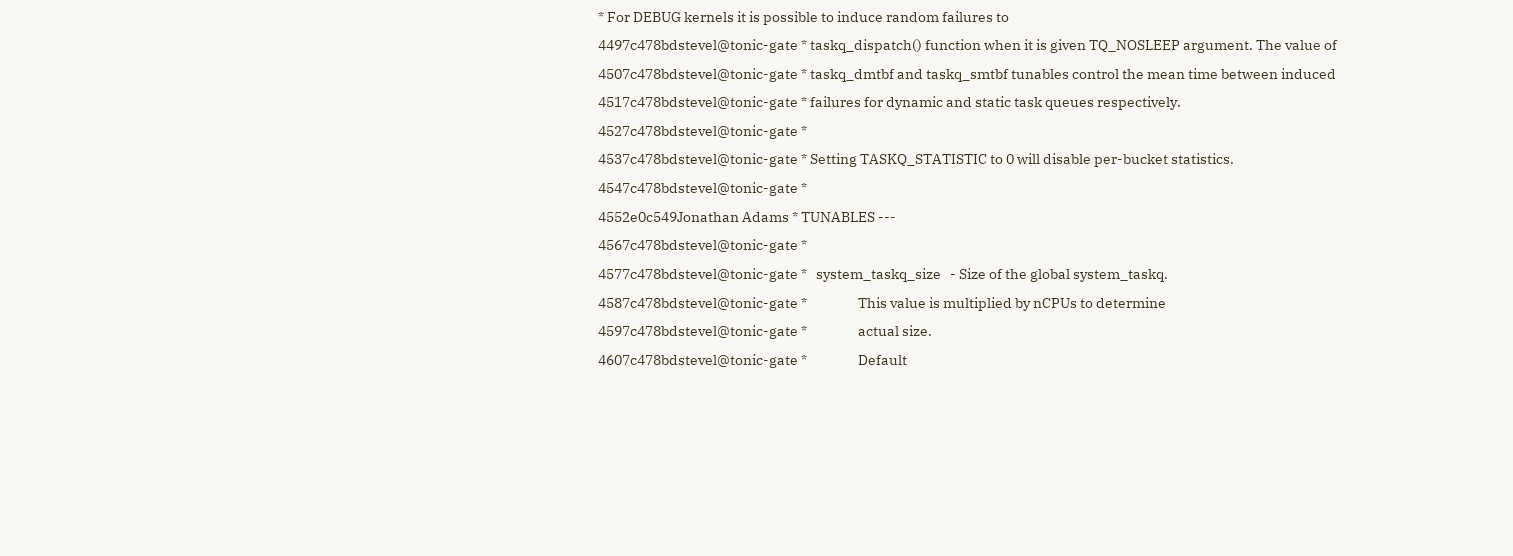* For DEBUG kernels it is possible to induce random failures to
4497c478bdstevel@tonic-gate * taskq_dispatch() function when it is given TQ_NOSLEEP argument. The value of
4507c478bdstevel@tonic-gate * taskq_dmtbf and taskq_smtbf tunables control the mean time between induced
4517c478bdstevel@tonic-gate * failures for dynamic and static task queues respectively.
4527c478bdstevel@tonic-gate *
4537c478bdstevel@tonic-gate * Setting TASKQ_STATISTIC to 0 will disable per-bucket statistics.
4547c478bdstevel@tonic-gate *
4552e0c549Jonathan Adams * TUNABLES ---
4567c478bdstevel@tonic-gate *
4577c478bdstevel@tonic-gate *   system_taskq_size   - Size of the global system_taskq.
4587c478bdstevel@tonic-gate *                 This value is multiplied by nCPUs to determine
4597c478bdstevel@tonic-gate *                 actual size.
4607c478bdstevel@tonic-gate *                 Default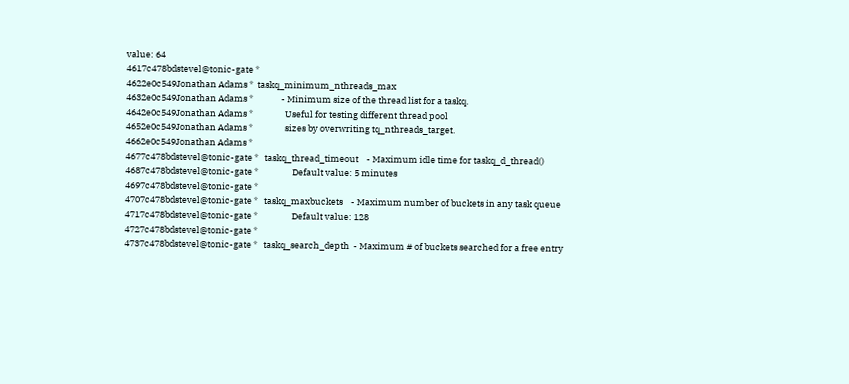value: 64
4617c478bdstevel@tonic-gate *
4622e0c549Jonathan Adams *  taskq_minimum_nthreads_max
4632e0c549Jonathan Adams *              - Minimum size of the thread list for a taskq.
4642e0c549Jonathan Adams *                Useful for testing different thread pool
4652e0c549Jonathan Adams *                sizes by overwriting tq_nthreads_target.
4662e0c549Jonathan Adams *
4677c478bdstevel@tonic-gate *   taskq_thread_timeout    - Maximum idle time for taskq_d_thread()
4687c478bdstevel@tonic-gate *                 Default value: 5 minutes
4697c478bdstevel@tonic-gate *
4707c478bdstevel@tonic-gate *   taskq_maxbuckets    - Maximum number of buckets in any task queue
4717c478bdstevel@tonic-gate *                 Default value: 128
4727c478bdstevel@tonic-gate *
4737c478bdstevel@tonic-gate *   taskq_search_depth  - Maximum # of buckets searched for a free entry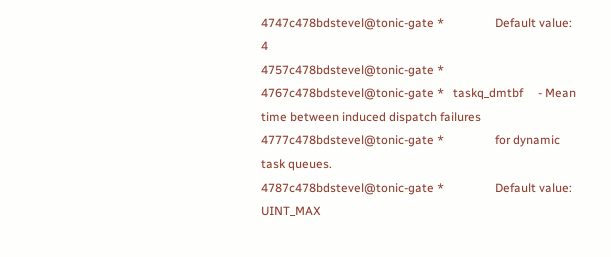4747c478bdstevel@tonic-gate *                 Default value: 4
4757c478bdstevel@tonic-gate *
4767c478bdstevel@tonic-gate *   taskq_dmtbf     - Mean time between induced dispatch failures
4777c478bdstevel@tonic-gate *                 for dynamic task queues.
4787c478bdstevel@tonic-gate *                 Default value: UINT_MAX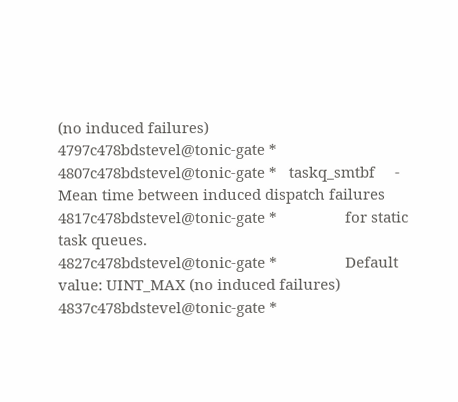(no induced failures)
4797c478bdstevel@tonic-gate *
4807c478bdstevel@tonic-gate *   taskq_smtbf     - Mean time between induced dispatch failures
4817c478bdstevel@tonic-gate *                 for static task queues.
4827c478bdstevel@tonic-gate *                 Default value: UINT_MAX (no induced failures)
4837c478bdstevel@tonic-gate *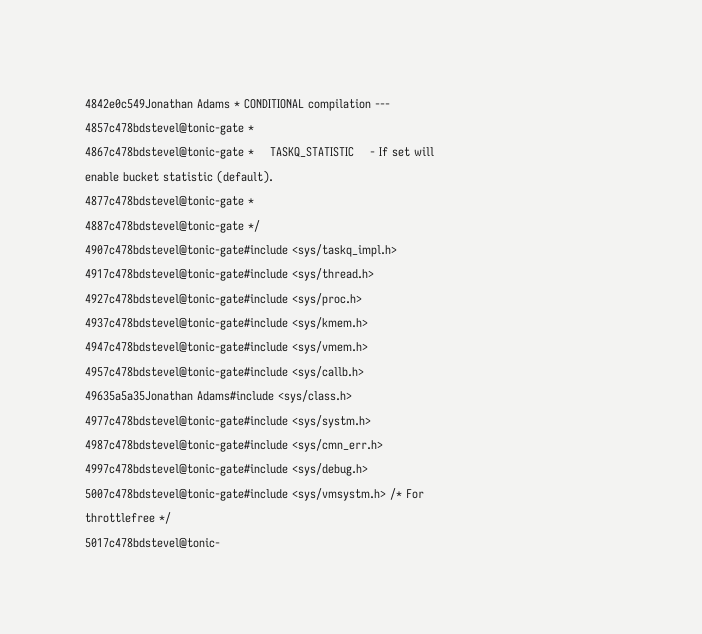4842e0c549Jonathan Adams * CONDITIONAL compilation ---
4857c478bdstevel@tonic-gate *
4867c478bdstevel@tonic-gate *    TASKQ_STATISTIC    - If set will enable bucket statistic (default).
4877c478bdstevel@tonic-gate *
4887c478bdstevel@tonic-gate */
4907c478bdstevel@tonic-gate#include <sys/taskq_impl.h>
4917c478bdstevel@tonic-gate#include <sys/thread.h>
4927c478bdstevel@tonic-gate#include <sys/proc.h>
4937c478bdstevel@tonic-gate#include <sys/kmem.h>
4947c478bdstevel@tonic-gate#include <sys/vmem.h>
4957c478bdstevel@tonic-gate#include <sys/callb.h>
49635a5a35Jonathan Adams#include <sys/class.h>
4977c478bdstevel@tonic-gate#include <sys/systm.h>
4987c478bdstevel@tonic-gate#include <sys/cmn_err.h>
4997c478bdstevel@tonic-gate#include <sys/debug.h>
5007c478bdstevel@tonic-gate#include <sys/vmsystm.h> /* For throttlefree */
5017c478bdstevel@tonic-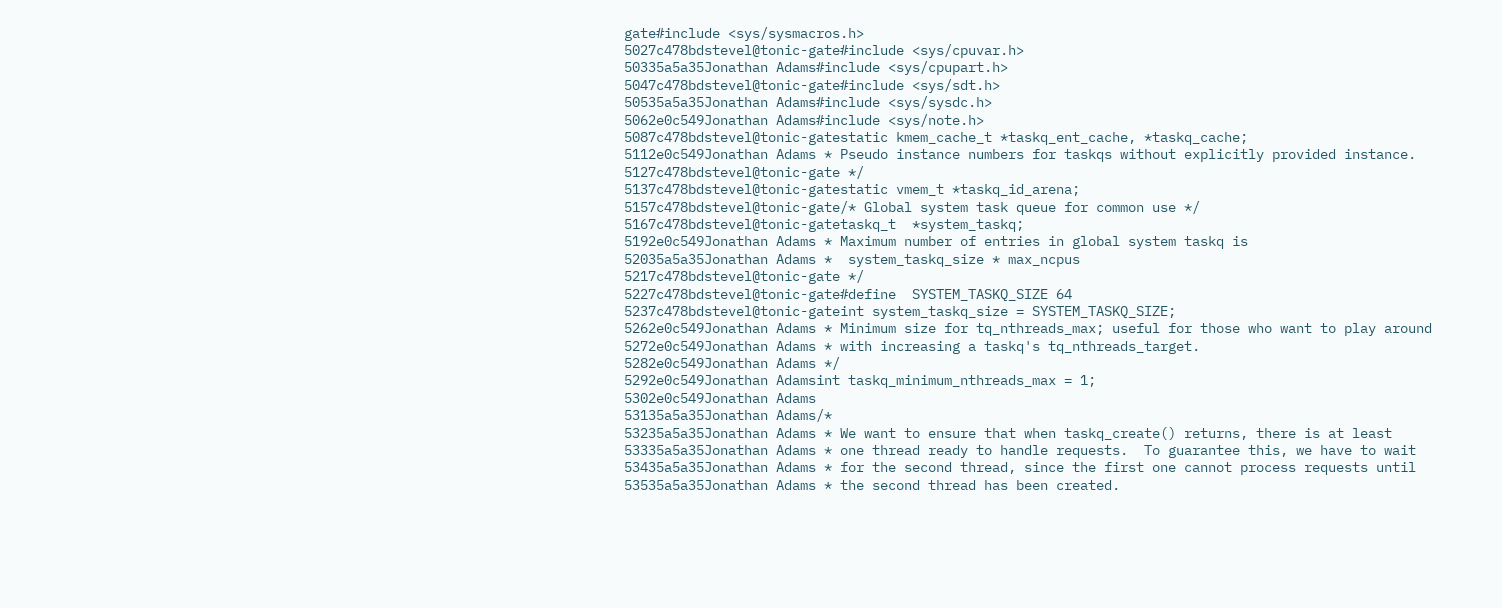gate#include <sys/sysmacros.h>
5027c478bdstevel@tonic-gate#include <sys/cpuvar.h>
50335a5a35Jonathan Adams#include <sys/cpupart.h>
5047c478bdstevel@tonic-gate#include <sys/sdt.h>
50535a5a35Jonathan Adams#include <sys/sysdc.h>
5062e0c549Jonathan Adams#include <sys/note.h>
5087c478bdstevel@tonic-gatestatic kmem_cache_t *taskq_ent_cache, *taskq_cache;
5112e0c549Jonathan Adams * Pseudo instance numbers for taskqs without explicitly provided instance.
5127c478bdstevel@tonic-gate */
5137c478bdstevel@tonic-gatestatic vmem_t *taskq_id_arena;
5157c478bdstevel@tonic-gate/* Global system task queue for common use */
5167c478bdstevel@tonic-gatetaskq_t  *system_taskq;
5192e0c549Jonathan Adams * Maximum number of entries in global system taskq is
52035a5a35Jonathan Adams *  system_taskq_size * max_ncpus
5217c478bdstevel@tonic-gate */
5227c478bdstevel@tonic-gate#define  SYSTEM_TASKQ_SIZE 64
5237c478bdstevel@tonic-gateint system_taskq_size = SYSTEM_TASKQ_SIZE;
5262e0c549Jonathan Adams * Minimum size for tq_nthreads_max; useful for those who want to play around
5272e0c549Jonathan Adams * with increasing a taskq's tq_nthreads_target.
5282e0c549Jonathan Adams */
5292e0c549Jonathan Adamsint taskq_minimum_nthreads_max = 1;
5302e0c549Jonathan Adams
53135a5a35Jonathan Adams/*
53235a5a35Jonathan Adams * We want to ensure that when taskq_create() returns, there is at least
53335a5a35Jonathan Adams * one thread ready to handle requests.  To guarantee this, we have to wait
53435a5a35Jonathan Adams * for the second thread, since the first one cannot process requests until
53535a5a35Jonathan Adams * the second thread has been created.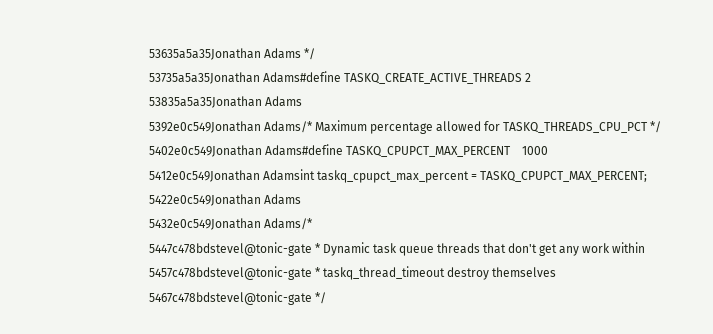53635a5a35Jonathan Adams */
53735a5a35Jonathan Adams#define TASKQ_CREATE_ACTIVE_THREADS 2
53835a5a35Jonathan Adams
5392e0c549Jonathan Adams/* Maximum percentage allowed for TASKQ_THREADS_CPU_PCT */
5402e0c549Jonathan Adams#define TASKQ_CPUPCT_MAX_PERCENT    1000
5412e0c549Jonathan Adamsint taskq_cpupct_max_percent = TASKQ_CPUPCT_MAX_PERCENT;
5422e0c549Jonathan Adams
5432e0c549Jonathan Adams/*
5447c478bdstevel@tonic-gate * Dynamic task queue threads that don't get any work within
5457c478bdstevel@tonic-gate * taskq_thread_timeout destroy themselves
5467c478bdstevel@tonic-gate */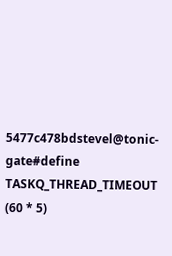5477c478bdstevel@tonic-gate#define  TASKQ_THREAD_TIMEOUT (60 * 5)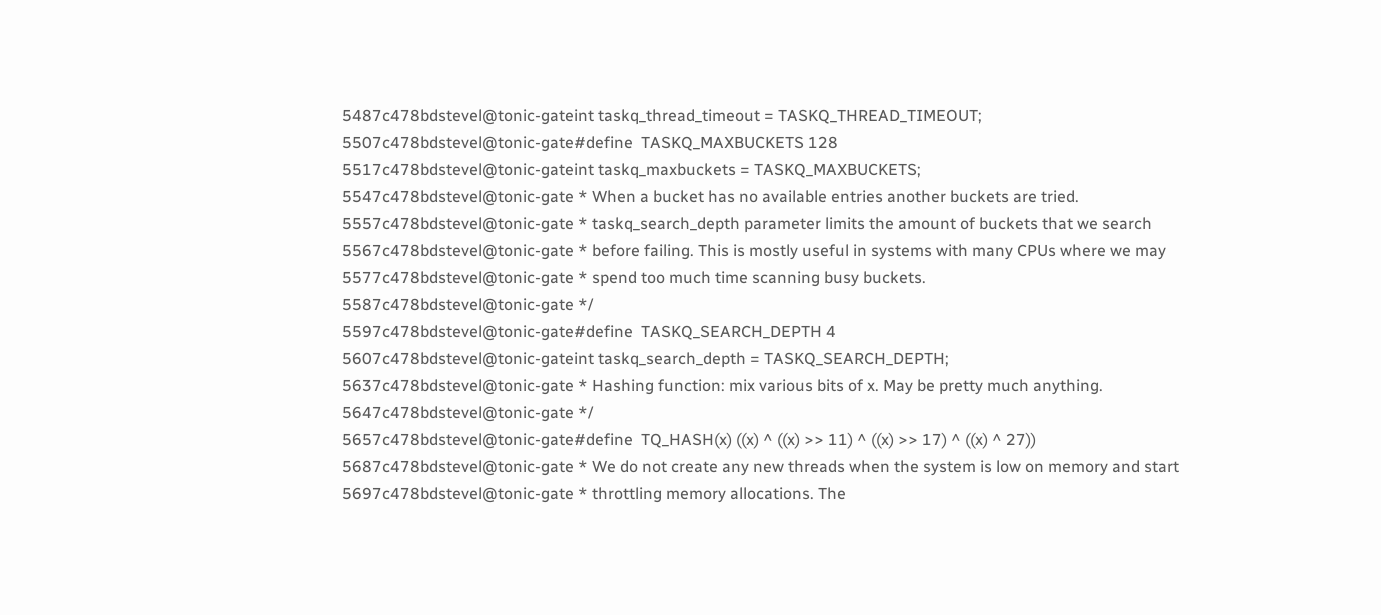5487c478bdstevel@tonic-gateint taskq_thread_timeout = TASKQ_THREAD_TIMEOUT;
5507c478bdstevel@tonic-gate#define  TASKQ_MAXBUCKETS 128
5517c478bdstevel@tonic-gateint taskq_maxbuckets = TASKQ_MAXBUCKETS;
5547c478bdstevel@tonic-gate * When a bucket has no available entries another buckets are tried.
5557c478bdstevel@tonic-gate * taskq_search_depth parameter limits the amount of buckets that we search
5567c478bdstevel@tonic-gate * before failing. This is mostly useful in systems with many CPUs where we may
5577c478bdstevel@tonic-gate * spend too much time scanning busy buckets.
5587c478bdstevel@tonic-gate */
5597c478bdstevel@tonic-gate#define  TASKQ_SEARCH_DEPTH 4
5607c478bdstevel@tonic-gateint taskq_search_depth = TASKQ_SEARCH_DEPTH;
5637c478bdstevel@tonic-gate * Hashing function: mix various bits of x. May be pretty much anything.
5647c478bdstevel@tonic-gate */
5657c478bdstevel@tonic-gate#define  TQ_HASH(x) ((x) ^ ((x) >> 11) ^ ((x) >> 17) ^ ((x) ^ 27))
5687c478bdstevel@tonic-gate * We do not create any new threads when the system is low on memory and start
5697c478bdstevel@tonic-gate * throttling memory allocations. The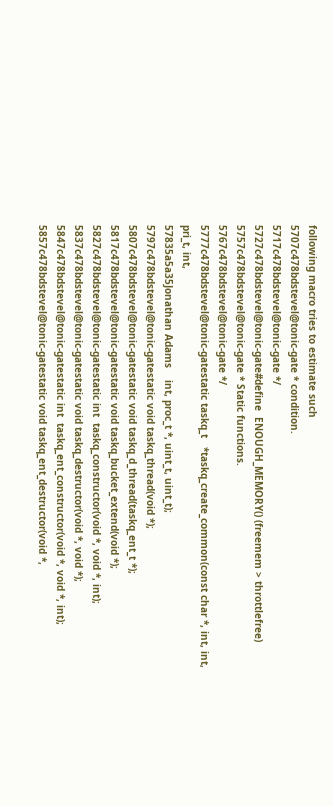following macro tries to estimate such
5707c478bdstevel@tonic-gate * condition.
5717c478bdstevel@tonic-gate */
5727c478bdstevel@tonic-gate#define  ENOUGH_MEMORY() (freemem > throttlefree)
5757c478bdstevel@tonic-gate * Static functions.
5767c478bdstevel@tonic-gate */
5777c478bdstevel@tonic-gatestatic taskq_t   *taskq_create_common(const char *, int, int, pri_t, int,
57835a5a35Jonathan Adams    int, proc_t *, uint_t, uint_t);
5797c478bdstevel@tonic-gatestatic void taskq_thread(void *);
5807c478bdstevel@tonic-gatestatic void taskq_d_thread(taskq_ent_t *);
5817c478bdstevel@tonic-gatestatic void taskq_bucket_extend(void *);
5827c478bdstevel@tonic-gatestatic int  taskq_constructor(void *, void *, int);
5837c478bdstevel@tonic-gatestatic void taskq_destructor(void *, void *);
5847c478bdstevel@tonic-gatestatic int  taskq_ent_constructor(void *, void *, int);
5857c478bdstevel@tonic-gatestatic void taskq_ent_destructor(void *,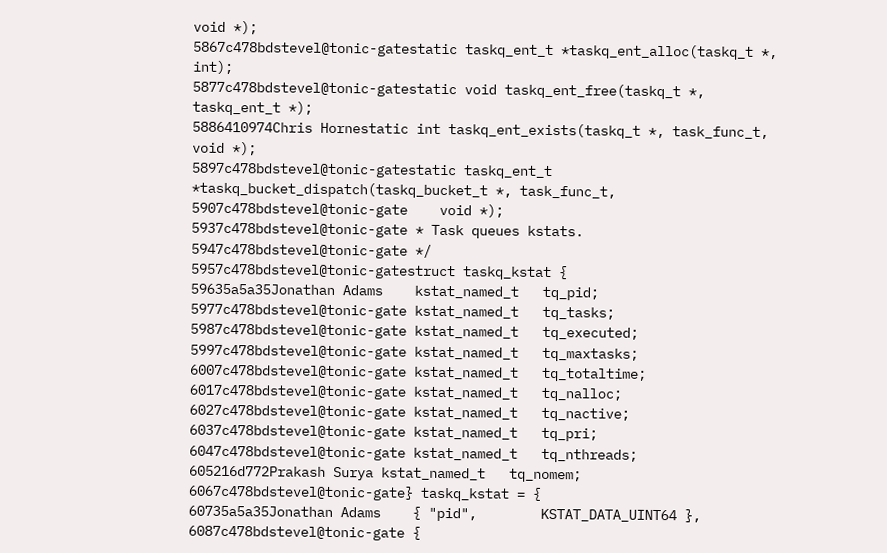void *);
5867c478bdstevel@tonic-gatestatic taskq_ent_t *taskq_ent_alloc(taskq_t *, int);
5877c478bdstevel@tonic-gatestatic void taskq_ent_free(taskq_t *, taskq_ent_t *);
5886410974Chris Hornestatic int taskq_ent_exists(taskq_t *, task_func_t, void *);
5897c478bdstevel@tonic-gatestatic taskq_ent_t *taskq_bucket_dispatch(taskq_bucket_t *, task_func_t,
5907c478bdstevel@tonic-gate    void *);
5937c478bdstevel@tonic-gate * Task queues kstats.
5947c478bdstevel@tonic-gate */
5957c478bdstevel@tonic-gatestruct taskq_kstat {
59635a5a35Jonathan Adams    kstat_named_t   tq_pid;
5977c478bdstevel@tonic-gate kstat_named_t   tq_tasks;
5987c478bdstevel@tonic-gate kstat_named_t   tq_executed;
5997c478bdstevel@tonic-gate kstat_named_t   tq_maxtasks;
6007c478bdstevel@tonic-gate kstat_named_t   tq_totaltime;
6017c478bdstevel@tonic-gate kstat_named_t   tq_nalloc;
6027c478bdstevel@tonic-gate kstat_named_t   tq_nactive;
6037c478bdstevel@tonic-gate kstat_named_t   tq_pri;
6047c478bdstevel@tonic-gate kstat_named_t   tq_nthreads;
605216d772Prakash Surya kstat_named_t   tq_nomem;
6067c478bdstevel@tonic-gate} taskq_kstat = {
60735a5a35Jonathan Adams    { "pid",        KSTAT_DATA_UINT64 },
6087c478bdstevel@tonic-gate {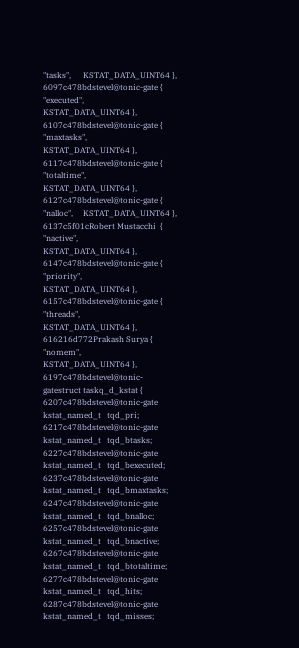"tasks",      KSTAT_DATA_UINT64 },
6097c478bdstevel@tonic-gate { "executed",       KSTAT_DATA_UINT64 },
6107c478bdstevel@tonic-gate { "maxtasks",       KSTAT_DATA_UINT64 },
6117c478bdstevel@tonic-gate { "totaltime",      KSTAT_DATA_UINT64 },
6127c478bdstevel@tonic-gate { "nalloc",     KSTAT_DATA_UINT64 },
6137c5f01cRobert Mustacchi  { "nactive",        KSTAT_DATA_UINT64 },
6147c478bdstevel@tonic-gate { "priority",       KSTAT_DATA_UINT64 },
6157c478bdstevel@tonic-gate { "threads",        KSTAT_DATA_UINT64 },
616216d772Prakash Surya { "nomem",      KSTAT_DATA_UINT64 },
6197c478bdstevel@tonic-gatestruct taskq_d_kstat {
6207c478bdstevel@tonic-gate kstat_named_t   tqd_pri;
6217c478bdstevel@tonic-gate kstat_named_t   tqd_btasks;
6227c478bdstevel@tonic-gate kstat_named_t   tqd_bexecuted;
6237c478bdstevel@tonic-gate kstat_named_t   tqd_bmaxtasks;
6247c478bdstevel@tonic-gate kstat_named_t   tqd_bnalloc;
6257c478bdstevel@tonic-gate kstat_named_t   tqd_bnactive;
6267c478bdstevel@tonic-gate kstat_named_t   tqd_btotaltime;
6277c478bdstevel@tonic-gate kstat_named_t   tqd_hits;
6287c478bdstevel@tonic-gate kstat_named_t   tqd_misses;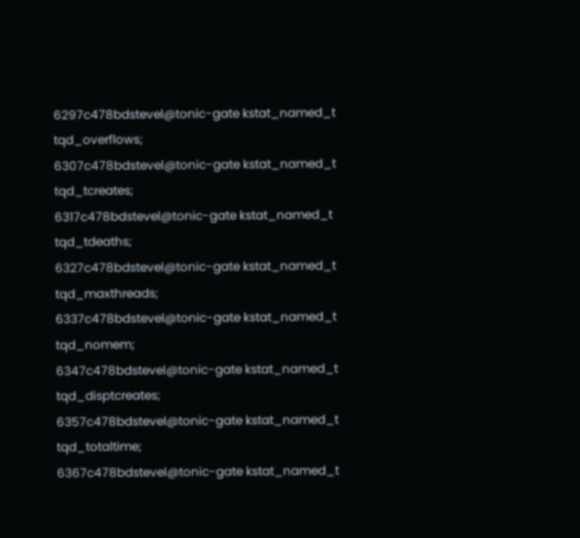6297c478bdstevel@tonic-gate kstat_named_t   tqd_overflows;
6307c478bdstevel@tonic-gate kstat_named_t   tqd_tcreates;
6317c478bdstevel@tonic-gate kstat_named_t   tqd_tdeaths;
6327c478bdstevel@tonic-gate kstat_named_t   tqd_maxthreads;
6337c478bdstevel@tonic-gate kstat_named_t   tqd_nomem;
6347c478bdstevel@tonic-gate kstat_named_t   tqd_disptcreates;
6357c478bdstevel@tonic-gate kstat_named_t   tqd_totaltime;
6367c478bdstevel@tonic-gate kstat_named_t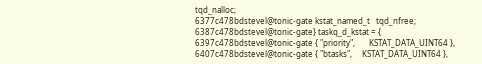tqd_nalloc;
6377c478bdstevel@tonic-gate kstat_named_t   tqd_nfree;
6387c478bdstevel@tonic-gate} taskq_d_kstat = {
6397c478bdstevel@tonic-gate { "priority",       KSTAT_DATA_UINT64 },
6407c478bdstevel@tonic-gate { "btasks",     KSTAT_DATA_UINT64 },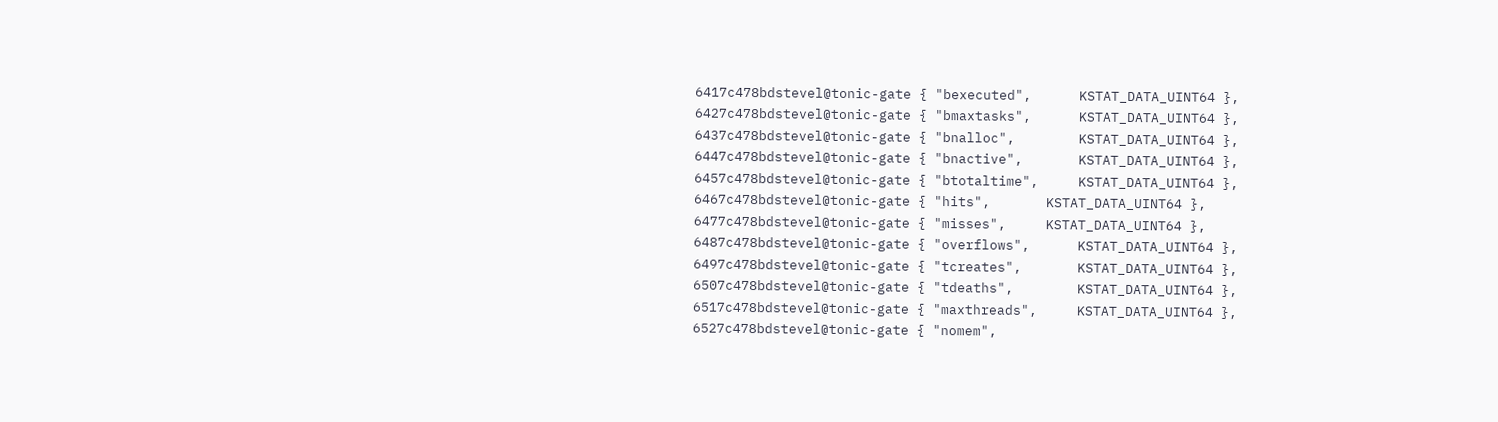6417c478bdstevel@tonic-gate { "bexecuted",      KSTAT_DATA_UINT64 },
6427c478bdstevel@tonic-gate { "bmaxtasks",      KSTAT_DATA_UINT64 },
6437c478bdstevel@tonic-gate { "bnalloc",        KSTAT_DATA_UINT64 },
6447c478bdstevel@tonic-gate { "bnactive",       KSTAT_DATA_UINT64 },
6457c478bdstevel@tonic-gate { "btotaltime",     KSTAT_DATA_UINT64 },
6467c478bdstevel@tonic-gate { "hits",       KSTAT_DATA_UINT64 },
6477c478bdstevel@tonic-gate { "misses",     KSTAT_DATA_UINT64 },
6487c478bdstevel@tonic-gate { "overflows",      KSTAT_DATA_UINT64 },
6497c478bdstevel@tonic-gate { "tcreates",       KSTAT_DATA_UINT64 },
6507c478bdstevel@tonic-gate { "tdeaths",        KSTAT_DATA_UINT64 },
6517c478bdstevel@tonic-gate { "maxthreads",     KSTAT_DATA_UINT64 },
6527c478bdstevel@tonic-gate { "nomem",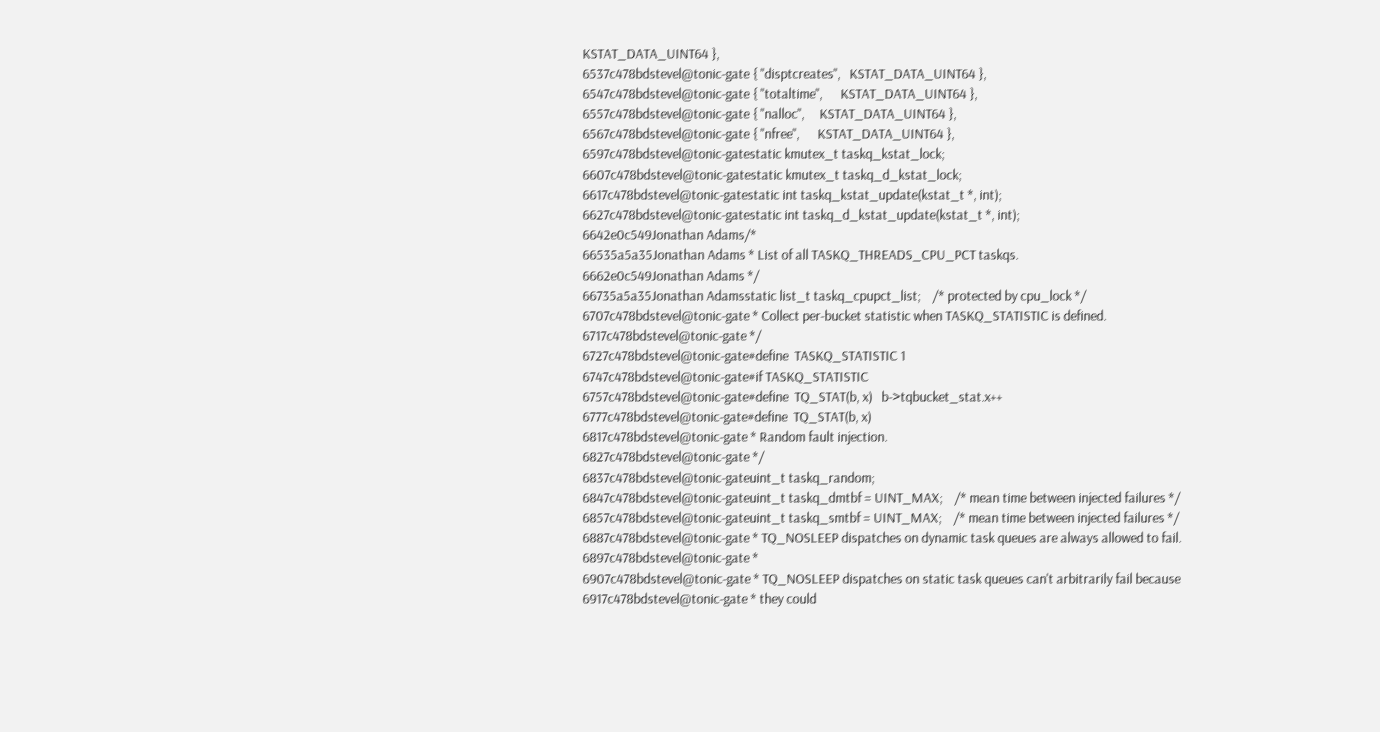KSTAT_DATA_UINT64 },
6537c478bdstevel@tonic-gate { "disptcreates",   KSTAT_DATA_UINT64 },
6547c478bdstevel@tonic-gate { "totaltime",      KSTAT_DATA_UINT64 },
6557c478bdstevel@tonic-gate { "nalloc",     KSTAT_DATA_UINT64 },
6567c478bdstevel@tonic-gate { "nfree",      KSTAT_DATA_UINT64 },
6597c478bdstevel@tonic-gatestatic kmutex_t taskq_kstat_lock;
6607c478bdstevel@tonic-gatestatic kmutex_t taskq_d_kstat_lock;
6617c478bdstevel@tonic-gatestatic int taskq_kstat_update(kstat_t *, int);
6627c478bdstevel@tonic-gatestatic int taskq_d_kstat_update(kstat_t *, int);
6642e0c549Jonathan Adams/*
66535a5a35Jonathan Adams * List of all TASKQ_THREADS_CPU_PCT taskqs.
6662e0c549Jonathan Adams */
66735a5a35Jonathan Adamsstatic list_t taskq_cpupct_list;    /* protected by cpu_lock */
6707c478bdstevel@tonic-gate * Collect per-bucket statistic when TASKQ_STATISTIC is defined.
6717c478bdstevel@tonic-gate */
6727c478bdstevel@tonic-gate#define  TASKQ_STATISTIC 1
6747c478bdstevel@tonic-gate#if TASKQ_STATISTIC
6757c478bdstevel@tonic-gate#define  TQ_STAT(b, x)   b->tqbucket_stat.x++
6777c478bdstevel@tonic-gate#define  TQ_STAT(b, x)
6817c478bdstevel@tonic-gate * Random fault injection.
6827c478bdstevel@tonic-gate */
6837c478bdstevel@tonic-gateuint_t taskq_random;
6847c478bdstevel@tonic-gateuint_t taskq_dmtbf = UINT_MAX;    /* mean time between injected failures */
6857c478bdstevel@tonic-gateuint_t taskq_smtbf = UINT_MAX;    /* mean time between injected failures */
6887c478bdstevel@tonic-gate * TQ_NOSLEEP dispatches on dynamic task queues are always allowed to fail.
6897c478bdstevel@tonic-gate *
6907c478bdstevel@tonic-gate * TQ_NOSLEEP dispatches on static task queues can't arbitrarily fail because
6917c478bdstevel@tonic-gate * they could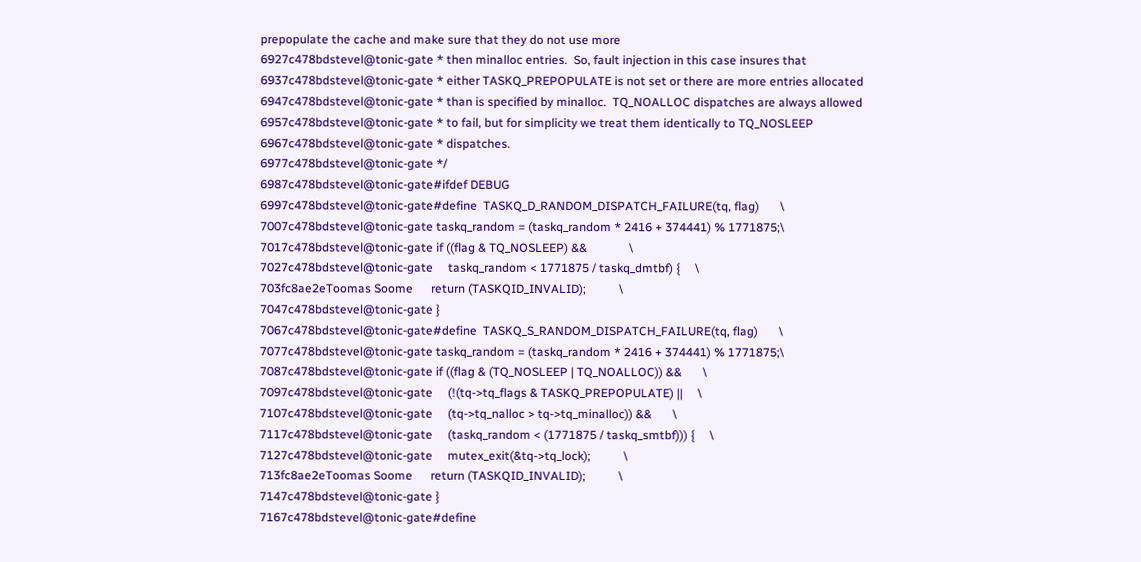prepopulate the cache and make sure that they do not use more
6927c478bdstevel@tonic-gate * then minalloc entries.  So, fault injection in this case insures that
6937c478bdstevel@tonic-gate * either TASKQ_PREPOPULATE is not set or there are more entries allocated
6947c478bdstevel@tonic-gate * than is specified by minalloc.  TQ_NOALLOC dispatches are always allowed
6957c478bdstevel@tonic-gate * to fail, but for simplicity we treat them identically to TQ_NOSLEEP
6967c478bdstevel@tonic-gate * dispatches.
6977c478bdstevel@tonic-gate */
6987c478bdstevel@tonic-gate#ifdef DEBUG
6997c478bdstevel@tonic-gate#define  TASKQ_D_RANDOM_DISPATCH_FAILURE(tq, flag)       \
7007c478bdstevel@tonic-gate taskq_random = (taskq_random * 2416 + 374441) % 1771875;\
7017c478bdstevel@tonic-gate if ((flag & TQ_NOSLEEP) &&              \
7027c478bdstevel@tonic-gate     taskq_random < 1771875 / taskq_dmtbf) {     \
703fc8ae2eToomas Soome      return (TASKQID_INVALID);           \
7047c478bdstevel@tonic-gate }
7067c478bdstevel@tonic-gate#define  TASKQ_S_RANDOM_DISPATCH_FAILURE(tq, flag)       \
7077c478bdstevel@tonic-gate taskq_random = (taskq_random * 2416 + 374441) % 1771875;\
7087c478bdstevel@tonic-gate if ((flag & (TQ_NOSLEEP | TQ_NOALLOC)) &&       \
7097c478bdstevel@tonic-gate     (!(tq->tq_flags & TASKQ_PREPOPULATE) ||     \
7107c478bdstevel@tonic-gate     (tq->tq_nalloc > tq->tq_minalloc)) &&       \
7117c478bdstevel@tonic-gate     (taskq_random < (1771875 / taskq_smtbf))) {     \
7127c478bdstevel@tonic-gate     mutex_exit(&tq->tq_lock);           \
713fc8ae2eToomas Soome      return (TASKQID_INVALID);           \
7147c478bdstevel@tonic-gate }
7167c478bdstevel@tonic-gate#define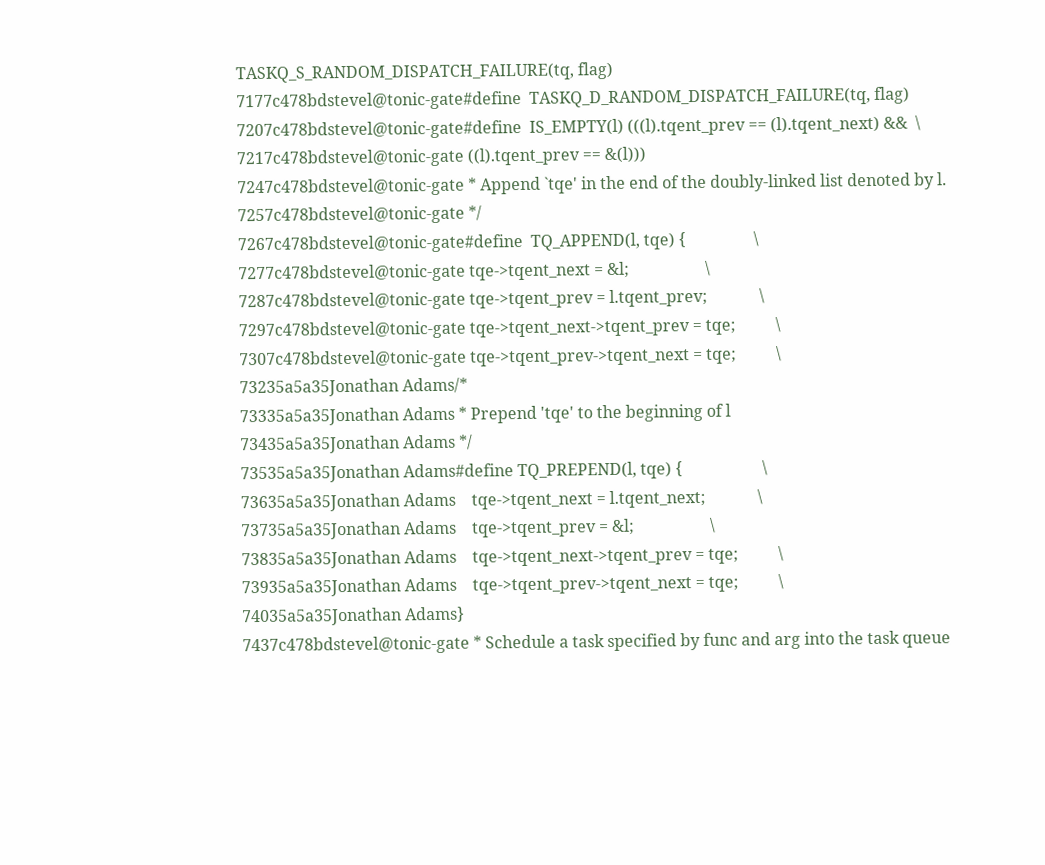TASKQ_S_RANDOM_DISPATCH_FAILURE(tq, flag)
7177c478bdstevel@tonic-gate#define  TASKQ_D_RANDOM_DISPATCH_FAILURE(tq, flag)
7207c478bdstevel@tonic-gate#define  IS_EMPTY(l) (((l).tqent_prev == (l).tqent_next) &&  \
7217c478bdstevel@tonic-gate ((l).tqent_prev == &(l)))
7247c478bdstevel@tonic-gate * Append `tqe' in the end of the doubly-linked list denoted by l.
7257c478bdstevel@tonic-gate */
7267c478bdstevel@tonic-gate#define  TQ_APPEND(l, tqe) {                 \
7277c478bdstevel@tonic-gate tqe->tqent_next = &l;                   \
7287c478bdstevel@tonic-gate tqe->tqent_prev = l.tqent_prev;             \
7297c478bdstevel@tonic-gate tqe->tqent_next->tqent_prev = tqe;          \
7307c478bdstevel@tonic-gate tqe->tqent_prev->tqent_next = tqe;          \
73235a5a35Jonathan Adams/*
73335a5a35Jonathan Adams * Prepend 'tqe' to the beginning of l
73435a5a35Jonathan Adams */
73535a5a35Jonathan Adams#define TQ_PREPEND(l, tqe) {                    \
73635a5a35Jonathan Adams    tqe->tqent_next = l.tqent_next;             \
73735a5a35Jonathan Adams    tqe->tqent_prev = &l;                   \
73835a5a35Jonathan Adams    tqe->tqent_next->tqent_prev = tqe;          \
73935a5a35Jonathan Adams    tqe->tqent_prev->tqent_next = tqe;          \
74035a5a35Jonathan Adams}
7437c478bdstevel@tonic-gate * Schedule a task specified by func and arg into the task queue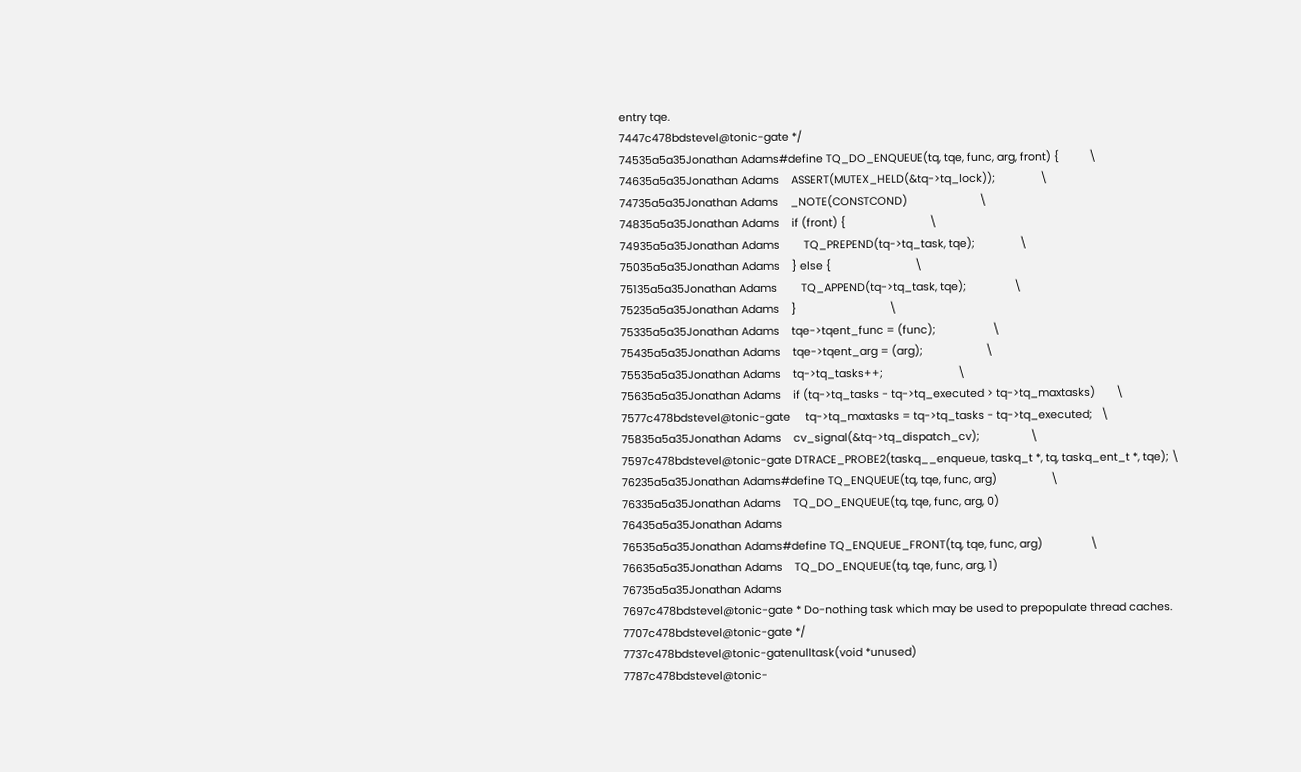entry tqe.
7447c478bdstevel@tonic-gate */
74535a5a35Jonathan Adams#define TQ_DO_ENQUEUE(tq, tqe, func, arg, front) {          \
74635a5a35Jonathan Adams    ASSERT(MUTEX_HELD(&tq->tq_lock));               \
74735a5a35Jonathan Adams    _NOTE(CONSTCOND)                        \
74835a5a35Jonathan Adams    if (front) {                            \
74935a5a35Jonathan Adams        TQ_PREPEND(tq->tq_task, tqe);               \
75035a5a35Jonathan Adams    } else {                            \
75135a5a35Jonathan Adams        TQ_APPEND(tq->tq_task, tqe);                \
75235a5a35Jonathan Adams    }                               \
75335a5a35Jonathan Adams    tqe->tqent_func = (func);                   \
75435a5a35Jonathan Adams    tqe->tqent_arg = (arg);                     \
75535a5a35Jonathan Adams    tq->tq_tasks++;                         \
75635a5a35Jonathan Adams    if (tq->tq_tasks - tq->tq_executed > tq->tq_maxtasks)       \
7577c478bdstevel@tonic-gate     tq->tq_maxtasks = tq->tq_tasks - tq->tq_executed;   \
75835a5a35Jonathan Adams    cv_signal(&tq->tq_dispatch_cv);                 \
7597c478bdstevel@tonic-gate DTRACE_PROBE2(taskq__enqueue, taskq_t *, tq, taskq_ent_t *, tqe); \
76235a5a35Jonathan Adams#define TQ_ENQUEUE(tq, tqe, func, arg)                  \
76335a5a35Jonathan Adams    TQ_DO_ENQUEUE(tq, tqe, func, arg, 0)
76435a5a35Jonathan Adams
76535a5a35Jonathan Adams#define TQ_ENQUEUE_FRONT(tq, tqe, func, arg)                \
76635a5a35Jonathan Adams    TQ_DO_ENQUEUE(tq, tqe, func, arg, 1)
76735a5a35Jonathan Adams
7697c478bdstevel@tonic-gate * Do-nothing task which may be used to prepopulate thread caches.
7707c478bdstevel@tonic-gate */
7737c478bdstevel@tonic-gatenulltask(void *unused)
7787c478bdstevel@tonic-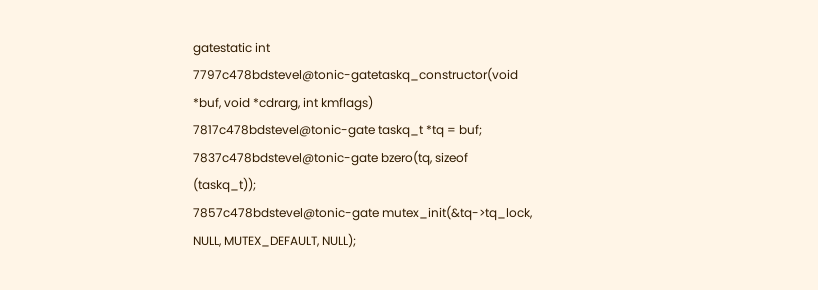gatestatic int
7797c478bdstevel@tonic-gatetaskq_constructor(void *buf, void *cdrarg, int kmflags)
7817c478bdstevel@tonic-gate taskq_t *tq = buf;
7837c478bdstevel@tonic-gate bzero(tq, sizeof (taskq_t));
7857c478bdstevel@tonic-gate mutex_init(&tq->tq_lock, NULL, MUTEX_DEFAULT, NULL);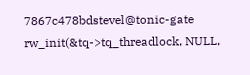7867c478bdstevel@tonic-gate rw_init(&tq->tq_threadlock, NULL,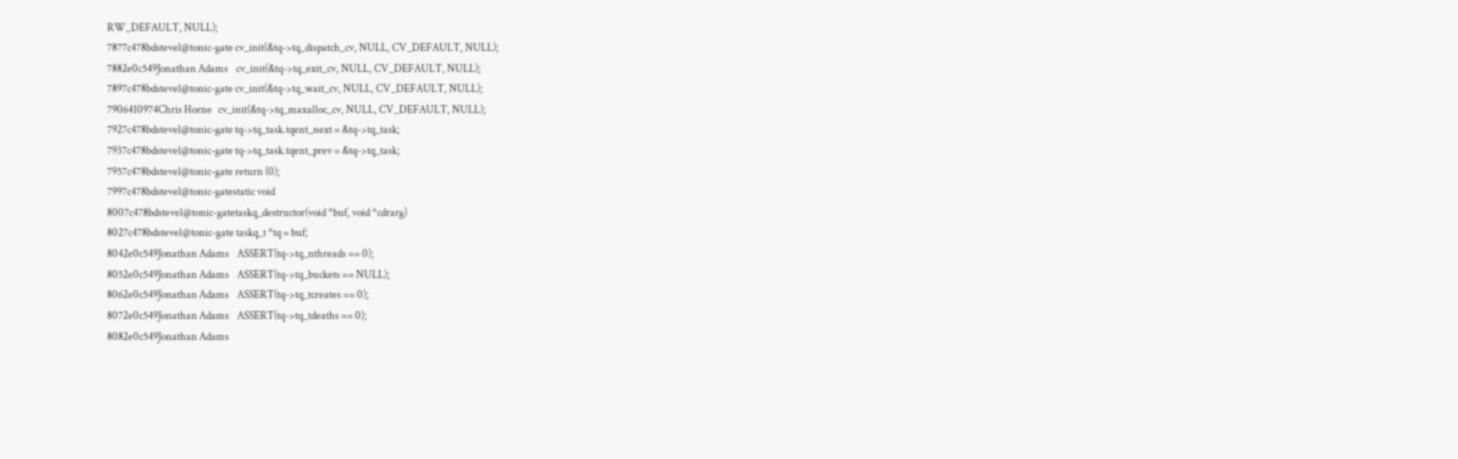RW_DEFAULT, NULL);
7877c478bdstevel@tonic-gate cv_init(&tq->tq_dispatch_cv, NULL, CV_DEFAULT, NULL);
7882e0c549Jonathan Adams    cv_init(&tq->tq_exit_cv, NULL, CV_DEFAULT, NULL);
7897c478bdstevel@tonic-gate cv_init(&tq->tq_wait_cv, NULL, CV_DEFAULT, NULL);
7906410974Chris Horne   cv_init(&tq->tq_maxalloc_cv, NULL, CV_DEFAULT, NULL);
7927c478bdstevel@tonic-gate tq->tq_task.tqent_next = &tq->tq_task;
7937c478bdstevel@tonic-gate tq->tq_task.tqent_prev = &tq->tq_task;
7957c478bdstevel@tonic-gate return (0);
7997c478bdstevel@tonic-gatestatic void
8007c478bdstevel@tonic-gatetaskq_destructor(void *buf, void *cdrarg)
8027c478bdstevel@tonic-gate taskq_t *tq = buf;
8042e0c549Jonathan Adams    ASSERT(tq->tq_nthreads == 0);
8052e0c549Jonathan Adams    ASSERT(tq->tq_buckets == NULL);
8062e0c549Jonathan Adams    ASSERT(tq->tq_tcreates == 0);
8072e0c549Jonathan Adams    ASSERT(tq->tq_tdeaths == 0);
8082e0c549Jonathan Adams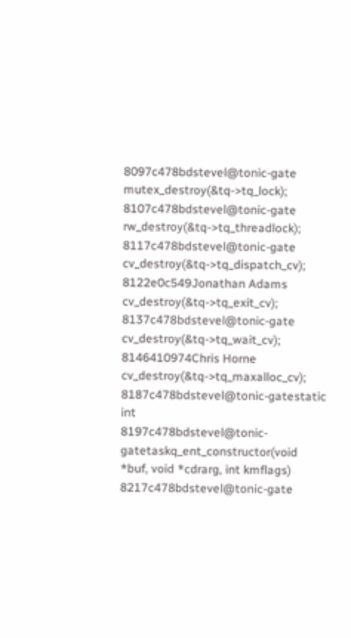8097c478bdstevel@tonic-gate mutex_destroy(&tq->tq_lock);
8107c478bdstevel@tonic-gate rw_destroy(&tq->tq_threadlock);
8117c478bdstevel@tonic-gate cv_destroy(&tq->tq_dispatch_cv);
8122e0c549Jonathan Adams    cv_destroy(&tq->tq_exit_cv);
8137c478bdstevel@tonic-gate cv_destroy(&tq->tq_wait_cv);
8146410974Chris Horne   cv_destroy(&tq->tq_maxalloc_cv);
8187c478bdstevel@tonic-gatestatic int
8197c478bdstevel@tonic-gatetaskq_ent_constructor(void *buf, void *cdrarg, int kmflags)
8217c478bdstevel@tonic-gate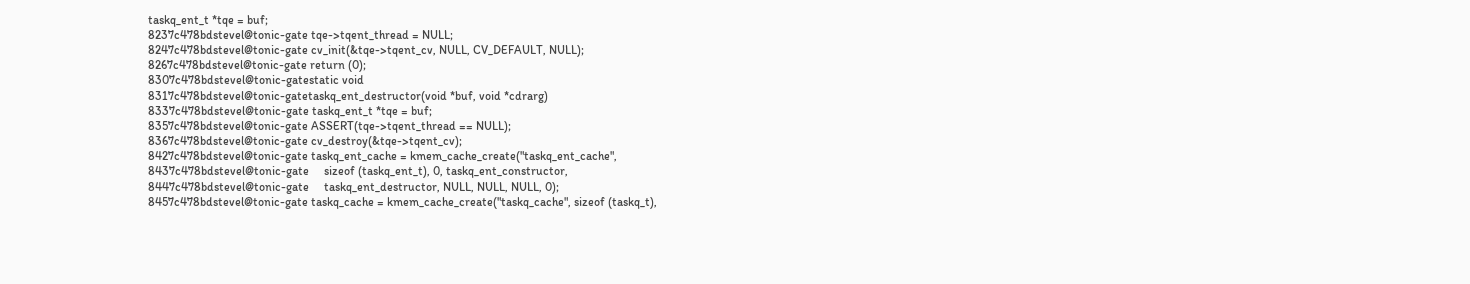taskq_ent_t *tqe = buf;
8237c478bdstevel@tonic-gate tqe->tqent_thread = NULL;
8247c478bdstevel@tonic-gate cv_init(&tqe->tqent_cv, NULL, CV_DEFAULT, NULL);
8267c478bdstevel@tonic-gate return (0);
8307c478bdstevel@tonic-gatestatic void
8317c478bdstevel@tonic-gatetaskq_ent_destructor(void *buf, void *cdrarg)
8337c478bdstevel@tonic-gate taskq_ent_t *tqe = buf;
8357c478bdstevel@tonic-gate ASSERT(tqe->tqent_thread == NULL);
8367c478bdstevel@tonic-gate cv_destroy(&tqe->tqent_cv);
8427c478bdstevel@tonic-gate taskq_ent_cache = kmem_cache_create("taskq_ent_cache",
8437c478bdstevel@tonic-gate     sizeof (taskq_ent_t), 0, taskq_ent_constructor,
8447c478bdstevel@tonic-gate     taskq_ent_destructor, NULL, NULL, NULL, 0);
8457c478bdstevel@tonic-gate taskq_cache = kmem_cache_create("taskq_cache", sizeof (taskq_t),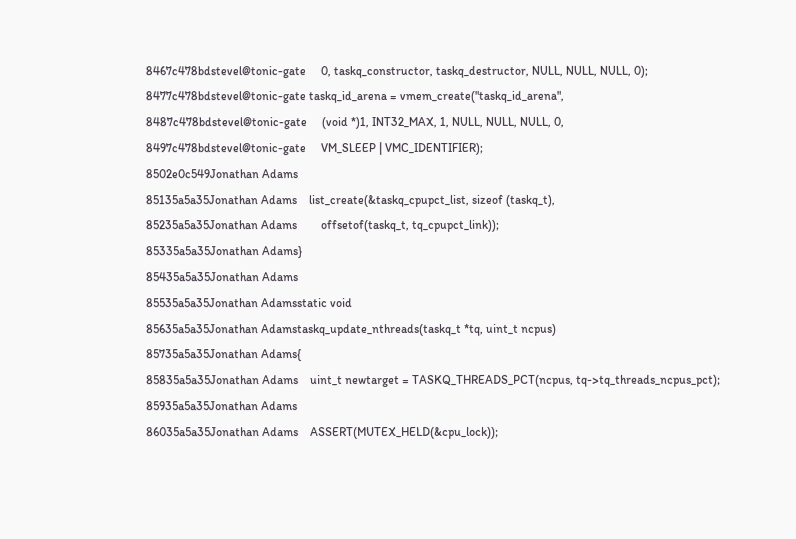8467c478bdstevel@tonic-gate     0, taskq_constructor, taskq_destructor, NULL, NULL, NULL, 0);
8477c478bdstevel@tonic-gate taskq_id_arena = vmem_create("taskq_id_arena",
8487c478bdstevel@tonic-gate     (void *)1, INT32_MAX, 1, NULL, NULL, NULL, 0,
8497c478bdstevel@tonic-gate     VM_SLEEP | VMC_IDENTIFIER);
8502e0c549Jonathan Adams
85135a5a35Jonathan Adams    list_create(&taskq_cpupct_list, sizeof (taskq_t),
85235a5a35Jonathan Adams        offsetof(taskq_t, tq_cpupct_link));
85335a5a35Jonathan Adams}
85435a5a35Jonathan Adams
85535a5a35Jonathan Adamsstatic void
85635a5a35Jonathan Adamstaskq_update_nthreads(taskq_t *tq, uint_t ncpus)
85735a5a35Jonathan Adams{
85835a5a35Jonathan Adams    uint_t newtarget = TASKQ_THREADS_PCT(ncpus, tq->tq_threads_ncpus_pct);
85935a5a35Jonathan Adams
86035a5a35Jonathan Adams    ASSERT(MUTEX_HELD(&cpu_lock));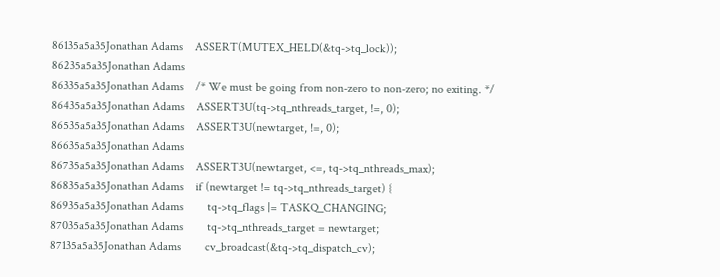86135a5a35Jonathan Adams    ASSERT(MUTEX_HELD(&tq->tq_lock));
86235a5a35Jonathan Adams
86335a5a35Jonathan Adams    /* We must be going from non-zero to non-zero; no exiting. */
86435a5a35Jonathan Adams    ASSERT3U(tq->tq_nthreads_target, !=, 0);
86535a5a35Jonathan Adams    ASSERT3U(newtarget, !=, 0);
86635a5a35Jonathan Adams
86735a5a35Jonathan Adams    ASSERT3U(newtarget, <=, tq->tq_nthreads_max);
86835a5a35Jonathan Adams    if (newtarget != tq->tq_nthreads_target) {
86935a5a35Jonathan Adams        tq->tq_flags |= TASKQ_CHANGING;
87035a5a35Jonathan Adams        tq->tq_nthreads_target = newtarget;
87135a5a35Jonathan Adams        cv_broadcast(&tq->tq_dispatch_cv);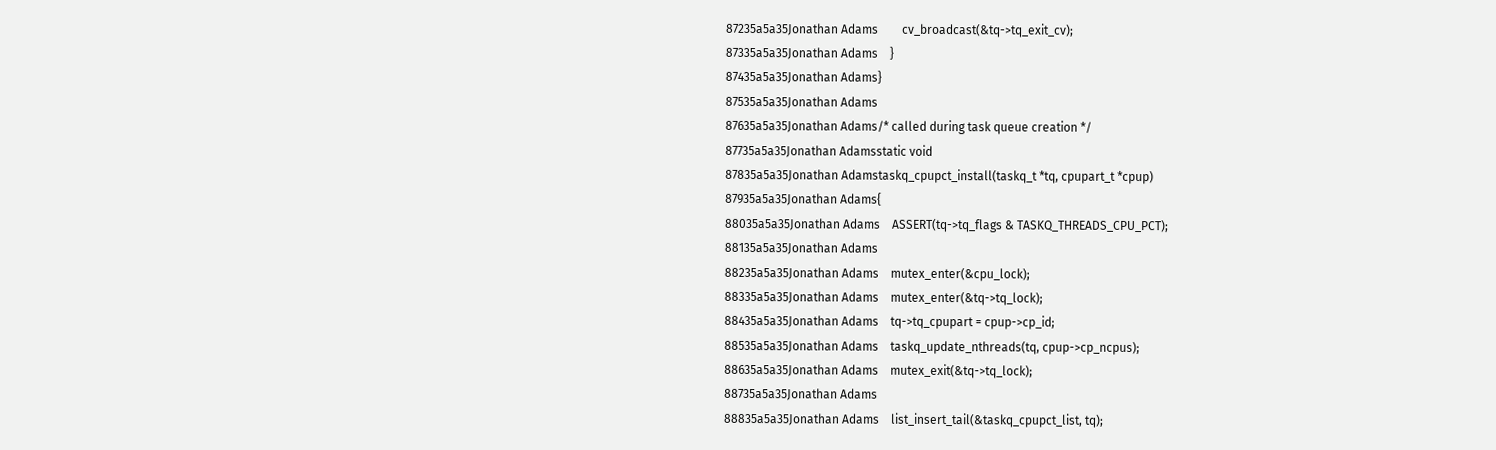87235a5a35Jonathan Adams        cv_broadcast(&tq->tq_exit_cv);
87335a5a35Jonathan Adams    }
87435a5a35Jonathan Adams}
87535a5a35Jonathan Adams
87635a5a35Jonathan Adams/* called during task queue creation */
87735a5a35Jonathan Adamsstatic void
87835a5a35Jonathan Adamstaskq_cpupct_install(taskq_t *tq, cpupart_t *cpup)
87935a5a35Jonathan Adams{
88035a5a35Jonathan Adams    ASSERT(tq->tq_flags & TASKQ_THREADS_CPU_PCT);
88135a5a35Jonathan Adams
88235a5a35Jonathan Adams    mutex_enter(&cpu_lock);
88335a5a35Jonathan Adams    mutex_enter(&tq->tq_lock);
88435a5a35Jonathan Adams    tq->tq_cpupart = cpup->cp_id;
88535a5a35Jonathan Adams    taskq_update_nthreads(tq, cpup->cp_ncpus);
88635a5a35Jonathan Adams    mutex_exit(&tq->tq_lock);
88735a5a35Jonathan Adams
88835a5a35Jonathan Adams    list_insert_tail(&taskq_cpupct_list, tq);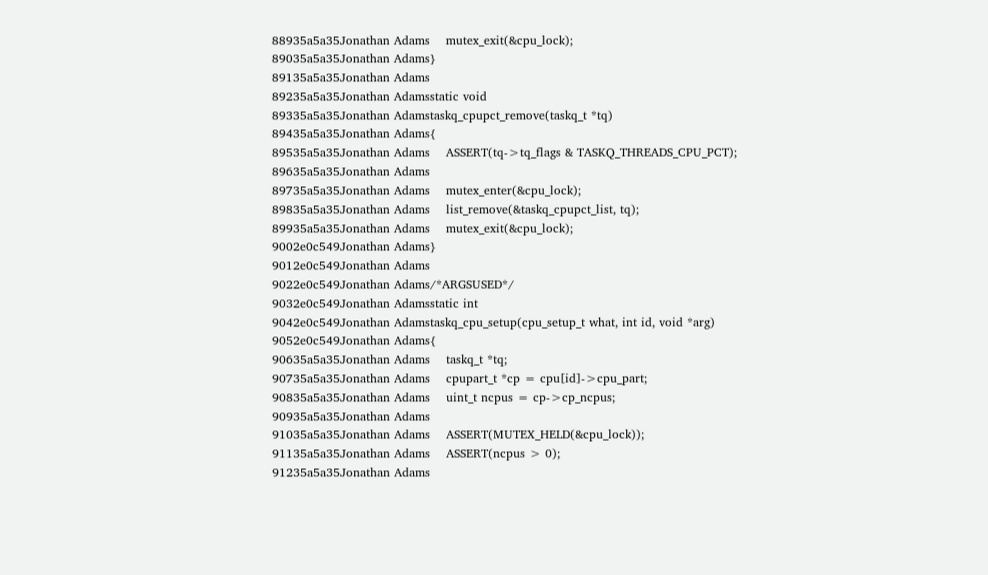88935a5a35Jonathan Adams    mutex_exit(&cpu_lock);
89035a5a35Jonathan Adams}
89135a5a35Jonathan Adams
89235a5a35Jonathan Adamsstatic void
89335a5a35Jonathan Adamstaskq_cpupct_remove(taskq_t *tq)
89435a5a35Jonathan Adams{
89535a5a35Jonathan Adams    ASSERT(tq->tq_flags & TASKQ_THREADS_CPU_PCT);
89635a5a35Jonathan Adams
89735a5a35Jonathan Adams    mutex_enter(&cpu_lock);
89835a5a35Jonathan Adams    list_remove(&taskq_cpupct_list, tq);
89935a5a35Jonathan Adams    mutex_exit(&cpu_lock);
9002e0c549Jonathan Adams}
9012e0c549Jonathan Adams
9022e0c549Jonathan Adams/*ARGSUSED*/
9032e0c549Jonathan Adamsstatic int
9042e0c549Jonathan Adamstaskq_cpu_setup(cpu_setup_t what, int id, void *arg)
9052e0c549Jonathan Adams{
90635a5a35Jonathan Adams    taskq_t *tq;
90735a5a35Jonathan Adams    cpupart_t *cp = cpu[id]->cpu_part;
90835a5a35Jonathan Adams    uint_t ncpus = cp->cp_ncpus;
90935a5a35Jonathan Adams
91035a5a35Jonathan Adams    ASSERT(MUTEX_HELD(&cpu_lock));
91135a5a35Jonathan Adams    ASSERT(ncpus > 0);
91235a5a35Jonathan Adams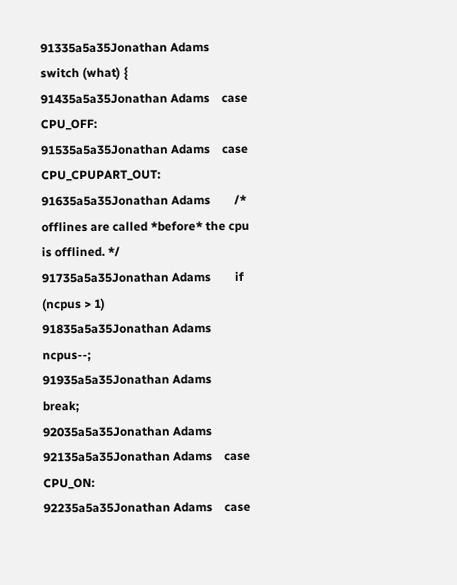91335a5a35Jonathan Adams    switch (what) {
91435a5a35Jonathan Adams    case CPU_OFF:
91535a5a35Jonathan Adams    case CPU_CPUPART_OUT:
91635a5a35Jonathan Adams        /* offlines are called *before* the cpu is offlined. */
91735a5a35Jonathan Adams        if (ncpus > 1)
91835a5a35Jonathan Adams            ncpus--;
91935a5a35Jonathan Adams        break;
92035a5a35Jonathan Adams
92135a5a35Jonathan Adams    case CPU_ON:
92235a5a35Jonathan Adams    case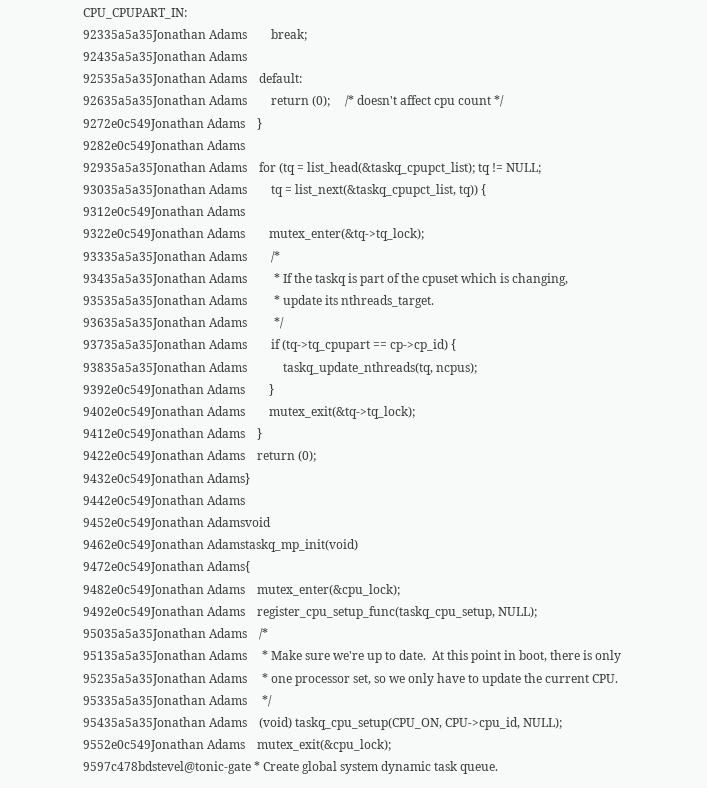CPU_CPUPART_IN:
92335a5a35Jonathan Adams        break;
92435a5a35Jonathan Adams
92535a5a35Jonathan Adams    default:
92635a5a35Jonathan Adams        return (0);     /* doesn't affect cpu count */
9272e0c549Jonathan Adams    }
9282e0c549Jonathan Adams
92935a5a35Jonathan Adams    for (tq = list_head(&taskq_cpupct_list); tq != NULL;
93035a5a35Jonathan Adams        tq = list_next(&taskq_cpupct_list, tq)) {
9312e0c549Jonathan Adams
9322e0c549Jonathan Adams        mutex_enter(&tq->tq_lock);
93335a5a35Jonathan Adams        /*
93435a5a35Jonathan Adams         * If the taskq is part of the cpuset which is changing,
93535a5a35Jonathan Adams         * update its nthreads_target.
93635a5a35Jonathan Adams         */
93735a5a35Jonathan Adams        if (tq->tq_cpupart == cp->cp_id) {
93835a5a35Jonathan Adams            taskq_update_nthreads(tq, ncpus);
9392e0c549Jonathan Adams        }
9402e0c549Jonathan Adams        mutex_exit(&tq->tq_lock);
9412e0c549Jonathan Adams    }
9422e0c549Jonathan Adams    return (0);
9432e0c549Jonathan Adams}
9442e0c549Jonathan Adams
9452e0c549Jonathan Adamsvoid
9462e0c549Jonathan Adamstaskq_mp_init(void)
9472e0c549Jonathan Adams{
9482e0c549Jonathan Adams    mutex_enter(&cpu_lock);
9492e0c549Jonathan Adams    register_cpu_setup_func(taskq_cpu_setup, NULL);
95035a5a35Jonathan Adams    /*
95135a5a35Jonathan Adams     * Make sure we're up to date.  At this point in boot, there is only
95235a5a35Jonathan Adams     * one processor set, so we only have to update the current CPU.
95335a5a35Jonathan Adams     */
95435a5a35Jonathan Adams    (void) taskq_cpu_setup(CPU_ON, CPU->cpu_id, NULL);
9552e0c549Jonathan Adams    mutex_exit(&cpu_lock);
9597c478bdstevel@tonic-gate * Create global system dynamic task queue.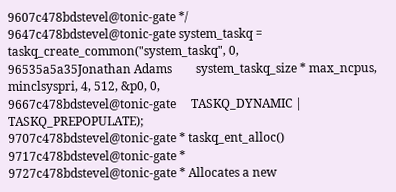9607c478bdstevel@tonic-gate */
9647c478bdstevel@tonic-gate system_taskq = taskq_create_common("system_taskq", 0,
96535a5a35Jonathan Adams        system_taskq_size * max_ncpus, minclsyspri, 4, 512, &p0, 0,
9667c478bdstevel@tonic-gate     TASKQ_DYNAMIC | TASKQ_PREPOPULATE);
9707c478bdstevel@tonic-gate * taskq_ent_alloc()
9717c478bdstevel@tonic-gate *
9727c478bdstevel@tonic-gate * Allocates a new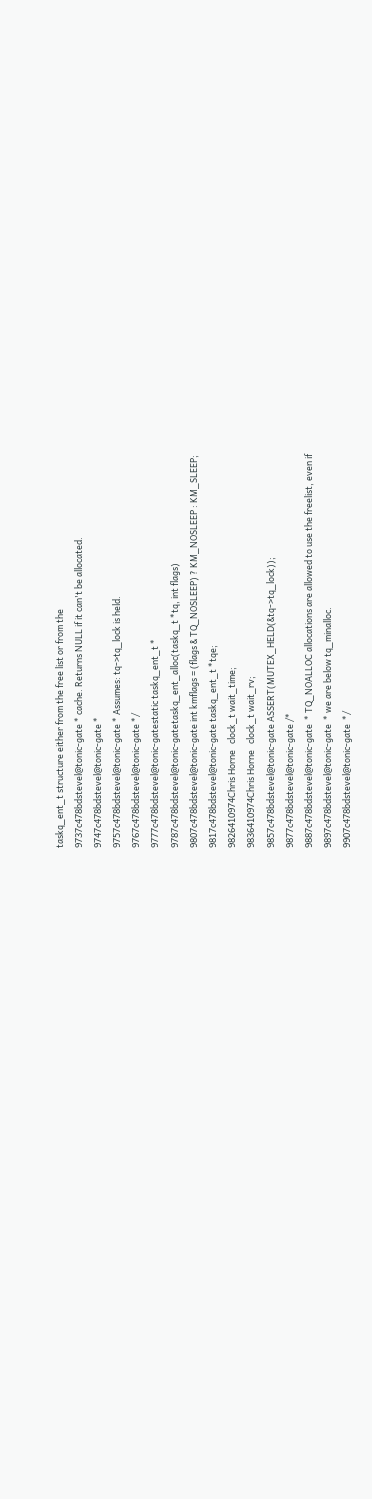taskq_ent_t structure either from the free list or from the
9737c478bdstevel@tonic-gate * cache. Returns NULL if it can't be allocated.
9747c478bdstevel@tonic-gate *
9757c478bdstevel@tonic-gate * Assumes: tq->tq_lock is held.
9767c478bdstevel@tonic-gate */
9777c478bdstevel@tonic-gatestatic taskq_ent_t *
9787c478bdstevel@tonic-gatetaskq_ent_alloc(taskq_t *tq, int flags)
9807c478bdstevel@tonic-gate int kmflags = (flags & TQ_NOSLEEP) ? KM_NOSLEEP : KM_SLEEP;
9817c478bdstevel@tonic-gate taskq_ent_t *tqe;
9826410974Chris Horne   clock_t wait_time;
9836410974Chris Horne   clock_t wait_rv;
9857c478bdstevel@tonic-gate ASSERT(MUTEX_HELD(&tq->tq_lock));
9877c478bdstevel@tonic-gate /*
9887c478bdstevel@tonic-gate  * TQ_NOALLOC allocations are allowed to use the freelist, even if
9897c478bdstevel@tonic-gate  * we are below tq_minalloc.
9907c478bdstevel@tonic-gate  */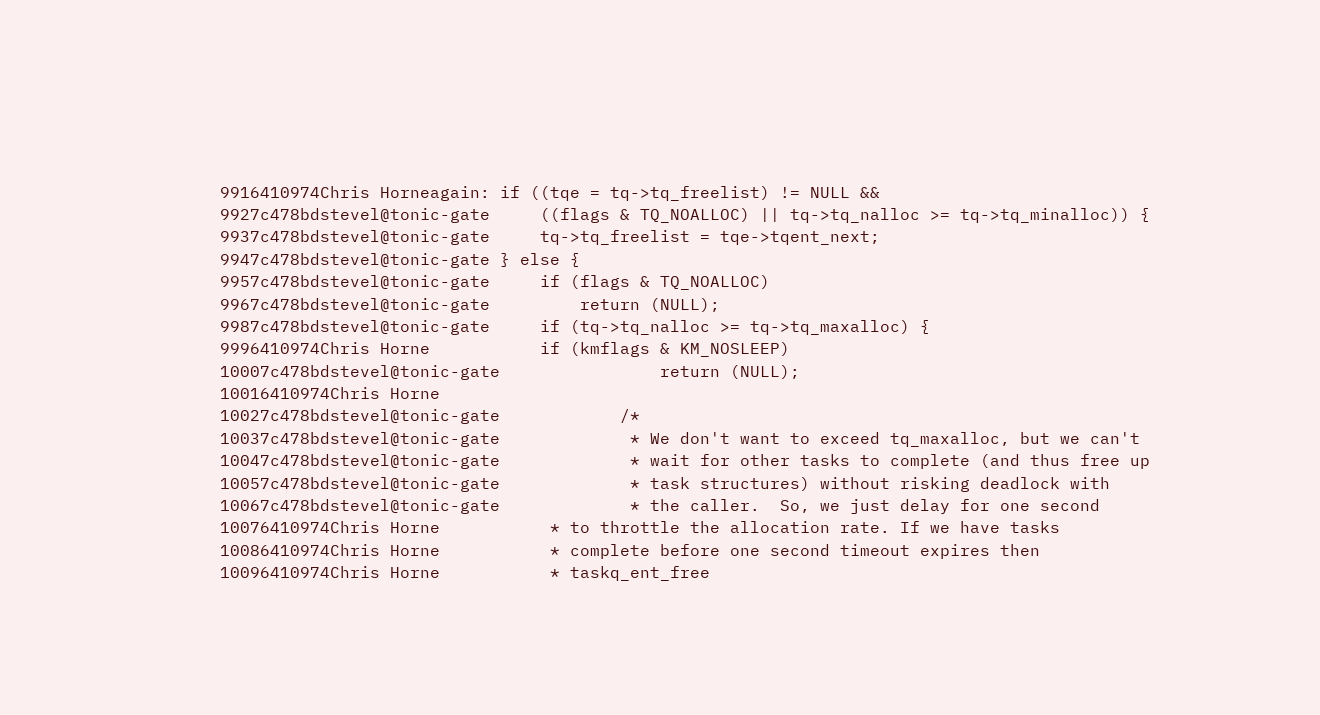9916410974Chris Horneagain: if ((tqe = tq->tq_freelist) != NULL &&
9927c478bdstevel@tonic-gate     ((flags & TQ_NOALLOC) || tq->tq_nalloc >= tq->tq_minalloc)) {
9937c478bdstevel@tonic-gate     tq->tq_freelist = tqe->tqent_next;
9947c478bdstevel@tonic-gate } else {
9957c478bdstevel@tonic-gate     if (flags & TQ_NOALLOC)
9967c478bdstevel@tonic-gate         return (NULL);
9987c478bdstevel@tonic-gate     if (tq->tq_nalloc >= tq->tq_maxalloc) {
9996410974Chris Horne           if (kmflags & KM_NOSLEEP)
10007c478bdstevel@tonic-gate                return (NULL);
10016410974Chris Horne
10027c478bdstevel@tonic-gate            /*
10037c478bdstevel@tonic-gate             * We don't want to exceed tq_maxalloc, but we can't
10047c478bdstevel@tonic-gate             * wait for other tasks to complete (and thus free up
10057c478bdstevel@tonic-gate             * task structures) without risking deadlock with
10067c478bdstevel@tonic-gate             * the caller.  So, we just delay for one second
10076410974Chris Horne           * to throttle the allocation rate. If we have tasks
10086410974Chris Horne           * complete before one second timeout expires then
10096410974Chris Horne           * taskq_ent_free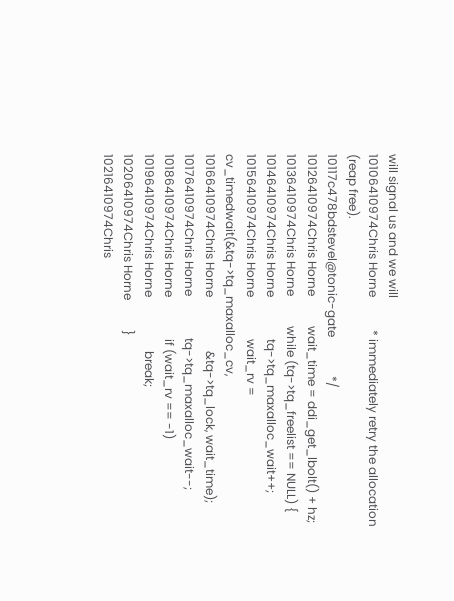will signal us and we will
10106410974Chris Horne           * immediately retry the allocation (reap free).
10117c478bdstevel@tonic-gate             */
10126410974Chris Horne          wait_time = ddi_get_lbolt() + hz;
10136410974Chris Horne          while (tq->tq_freelist == NULL) {
10146410974Chris Horne              tq->tq_maxalloc_wait++;
10156410974Chris Horne              wait_rv = cv_timedwait(&tq->tq_maxalloc_cv,
10166410974Chris Horne                  &tq->tq_lock, wait_time);
10176410974Chris Horne              tq->tq_maxalloc_wait--;
10186410974Chris Horne              if (wait_rv == -1)
10196410974Chris Horne                  break;
10206410974Chris Horne          }
10216410974Chris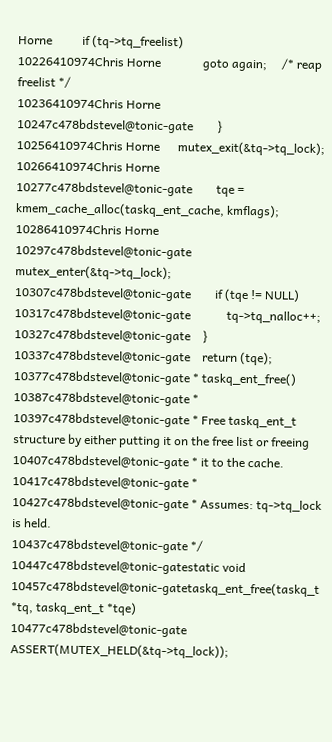Horne          if (tq->tq_freelist)
10226410974Chris Horne              goto again;     /* reap freelist */
10236410974Chris Horne
10247c478bdstevel@tonic-gate        }
10256410974Chris Horne      mutex_exit(&tq->tq_lock);
10266410974Chris Horne
10277c478bdstevel@tonic-gate        tqe = kmem_cache_alloc(taskq_ent_cache, kmflags);
10286410974Chris Horne
10297c478bdstevel@tonic-gate        mutex_enter(&tq->tq_lock);
10307c478bdstevel@tonic-gate        if (tqe != NULL)
10317c478bdstevel@tonic-gate            tq->tq_nalloc++;
10327c478bdstevel@tonic-gate    }
10337c478bdstevel@tonic-gate    return (tqe);
10377c478bdstevel@tonic-gate * taskq_ent_free()
10387c478bdstevel@tonic-gate *
10397c478bdstevel@tonic-gate * Free taskq_ent_t structure by either putting it on the free list or freeing
10407c478bdstevel@tonic-gate * it to the cache.
10417c478bdstevel@tonic-gate *
10427c478bdstevel@tonic-gate * Assumes: tq->tq_lock is held.
10437c478bdstevel@tonic-gate */
10447c478bdstevel@tonic-gatestatic void
10457c478bdstevel@tonic-gatetaskq_ent_free(taskq_t *tq, taskq_ent_t *tqe)
10477c478bdstevel@tonic-gate    ASSERT(MUTEX_HELD(&tq->tq_lock));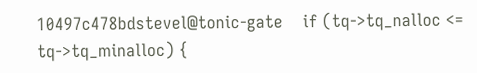10497c478bdstevel@tonic-gate    if (tq->tq_nalloc <= tq->tq_minalloc) {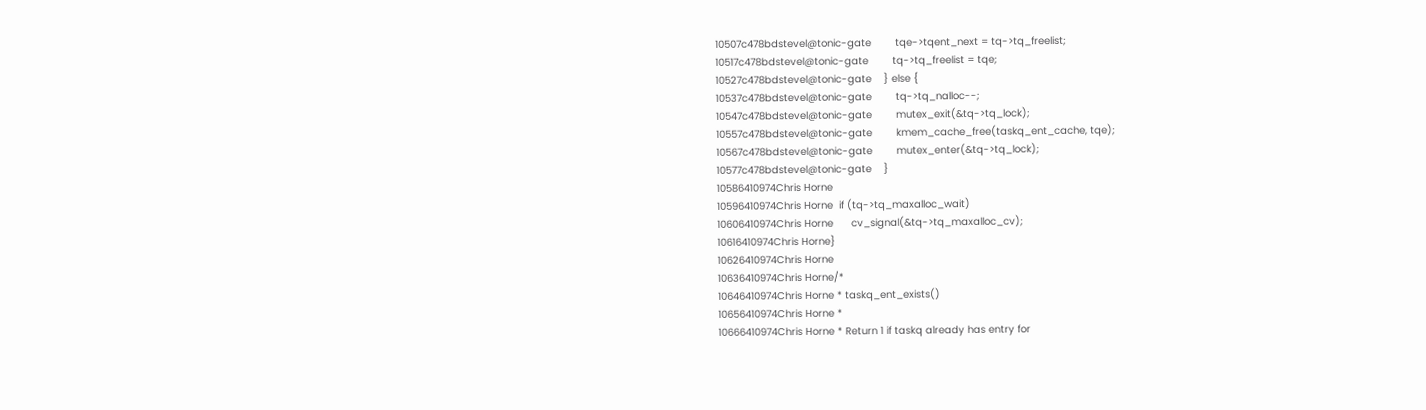10507c478bdstevel@tonic-gate        tqe->tqent_next = tq->tq_freelist;
10517c478bdstevel@tonic-gate        tq->tq_freelist = tqe;
10527c478bdstevel@tonic-gate    } else {
10537c478bdstevel@tonic-gate        tq->tq_nalloc--;
10547c478bdstevel@tonic-gate        mutex_exit(&tq->tq_lock);
10557c478bdstevel@tonic-gate        kmem_cache_free(taskq_ent_cache, tqe);
10567c478bdstevel@tonic-gate        mutex_enter(&tq->tq_lock);
10577c478bdstevel@tonic-gate    }
10586410974Chris Horne
10596410974Chris Horne  if (tq->tq_maxalloc_wait)
10606410974Chris Horne      cv_signal(&tq->tq_maxalloc_cv);
10616410974Chris Horne}
10626410974Chris Horne
10636410974Chris Horne/*
10646410974Chris Horne * taskq_ent_exists()
10656410974Chris Horne *
10666410974Chris Horne * Return 1 if taskq already has entry for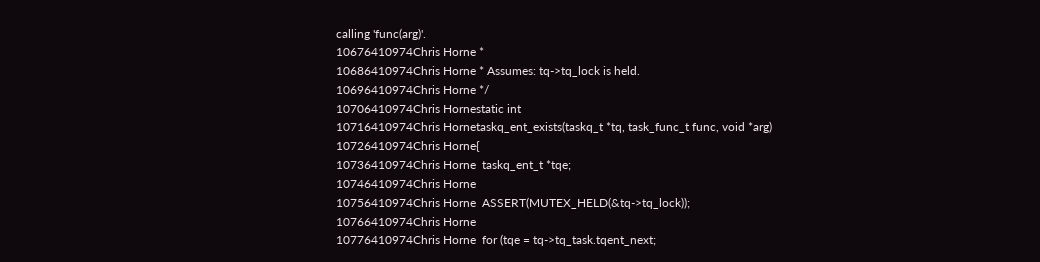calling 'func(arg)'.
10676410974Chris Horne *
10686410974Chris Horne * Assumes: tq->tq_lock is held.
10696410974Chris Horne */
10706410974Chris Hornestatic int
10716410974Chris Hornetaskq_ent_exists(taskq_t *tq, task_func_t func, void *arg)
10726410974Chris Horne{
10736410974Chris Horne  taskq_ent_t *tqe;
10746410974Chris Horne
10756410974Chris Horne  ASSERT(MUTEX_HELD(&tq->tq_lock));
10766410974Chris Horne
10776410974Chris Horne  for (tqe = tq->tq_task.tqent_next;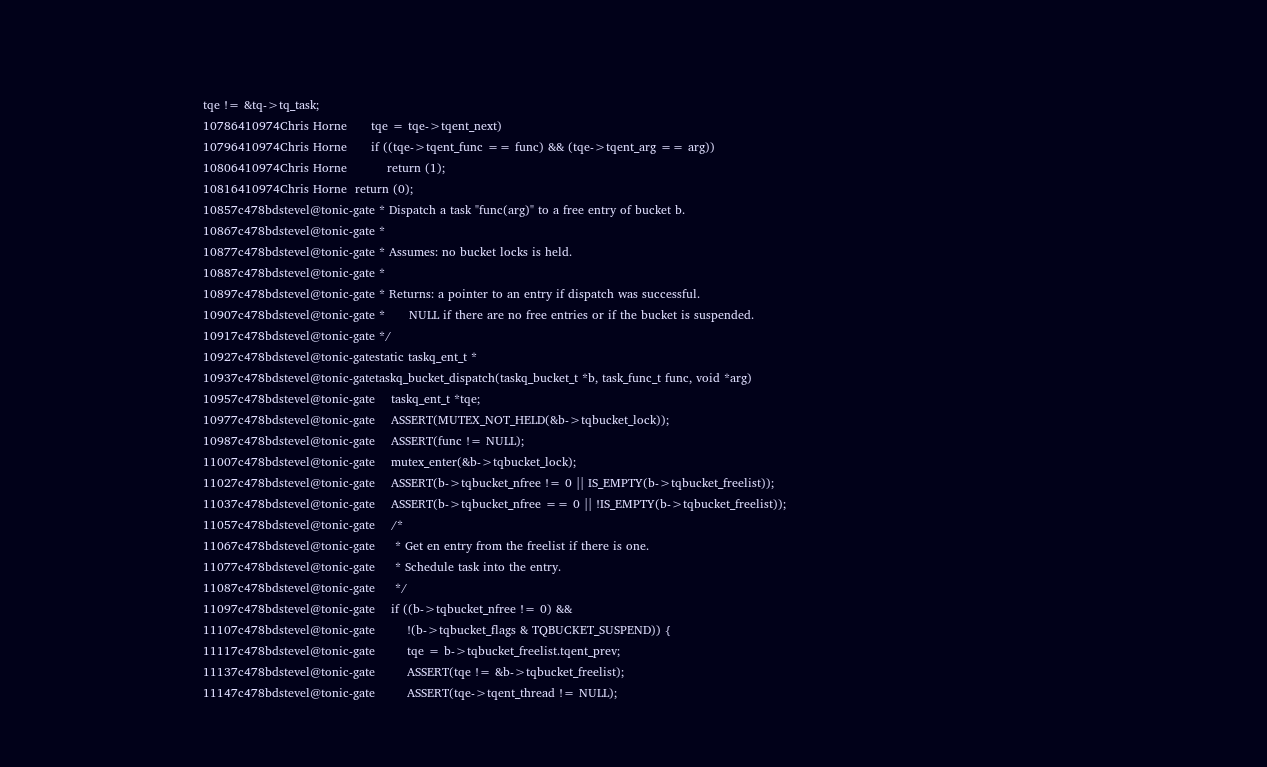tqe != &tq->tq_task;
10786410974Chris Horne      tqe = tqe->tqent_next)
10796410974Chris Horne      if ((tqe->tqent_func == func) && (tqe->tqent_arg == arg))
10806410974Chris Horne          return (1);
10816410974Chris Horne  return (0);
10857c478bdstevel@tonic-gate * Dispatch a task "func(arg)" to a free entry of bucket b.
10867c478bdstevel@tonic-gate *
10877c478bdstevel@tonic-gate * Assumes: no bucket locks is held.
10887c478bdstevel@tonic-gate *
10897c478bdstevel@tonic-gate * Returns: a pointer to an entry if dispatch was successful.
10907c478bdstevel@tonic-gate *      NULL if there are no free entries or if the bucket is suspended.
10917c478bdstevel@tonic-gate */
10927c478bdstevel@tonic-gatestatic taskq_ent_t *
10937c478bdstevel@tonic-gatetaskq_bucket_dispatch(taskq_bucket_t *b, task_func_t func, void *arg)
10957c478bdstevel@tonic-gate    taskq_ent_t *tqe;
10977c478bdstevel@tonic-gate    ASSERT(MUTEX_NOT_HELD(&b->tqbucket_lock));
10987c478bdstevel@tonic-gate    ASSERT(func != NULL);
11007c478bdstevel@tonic-gate    mutex_enter(&b->tqbucket_lock);
11027c478bdstevel@tonic-gate    ASSERT(b->tqbucket_nfree != 0 || IS_EMPTY(b->tqbucket_freelist));
11037c478bdstevel@tonic-gate    ASSERT(b->tqbucket_nfree == 0 || !IS_EMPTY(b->tqbucket_freelist));
11057c478bdstevel@tonic-gate    /*
11067c478bdstevel@tonic-gate     * Get en entry from the freelist if there is one.
11077c478bdstevel@tonic-gate     * Schedule task into the entry.
11087c478bdstevel@tonic-gate     */
11097c478bdstevel@tonic-gate    if ((b->tqbucket_nfree != 0) &&
11107c478bdstevel@tonic-gate        !(b->tqbucket_flags & TQBUCKET_SUSPEND)) {
11117c478bdstevel@tonic-gate        tqe = b->tqbucket_freelist.tqent_prev;
11137c478bdstevel@tonic-gate        ASSERT(tqe != &b->tqbucket_freelist);
11147c478bdstevel@tonic-gate        ASSERT(tqe->tqent_thread != NULL);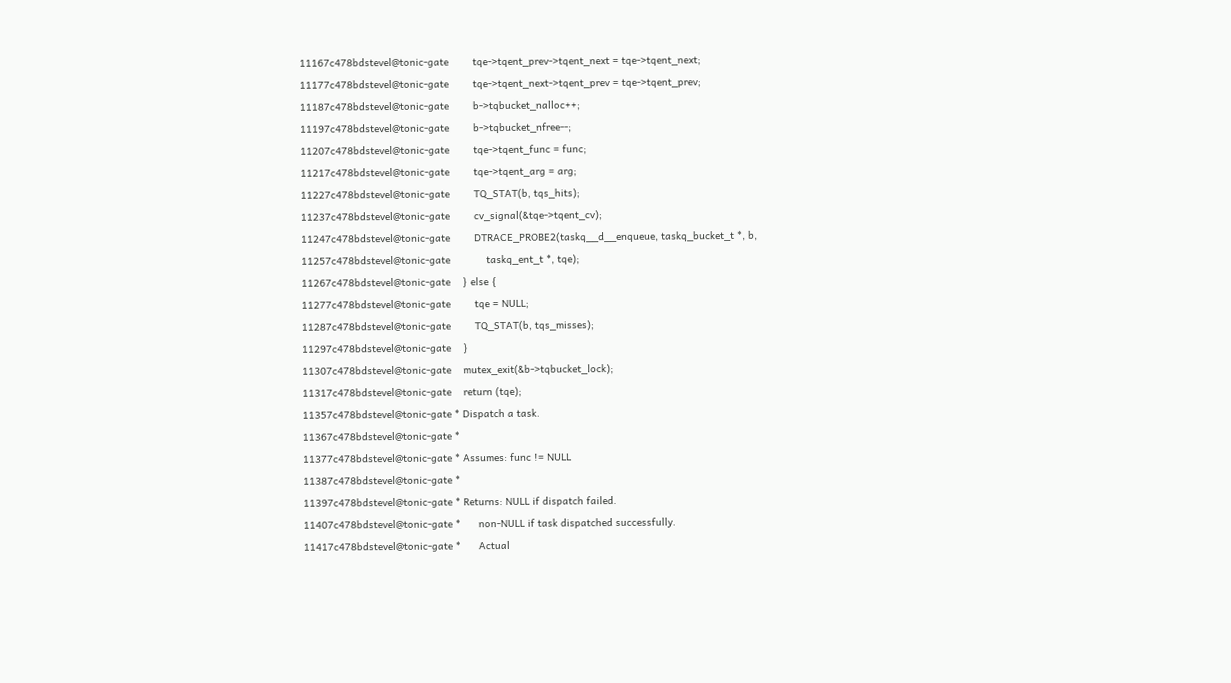11167c478bdstevel@tonic-gate        tqe->tqent_prev->tqent_next = tqe->tqent_next;
11177c478bdstevel@tonic-gate        tqe->tqent_next->tqent_prev = tqe->tqent_prev;
11187c478bdstevel@tonic-gate        b->tqbucket_nalloc++;
11197c478bdstevel@tonic-gate        b->tqbucket_nfree--;
11207c478bdstevel@tonic-gate        tqe->tqent_func = func;
11217c478bdstevel@tonic-gate        tqe->tqent_arg = arg;
11227c478bdstevel@tonic-gate        TQ_STAT(b, tqs_hits);
11237c478bdstevel@tonic-gate        cv_signal(&tqe->tqent_cv);
11247c478bdstevel@tonic-gate        DTRACE_PROBE2(taskq__d__enqueue, taskq_bucket_t *, b,
11257c478bdstevel@tonic-gate            taskq_ent_t *, tqe);
11267c478bdstevel@tonic-gate    } else {
11277c478bdstevel@tonic-gate        tqe = NULL;
11287c478bdstevel@tonic-gate        TQ_STAT(b, tqs_misses);
11297c478bdstevel@tonic-gate    }
11307c478bdstevel@tonic-gate    mutex_exit(&b->tqbucket_lock);
11317c478bdstevel@tonic-gate    return (tqe);
11357c478bdstevel@tonic-gate * Dispatch a task.
11367c478bdstevel@tonic-gate *
11377c478bdstevel@tonic-gate * Assumes: func != NULL
11387c478bdstevel@tonic-gate *
11397c478bdstevel@tonic-gate * Returns: NULL if dispatch failed.
11407c478bdstevel@tonic-gate *      non-NULL if task dispatched successfully.
11417c478bdstevel@tonic-gate *      Actual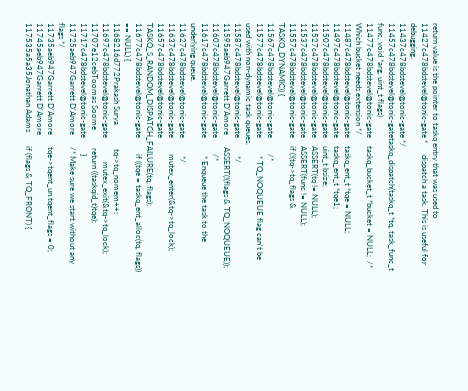return value is the pointer to taskq entry that was used to
11427c478bdstevel@tonic-gate *      dispatch a task. This is useful for debugging.
11437c478bdstevel@tonic-gate */
11457c478bdstevel@tonic-gatetaskq_dispatch(taskq_t *tq, task_func_t func, void *arg, uint_t flags)
11477c478bdstevel@tonic-gate    taskq_bucket_t *bucket = NULL;  /* Which bucket needs extension */
11487c478bdstevel@tonic-gate    taskq_ent_t *tqe = NULL;
11497c478bdstevel@tonic-gate    taskq_ent_t *tqe1;
11507c478bdstevel@tonic-gate    uint_t bsize;
11527c478bdstevel@tonic-gate    ASSERT(tq != NULL);
11537c478bdstevel@tonic-gate    ASSERT(func != NULL);
11557c478bdstevel@tonic-gate    if (!(tq->tq_flags & TASKQ_DYNAMIC)) {
11567c478bdstevel@tonic-gate        /*
11577c478bdstevel@tonic-gate         * TQ_NOQUEUE flag can't be used with non-dynamic task queues.
11587c478bdstevel@tonic-gate         */
11595aeb947Garrett D'Amore      ASSERT(!(flags & TQ_NOQUEUE));
11607c478bdstevel@tonic-gate        /*
11617c478bdstevel@tonic-gate         * Enqueue the task to the underlying queue.
11627c478bdstevel@tonic-gate         */
11637c478bdstevel@tonic-gate        mutex_enter(&tq->tq_lock);
11657c478bdstevel@tonic-gate        TASKQ_S_RANDOM_DISPATCH_FAILURE(tq, flags);
11677c478bdstevel@tonic-gate        if ((tqe = taskq_ent_alloc(tq, flags)) == NULL) {
1168216d772Prakash Surya            tq->tq_nomem++;
11697c478bdstevel@tonic-gate            mutex_exit(&tq->tq_lock);
11707e12cebToomas Soome         return ((taskqid_t)tqe);
11717c478bdstevel@tonic-gate        }
11725aeb947Garrett D'Amore      /* Make sure we start without any flags */
11735aeb947Garrett D'Amore      tqe->tqent_un.tqent_flags = 0;
11745aeb947Garrett D'Amore
117535a5a35Jonathan Adams       if (flags & TQ_FRONT) {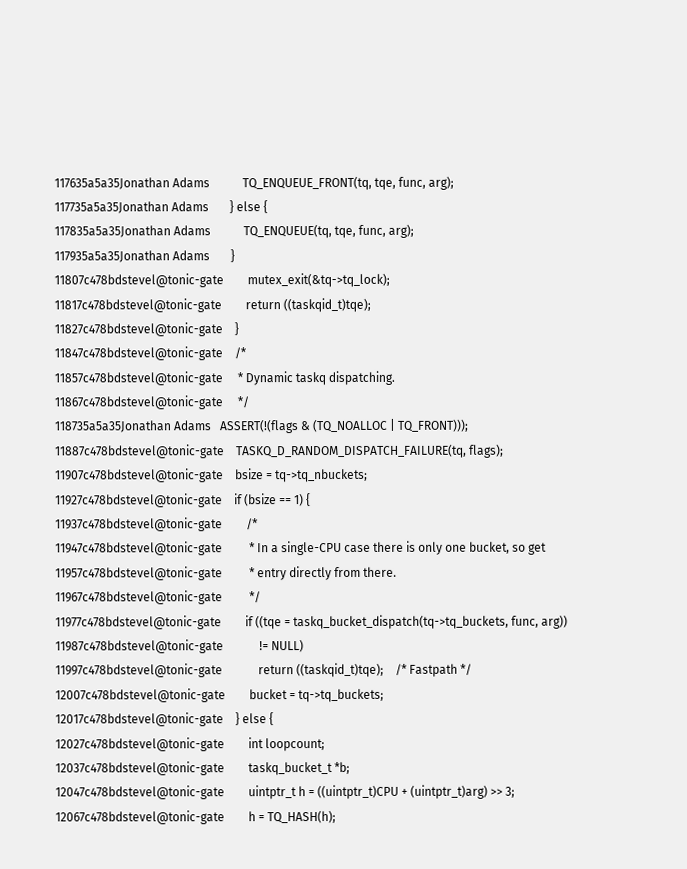117635a5a35Jonathan Adams           TQ_ENQUEUE_FRONT(tq, tqe, func, arg);
117735a5a35Jonathan Adams       } else {
117835a5a35Jonathan Adams           TQ_ENQUEUE(tq, tqe, func, arg);
117935a5a35Jonathan Adams       }
11807c478bdstevel@tonic-gate        mutex_exit(&tq->tq_lock);
11817c478bdstevel@tonic-gate        return ((taskqid_t)tqe);
11827c478bdstevel@tonic-gate    }
11847c478bdstevel@tonic-gate    /*
11857c478bdstevel@tonic-gate     * Dynamic taskq dispatching.
11867c478bdstevel@tonic-gate     */
118735a5a35Jonathan Adams   ASSERT(!(flags & (TQ_NOALLOC | TQ_FRONT)));
11887c478bdstevel@tonic-gate    TASKQ_D_RANDOM_DISPATCH_FAILURE(tq, flags);
11907c478bdstevel@tonic-gate    bsize = tq->tq_nbuckets;
11927c478bdstevel@tonic-gate    if (bsize == 1) {
11937c478bdstevel@tonic-gate        /*
11947c478bdstevel@tonic-gate         * In a single-CPU case there is only one bucket, so get
11957c478bdstevel@tonic-gate         * entry directly from there.
11967c478bdstevel@tonic-gate         */
11977c478bdstevel@tonic-gate        if ((tqe = taskq_bucket_dispatch(tq->tq_buckets, func, arg))
11987c478bdstevel@tonic-gate            != NULL)
11997c478bdstevel@tonic-gate            return ((taskqid_t)tqe);    /* Fastpath */
12007c478bdstevel@tonic-gate        bucket = tq->tq_buckets;
12017c478bdstevel@tonic-gate    } else {
12027c478bdstevel@tonic-gate        int loopcount;
12037c478bdstevel@tonic-gate        taskq_bucket_t *b;
12047c478bdstevel@tonic-gate        uintptr_t h = ((uintptr_t)CPU + (uintptr_t)arg) >> 3;
12067c478bdstevel@tonic-gate        h = TQ_HASH(h);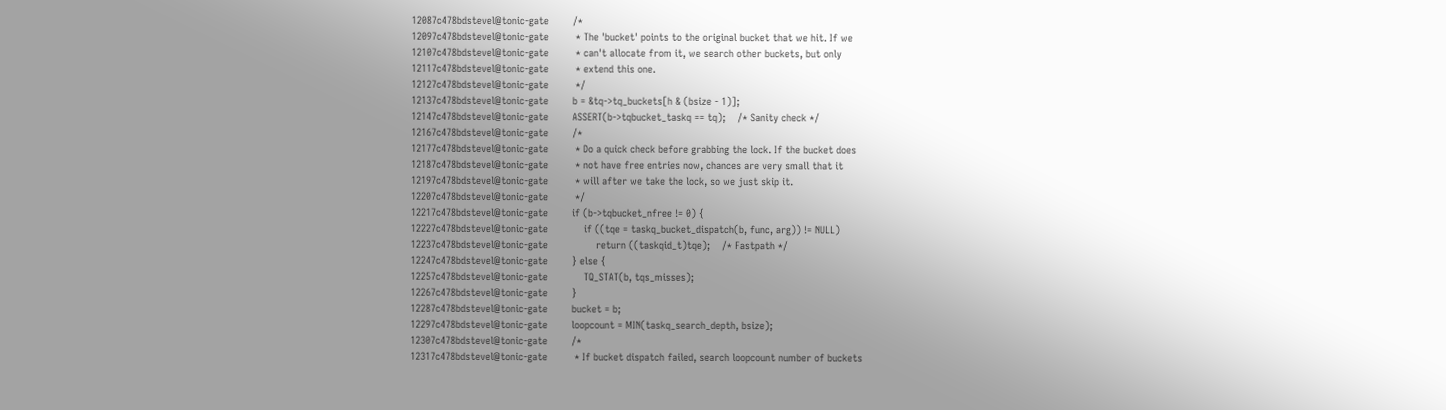12087c478bdstevel@tonic-gate        /*
12097c478bdstevel@tonic-gate         * The 'bucket' points to the original bucket that we hit. If we
12107c478bdstevel@tonic-gate         * can't allocate from it, we search other buckets, but only
12117c478bdstevel@tonic-gate         * extend this one.
12127c478bdstevel@tonic-gate         */
12137c478bdstevel@tonic-gate        b = &tq->tq_buckets[h & (bsize - 1)];
12147c478bdstevel@tonic-gate        ASSERT(b->tqbucket_taskq == tq);    /* Sanity check */
12167c478bdstevel@tonic-gate        /*
12177c478bdstevel@tonic-gate         * Do a quick check before grabbing the lock. If the bucket does
12187c478bdstevel@tonic-gate         * not have free entries now, chances are very small that it
12197c478bdstevel@tonic-gate         * will after we take the lock, so we just skip it.
12207c478bdstevel@tonic-gate         */
12217c478bdstevel@tonic-gate        if (b->tqbucket_nfree != 0) {
12227c478bdstevel@tonic-gate            if ((tqe = taskq_bucket_dispatch(b, func, arg)) != NULL)
12237c478bdstevel@tonic-gate                return ((taskqid_t)tqe);    /* Fastpath */
12247c478bdstevel@tonic-gate        } else {
12257c478bdstevel@tonic-gate            TQ_STAT(b, tqs_misses);
12267c478bdstevel@tonic-gate        }
12287c478bdstevel@tonic-gate        bucket = b;
12297c478bdstevel@tonic-gate        loopcount = MIN(taskq_search_depth, bsize);
12307c478bdstevel@tonic-gate        /*
12317c478bdstevel@tonic-gate         * If bucket dispatch failed, search loopcount number of buckets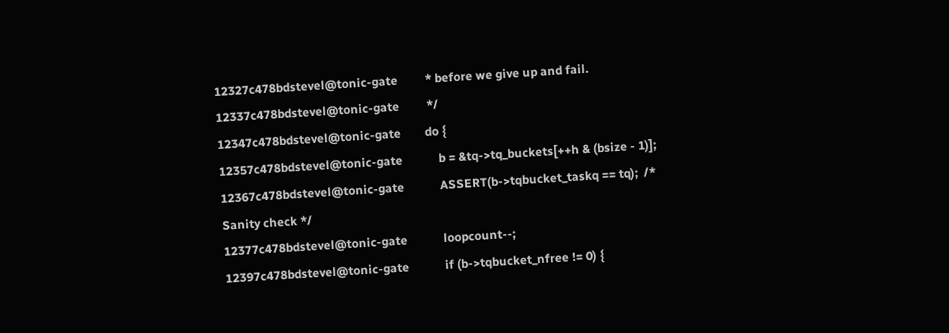12327c478bdstevel@tonic-gate         * before we give up and fail.
12337c478bdstevel@tonic-gate         */
12347c478bdstevel@tonic-gate        do {
12357c478bdstevel@tonic-gate            b = &tq->tq_buckets[++h & (bsize - 1)];
12367c478bdstevel@tonic-gate            ASSERT(b->tqbucket_taskq == tq);  /* Sanity check */
12377c478bdstevel@tonic-gate            loopcount--;
12397c478bdstevel@tonic-gate            if (b->tqbucket_nfree != 0) {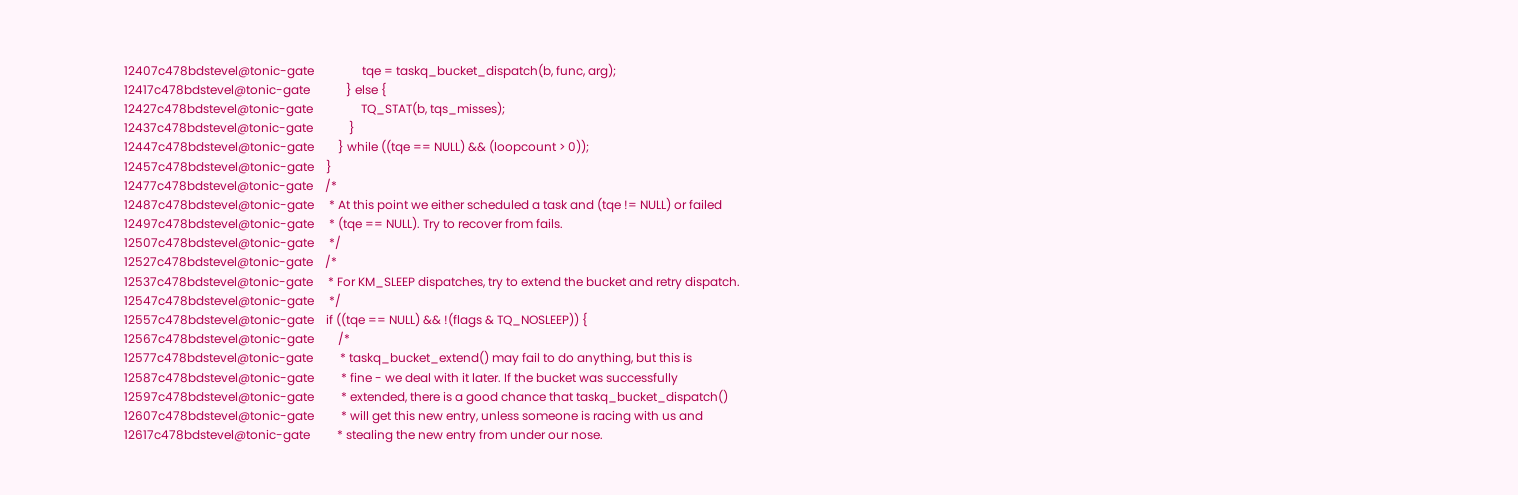12407c478bdstevel@tonic-gate                tqe = taskq_bucket_dispatch(b, func, arg);
12417c478bdstevel@tonic-gate            } else {
12427c478bdstevel@tonic-gate                TQ_STAT(b, tqs_misses);
12437c478bdstevel@tonic-gate            }
12447c478bdstevel@tonic-gate        } while ((tqe == NULL) && (loopcount > 0));
12457c478bdstevel@tonic-gate    }
12477c478bdstevel@tonic-gate    /*
12487c478bdstevel@tonic-gate     * At this point we either scheduled a task and (tqe != NULL) or failed
12497c478bdstevel@tonic-gate     * (tqe == NULL). Try to recover from fails.
12507c478bdstevel@tonic-gate     */
12527c478bdstevel@tonic-gate    /*
12537c478bdstevel@tonic-gate     * For KM_SLEEP dispatches, try to extend the bucket and retry dispatch.
12547c478bdstevel@tonic-gate     */
12557c478bdstevel@tonic-gate    if ((tqe == NULL) && !(flags & TQ_NOSLEEP)) {
12567c478bdstevel@tonic-gate        /*
12577c478bdstevel@tonic-gate         * taskq_bucket_extend() may fail to do anything, but this is
12587c478bdstevel@tonic-gate         * fine - we deal with it later. If the bucket was successfully
12597c478bdstevel@tonic-gate         * extended, there is a good chance that taskq_bucket_dispatch()
12607c478bdstevel@tonic-gate         * will get this new entry, unless someone is racing with us and
12617c478bdstevel@tonic-gate         * stealing the new entry from under our nose.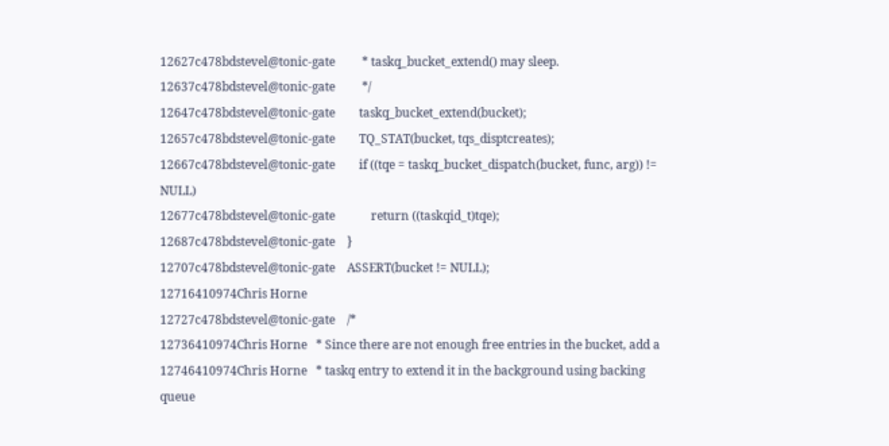12627c478bdstevel@tonic-gate         * taskq_bucket_extend() may sleep.
12637c478bdstevel@tonic-gate         */
12647c478bdstevel@tonic-gate        taskq_bucket_extend(bucket);
12657c478bdstevel@tonic-gate        TQ_STAT(bucket, tqs_disptcreates);
12667c478bdstevel@tonic-gate        if ((tqe = taskq_bucket_dispatch(bucket, func, arg)) != NULL)
12677c478bdstevel@tonic-gate            return ((taskqid_t)tqe);
12687c478bdstevel@tonic-gate    }
12707c478bdstevel@tonic-gate    ASSERT(bucket != NULL);
12716410974Chris Horne
12727c478bdstevel@tonic-gate    /*
12736410974Chris Horne   * Since there are not enough free entries in the bucket, add a
12746410974Chris Horne   * taskq entry to extend it in the background using backing queue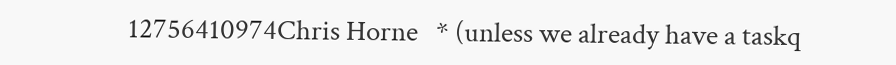12756410974Chris Horne   * (unless we already have a taskq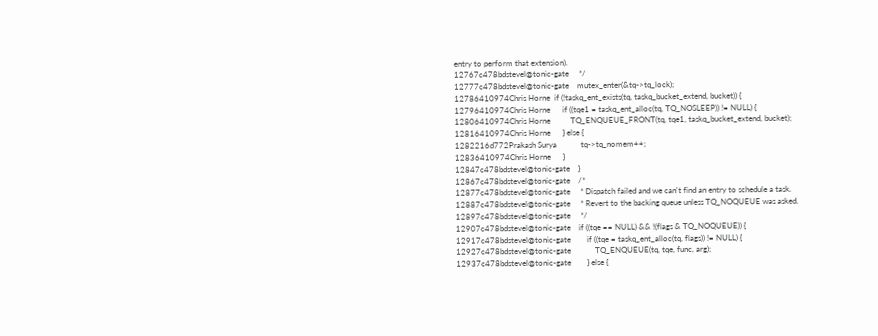entry to perform that extension).
12767c478bdstevel@tonic-gate     */
12777c478bdstevel@tonic-gate    mutex_enter(&tq->tq_lock);
12786410974Chris Horne  if (!taskq_ent_exists(tq, taskq_bucket_extend, bucket)) {
12796410974Chris Horne      if ((tqe1 = taskq_ent_alloc(tq, TQ_NOSLEEP)) != NULL) {
12806410974Chris Horne          TQ_ENQUEUE_FRONT(tq, tqe1, taskq_bucket_extend, bucket);
12816410974Chris Horne      } else {
1282216d772Prakash Surya            tq->tq_nomem++;
12836410974Chris Horne      }
12847c478bdstevel@tonic-gate    }
12867c478bdstevel@tonic-gate    /*
12877c478bdstevel@tonic-gate     * Dispatch failed and we can't find an entry to schedule a task.
12887c478bdstevel@tonic-gate     * Revert to the backing queue unless TQ_NOQUEUE was asked.
12897c478bdstevel@tonic-gate     */
12907c478bdstevel@tonic-gate    if ((tqe == NULL) && !(flags & TQ_NOQUEUE)) {
12917c478bdstevel@tonic-gate        if ((tqe = taskq_ent_alloc(tq, flags)) != NULL) {
12927c478bdstevel@tonic-gate            TQ_ENQUEUE(tq, tqe, func, arg);
12937c478bdstevel@tonic-gate        } else {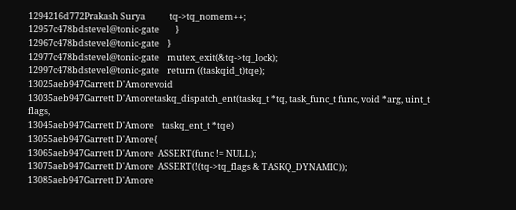1294216d772Prakash Surya            tq->tq_nomem++;
12957c478bdstevel@tonic-gate        }
12967c478bdstevel@tonic-gate    }
12977c478bdstevel@tonic-gate    mutex_exit(&tq->tq_lock);
12997c478bdstevel@tonic-gate    return ((taskqid_t)tqe);
13025aeb947Garrett D'Amorevoid
13035aeb947Garrett D'Amoretaskq_dispatch_ent(taskq_t *tq, task_func_t func, void *arg, uint_t flags,
13045aeb947Garrett D'Amore    taskq_ent_t *tqe)
13055aeb947Garrett D'Amore{
13065aeb947Garrett D'Amore  ASSERT(func != NULL);
13075aeb947Garrett D'Amore  ASSERT(!(tq->tq_flags & TASKQ_DYNAMIC));
13085aeb947Garrett D'Amore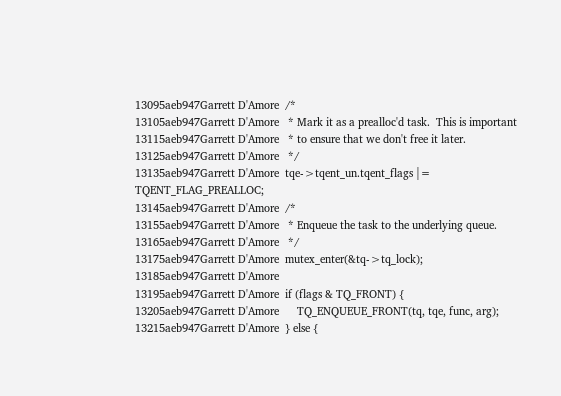13095aeb947Garrett D'Amore  /*
13105aeb947Garrett D'Amore   * Mark it as a prealloc'd task.  This is important
13115aeb947Garrett D'Amore   * to ensure that we don't free it later.
13125aeb947Garrett D'Amore   */
13135aeb947Garrett D'Amore  tqe->tqent_un.tqent_flags |= TQENT_FLAG_PREALLOC;
13145aeb947Garrett D'Amore  /*
13155aeb947Garrett D'Amore   * Enqueue the task to the underlying queue.
13165aeb947Garrett D'Amore   */
13175aeb947Garrett D'Amore  mutex_enter(&tq->tq_lock);
13185aeb947Garrett D'Amore
13195aeb947Garrett D'Amore  if (flags & TQ_FRONT) {
13205aeb947Garrett D'Amore      TQ_ENQUEUE_FRONT(tq, tqe, func, arg);
13215aeb947Garrett D'Amore  } else {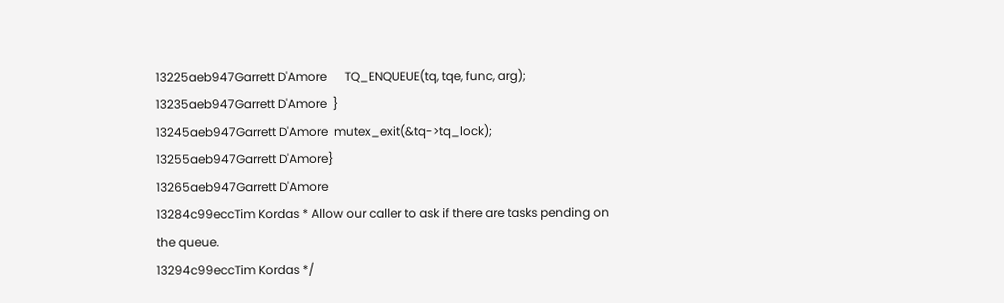13225aeb947Garrett D'Amore      TQ_ENQUEUE(tq, tqe, func, arg);
13235aeb947Garrett D'Amore  }
13245aeb947Garrett D'Amore  mutex_exit(&tq->tq_lock);
13255aeb947Garrett D'Amore}
13265aeb947Garrett D'Amore
13284c99eccTim Kordas * Allow our caller to ask if there are tasks pending on the queue.
13294c99eccTim Kordas */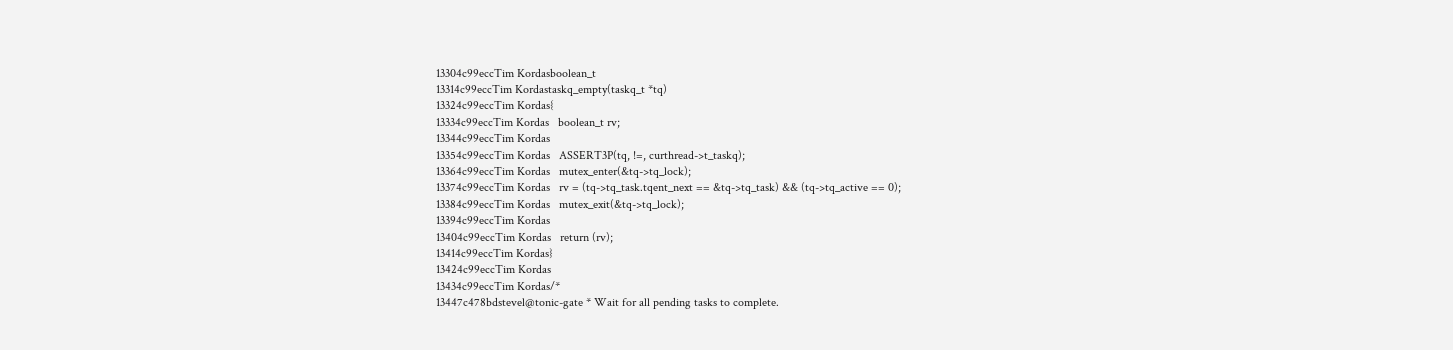13304c99eccTim Kordasboolean_t
13314c99eccTim Kordastaskq_empty(taskq_t *tq)
13324c99eccTim Kordas{
13334c99eccTim Kordas   boolean_t rv;
13344c99eccTim Kordas
13354c99eccTim Kordas   ASSERT3P(tq, !=, curthread->t_taskq);
13364c99eccTim Kordas   mutex_enter(&tq->tq_lock);
13374c99eccTim Kordas   rv = (tq->tq_task.tqent_next == &tq->tq_task) && (tq->tq_active == 0);
13384c99eccTim Kordas   mutex_exit(&tq->tq_lock);
13394c99eccTim Kordas
13404c99eccTim Kordas   return (rv);
13414c99eccTim Kordas}
13424c99eccTim Kordas
13434c99eccTim Kordas/*
13447c478bdstevel@tonic-gate * Wait for all pending tasks to complete.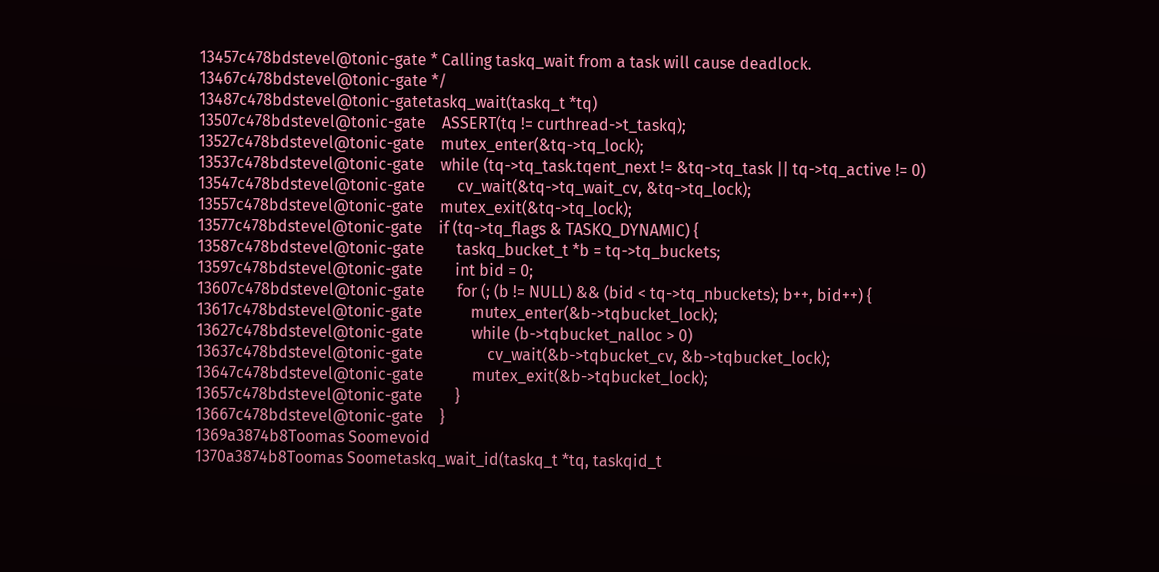13457c478bdstevel@tonic-gate * Calling taskq_wait from a task will cause deadlock.
13467c478bdstevel@tonic-gate */
13487c478bdstevel@tonic-gatetaskq_wait(taskq_t *tq)
13507c478bdstevel@tonic-gate    ASSERT(tq != curthread->t_taskq);
13527c478bdstevel@tonic-gate    mutex_enter(&tq->tq_lock);
13537c478bdstevel@tonic-gate    while (tq->tq_task.tqent_next != &tq->tq_task || tq->tq_active != 0)
13547c478bdstevel@tonic-gate        cv_wait(&tq->tq_wait_cv, &tq->tq_lock);
13557c478bdstevel@tonic-gate    mutex_exit(&tq->tq_lock);
13577c478bdstevel@tonic-gate    if (tq->tq_flags & TASKQ_DYNAMIC) {
13587c478bdstevel@tonic-gate        taskq_bucket_t *b = tq->tq_buckets;
13597c478bdstevel@tonic-gate        int bid = 0;
13607c478bdstevel@tonic-gate        for (; (b != NULL) && (bid < tq->tq_nbuckets); b++, bid++) {
13617c478bdstevel@tonic-gate            mutex_enter(&b->tqbucket_lock);
13627c478bdstevel@tonic-gate            while (b->tqbucket_nalloc > 0)
13637c478bdstevel@tonic-gate                cv_wait(&b->tqbucket_cv, &b->tqbucket_lock);
13647c478bdstevel@tonic-gate            mutex_exit(&b->tqbucket_lock);
13657c478bdstevel@tonic-gate        }
13667c478bdstevel@tonic-gate    }
1369a3874b8Toomas Soomevoid
1370a3874b8Toomas Soometaskq_wait_id(taskq_t *tq, taskqid_t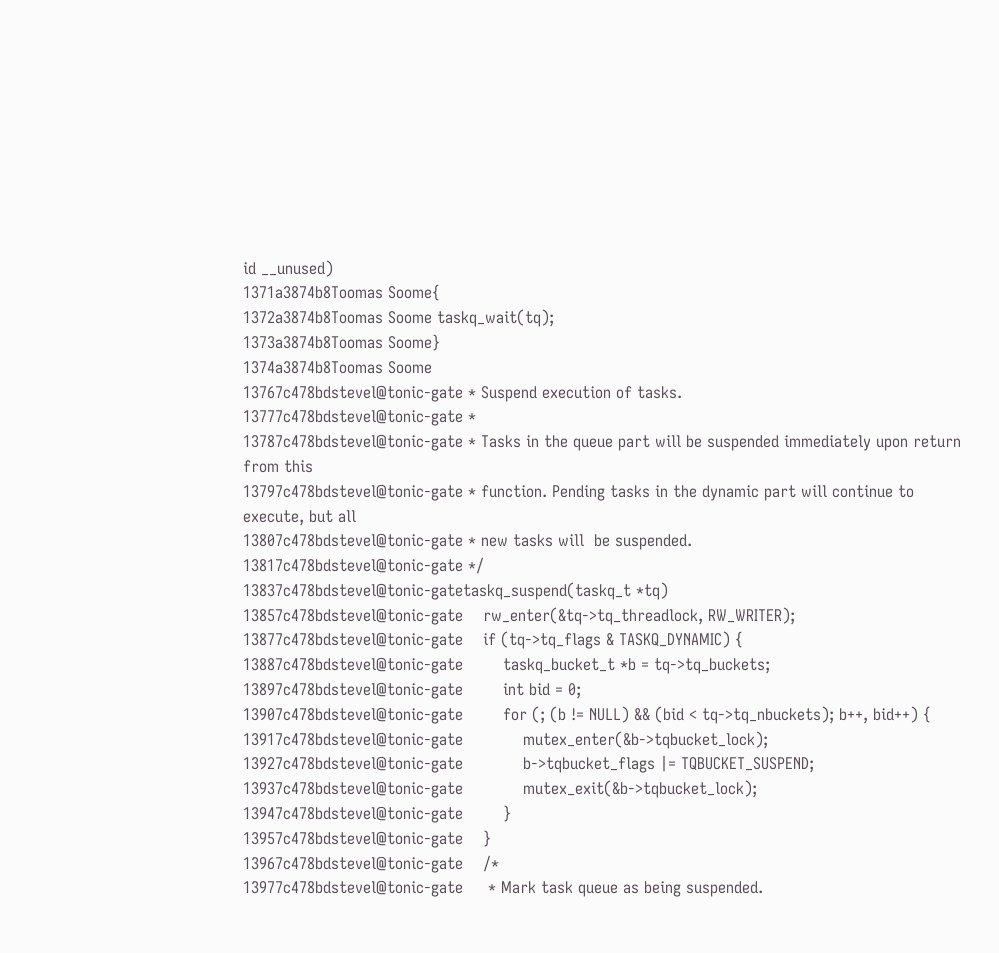id __unused)
1371a3874b8Toomas Soome{
1372a3874b8Toomas Soome taskq_wait(tq);
1373a3874b8Toomas Soome}
1374a3874b8Toomas Soome
13767c478bdstevel@tonic-gate * Suspend execution of tasks.
13777c478bdstevel@tonic-gate *
13787c478bdstevel@tonic-gate * Tasks in the queue part will be suspended immediately upon return from this
13797c478bdstevel@tonic-gate * function. Pending tasks in the dynamic part will continue to execute, but all
13807c478bdstevel@tonic-gate * new tasks will  be suspended.
13817c478bdstevel@tonic-gate */
13837c478bdstevel@tonic-gatetaskq_suspend(taskq_t *tq)
13857c478bdstevel@tonic-gate    rw_enter(&tq->tq_threadlock, RW_WRITER);
13877c478bdstevel@tonic-gate    if (tq->tq_flags & TASKQ_DYNAMIC) {
13887c478bdstevel@tonic-gate        taskq_bucket_t *b = tq->tq_buckets;
13897c478bdstevel@tonic-gate        int bid = 0;
13907c478bdstevel@tonic-gate        for (; (b != NULL) && (bid < tq->tq_nbuckets); b++, bid++) {
13917c478bdstevel@tonic-gate            mutex_enter(&b->tqbucket_lock);
13927c478bdstevel@tonic-gate            b->tqbucket_flags |= TQBUCKET_SUSPEND;
13937c478bdstevel@tonic-gate            mutex_exit(&b->tqbucket_lock);
13947c478bdstevel@tonic-gate        }
13957c478bdstevel@tonic-gate    }
13967c478bdstevel@tonic-gate    /*
13977c478bdstevel@tonic-gate     * Mark task queue as being suspended.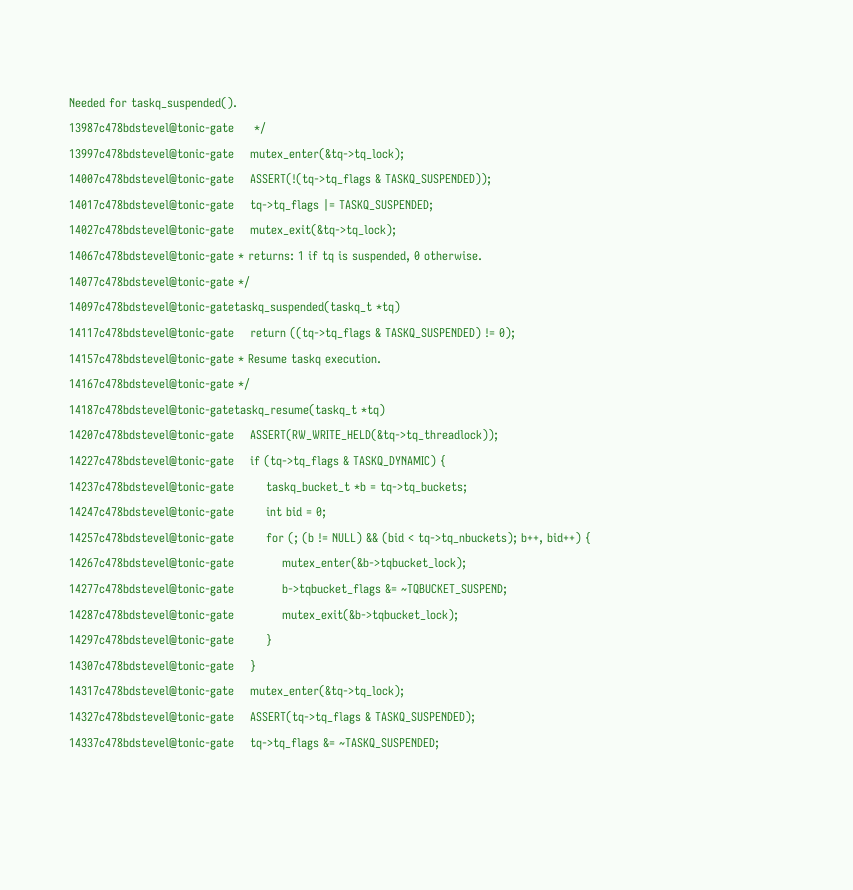Needed for taskq_suspended().
13987c478bdstevel@tonic-gate     */
13997c478bdstevel@tonic-gate    mutex_enter(&tq->tq_lock);
14007c478bdstevel@tonic-gate    ASSERT(!(tq->tq_flags & TASKQ_SUSPENDED));
14017c478bdstevel@tonic-gate    tq->tq_flags |= TASKQ_SUSPENDED;
14027c478bdstevel@tonic-gate    mutex_exit(&tq->tq_lock);
14067c478bdstevel@tonic-gate * returns: 1 if tq is suspended, 0 otherwise.
14077c478bdstevel@tonic-gate */
14097c478bdstevel@tonic-gatetaskq_suspended(taskq_t *tq)
14117c478bdstevel@tonic-gate    return ((tq->tq_flags & TASKQ_SUSPENDED) != 0);
14157c478bdstevel@tonic-gate * Resume taskq execution.
14167c478bdstevel@tonic-gate */
14187c478bdstevel@tonic-gatetaskq_resume(taskq_t *tq)
14207c478bdstevel@tonic-gate    ASSERT(RW_WRITE_HELD(&tq->tq_threadlock));
14227c478bdstevel@tonic-gate    if (tq->tq_flags & TASKQ_DYNAMIC) {
14237c478bdstevel@tonic-gate        taskq_bucket_t *b = tq->tq_buckets;
14247c478bdstevel@tonic-gate        int bid = 0;
14257c478bdstevel@tonic-gate        for (; (b != NULL) && (bid < tq->tq_nbuckets); b++, bid++) {
14267c478bdstevel@tonic-gate            mutex_enter(&b->tqbucket_lock);
14277c478bdstevel@tonic-gate            b->tqbucket_flags &= ~TQBUCKET_SUSPEND;
14287c478bdstevel@tonic-gate            mutex_exit(&b->tqbucket_lock);
14297c478bdstevel@tonic-gate        }
14307c478bdstevel@tonic-gate    }
14317c478bdstevel@tonic-gate    mutex_enter(&tq->tq_lock);
14327c478bdstevel@tonic-gate    ASSERT(tq->tq_flags & TASKQ_SUSPENDED);
14337c478bdstevel@tonic-gate    tq->tq_flags &= ~TASKQ_SUSPENDED;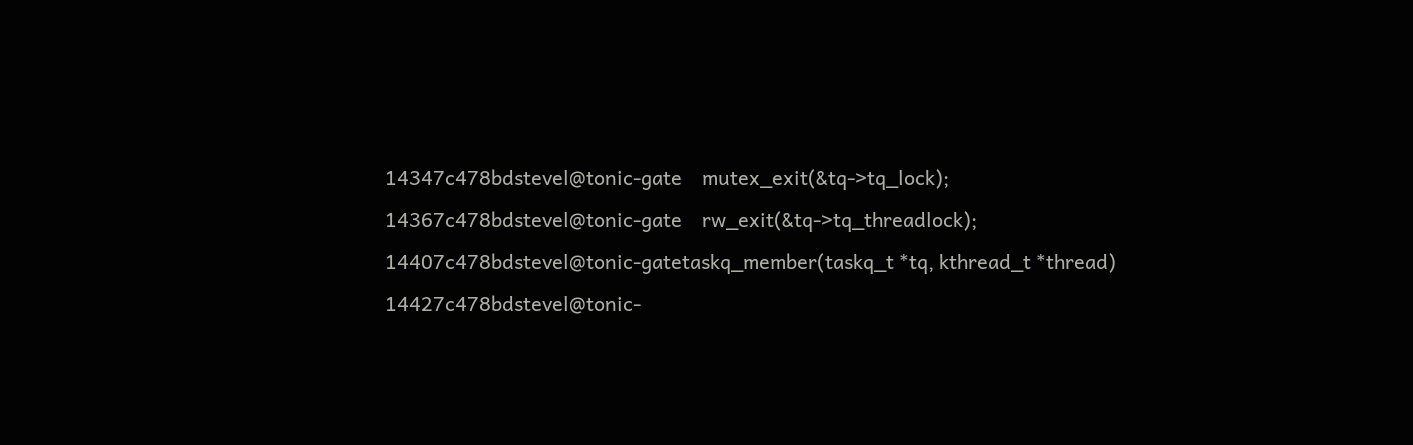14347c478bdstevel@tonic-gate    mutex_exit(&tq->tq_lock);
14367c478bdstevel@tonic-gate    rw_exit(&tq->tq_threadlock);
14407c478bdstevel@tonic-gatetaskq_member(taskq_t *tq, kthread_t *thread)
14427c478bdstevel@tonic-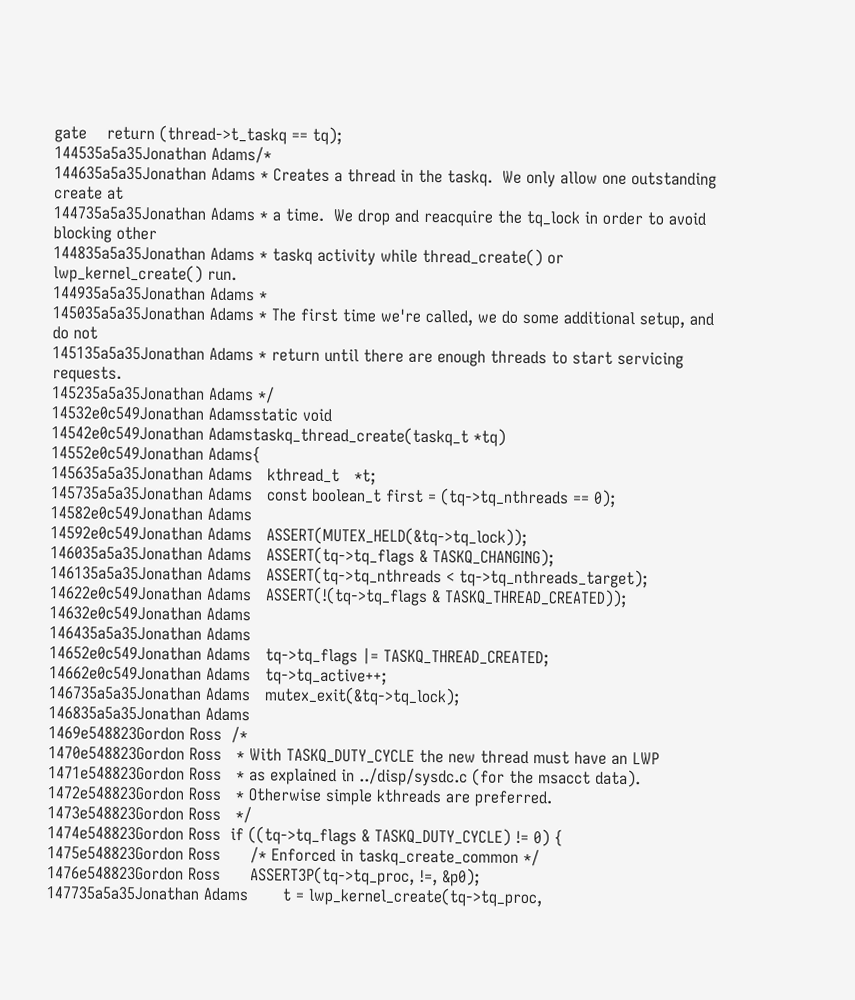gate    return (thread->t_taskq == tq);
144535a5a35Jonathan Adams/*
144635a5a35Jonathan Adams * Creates a thread in the taskq.  We only allow one outstanding create at
144735a5a35Jonathan Adams * a time.  We drop and reacquire the tq_lock in order to avoid blocking other
144835a5a35Jonathan Adams * taskq activity while thread_create() or lwp_kernel_create() run.
144935a5a35Jonathan Adams *
145035a5a35Jonathan Adams * The first time we're called, we do some additional setup, and do not
145135a5a35Jonathan Adams * return until there are enough threads to start servicing requests.
145235a5a35Jonathan Adams */
14532e0c549Jonathan Adamsstatic void
14542e0c549Jonathan Adamstaskq_thread_create(taskq_t *tq)
14552e0c549Jonathan Adams{
145635a5a35Jonathan Adams   kthread_t   *t;
145735a5a35Jonathan Adams   const boolean_t first = (tq->tq_nthreads == 0);
14582e0c549Jonathan Adams
14592e0c549Jonathan Adams   ASSERT(MUTEX_HELD(&tq->tq_lock));
146035a5a35Jonathan Adams   ASSERT(tq->tq_flags & TASKQ_CHANGING);
146135a5a35Jonathan Adams   ASSERT(tq->tq_nthreads < tq->tq_nthreads_target);
14622e0c549Jonathan Adams   ASSERT(!(tq->tq_flags & TASKQ_THREAD_CREATED));
14632e0c549Jonathan Adams
146435a5a35Jonathan Adams
14652e0c549Jonathan Adams   tq->tq_flags |= TASKQ_THREAD_CREATED;
14662e0c549Jonathan Adams   tq->tq_active++;
146735a5a35Jonathan Adams   mutex_exit(&tq->tq_lock);
146835a5a35Jonathan Adams
1469e548823Gordon Ross  /*
1470e548823Gordon Ross   * With TASKQ_DUTY_CYCLE the new thread must have an LWP
1471e548823Gordon Ross   * as explained in ../disp/sysdc.c (for the msacct data).
1472e548823Gordon Ross   * Otherwise simple kthreads are preferred.
1473e548823Gordon Ross   */
1474e548823Gordon Ross  if ((tq->tq_flags & TASKQ_DUTY_CYCLE) != 0) {
1475e548823Gordon Ross      /* Enforced in taskq_create_common */
1476e548823Gordon Ross      ASSERT3P(tq->tq_proc, !=, &p0);
147735a5a35Jonathan Adams       t = lwp_kernel_create(tq->tq_proc,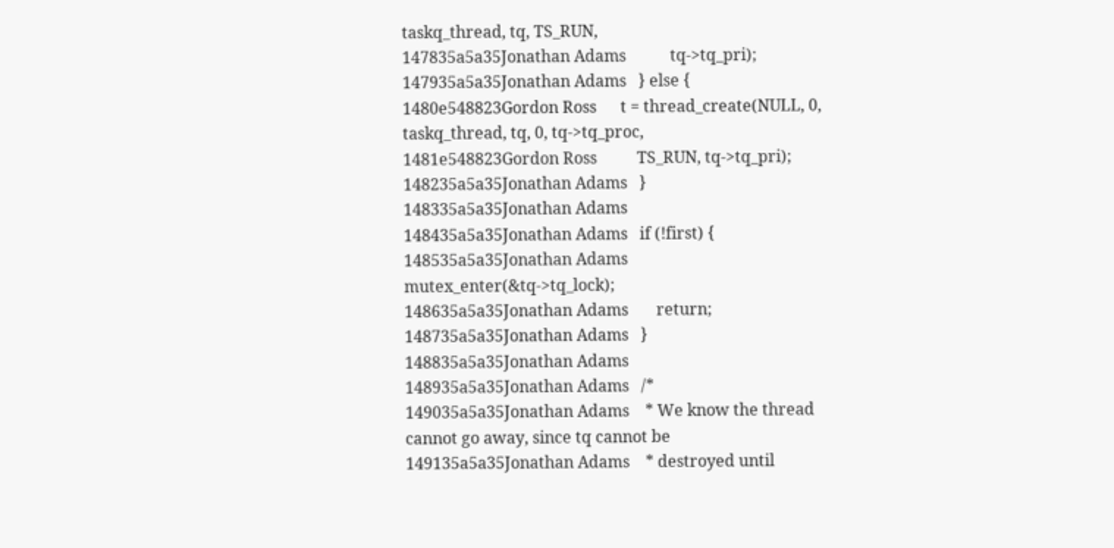taskq_thread, tq, TS_RUN,
147835a5a35Jonathan Adams           tq->tq_pri);
147935a5a35Jonathan Adams   } else {
1480e548823Gordon Ross      t = thread_create(NULL, 0, taskq_thread, tq, 0, tq->tq_proc,
1481e548823Gordon Ross          TS_RUN, tq->tq_pri);
148235a5a35Jonathan Adams   }
148335a5a35Jonathan Adams
148435a5a35Jonathan Adams   if (!first) {
148535a5a35Jonathan Adams       mutex_enter(&tq->tq_lock);
148635a5a35Jonathan Adams       return;
148735a5a35Jonathan Adams   }
148835a5a35Jonathan Adams
148935a5a35Jonathan Adams   /*
149035a5a35Jonathan Adams    * We know the thread cannot go away, since tq cannot be
149135a5a35Jonathan Adams    * destroyed until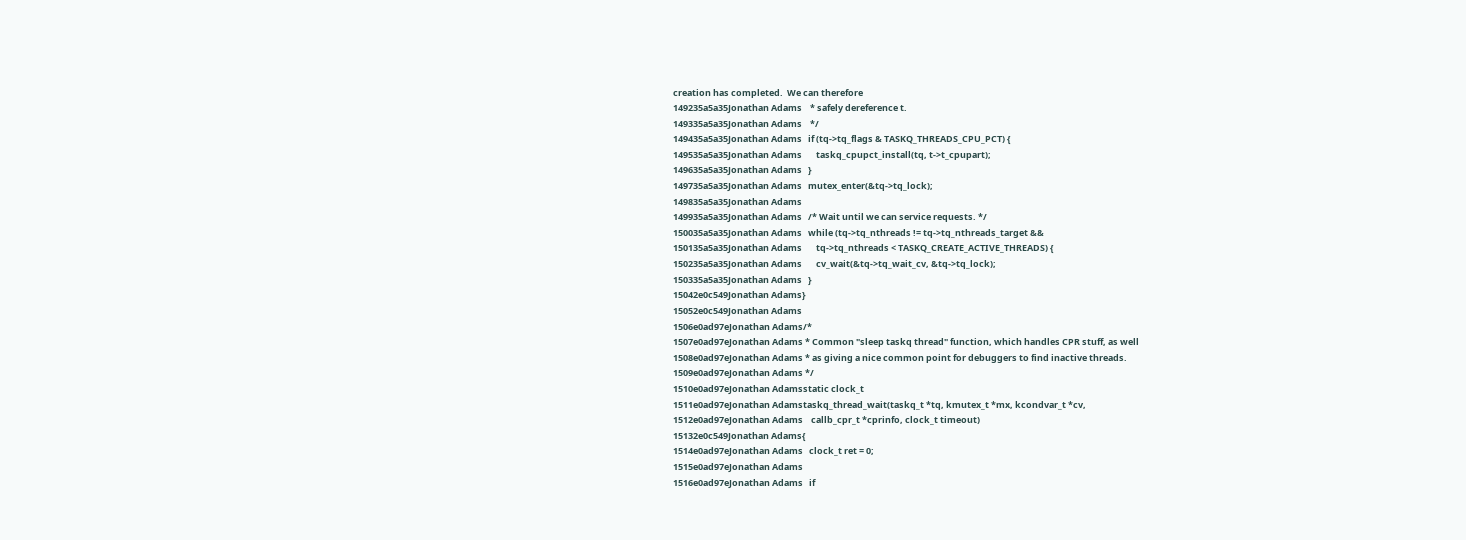creation has completed.  We can therefore
149235a5a35Jonathan Adams    * safely dereference t.
149335a5a35Jonathan Adams    */
149435a5a35Jonathan Adams   if (tq->tq_flags & TASKQ_THREADS_CPU_PCT) {
149535a5a35Jonathan Adams       taskq_cpupct_install(tq, t->t_cpupart);
149635a5a35Jonathan Adams   }
149735a5a35Jonathan Adams   mutex_enter(&tq->tq_lock);
149835a5a35Jonathan Adams
149935a5a35Jonathan Adams   /* Wait until we can service requests. */
150035a5a35Jonathan Adams   while (tq->tq_nthreads != tq->tq_nthreads_target &&
150135a5a35Jonathan Adams       tq->tq_nthreads < TASKQ_CREATE_ACTIVE_THREADS) {
150235a5a35Jonathan Adams       cv_wait(&tq->tq_wait_cv, &tq->tq_lock);
150335a5a35Jonathan Adams   }
15042e0c549Jonathan Adams}
15052e0c549Jonathan Adams
1506e0ad97eJonathan Adams/*
1507e0ad97eJonathan Adams * Common "sleep taskq thread" function, which handles CPR stuff, as well
1508e0ad97eJonathan Adams * as giving a nice common point for debuggers to find inactive threads.
1509e0ad97eJonathan Adams */
1510e0ad97eJonathan Adamsstatic clock_t
1511e0ad97eJonathan Adamstaskq_thread_wait(taskq_t *tq, kmutex_t *mx, kcondvar_t *cv,
1512e0ad97eJonathan Adams    callb_cpr_t *cprinfo, clock_t timeout)
15132e0c549Jonathan Adams{
1514e0ad97eJonathan Adams   clock_t ret = 0;
1515e0ad97eJonathan Adams
1516e0ad97eJonathan Adams   if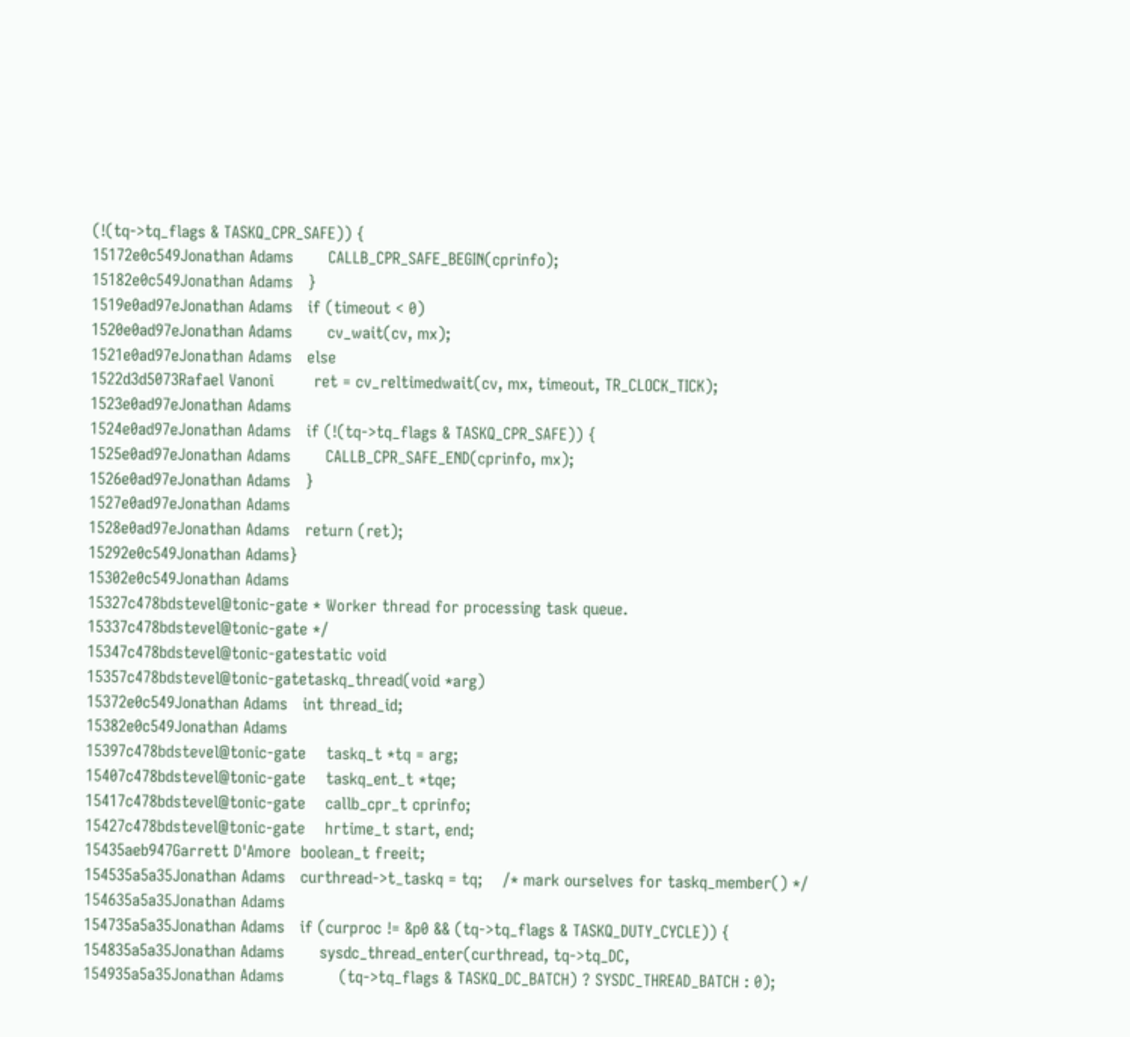(!(tq->tq_flags & TASKQ_CPR_SAFE)) {
15172e0c549Jonathan Adams       CALLB_CPR_SAFE_BEGIN(cprinfo);
15182e0c549Jonathan Adams   }
1519e0ad97eJonathan Adams   if (timeout < 0)
1520e0ad97eJonathan Adams       cv_wait(cv, mx);
1521e0ad97eJonathan Adams   else
1522d3d5073Rafael Vanoni        ret = cv_reltimedwait(cv, mx, timeout, TR_CLOCK_TICK);
1523e0ad97eJonathan Adams
1524e0ad97eJonathan Adams   if (!(tq->tq_flags & TASKQ_CPR_SAFE)) {
1525e0ad97eJonathan Adams       CALLB_CPR_SAFE_END(cprinfo, mx);
1526e0ad97eJonathan Adams   }
1527e0ad97eJonathan Adams
1528e0ad97eJonathan Adams   return (ret);
15292e0c549Jonathan Adams}
15302e0c549Jonathan Adams
15327c478bdstevel@tonic-gate * Worker thread for processing task queue.
15337c478bdstevel@tonic-gate */
15347c478bdstevel@tonic-gatestatic void
15357c478bdstevel@tonic-gatetaskq_thread(void *arg)
15372e0c549Jonathan Adams   int thread_id;
15382e0c549Jonathan Adams
15397c478bdstevel@tonic-gate    taskq_t *tq = arg;
15407c478bdstevel@tonic-gate    taskq_ent_t *tqe;
15417c478bdstevel@tonic-gate    callb_cpr_t cprinfo;
15427c478bdstevel@tonic-gate    hrtime_t start, end;
15435aeb947Garrett D'Amore  boolean_t freeit;
154535a5a35Jonathan Adams   curthread->t_taskq = tq;    /* mark ourselves for taskq_member() */
154635a5a35Jonathan Adams
154735a5a35Jonathan Adams   if (curproc != &p0 && (tq->tq_flags & TASKQ_DUTY_CYCLE)) {
154835a5a35Jonathan Adams       sysdc_thread_enter(curthread, tq->tq_DC,
154935a5a35Jonathan Adams           (tq->tq_flags & TASKQ_DC_BATCH) ? SYSDC_THREAD_BATCH : 0);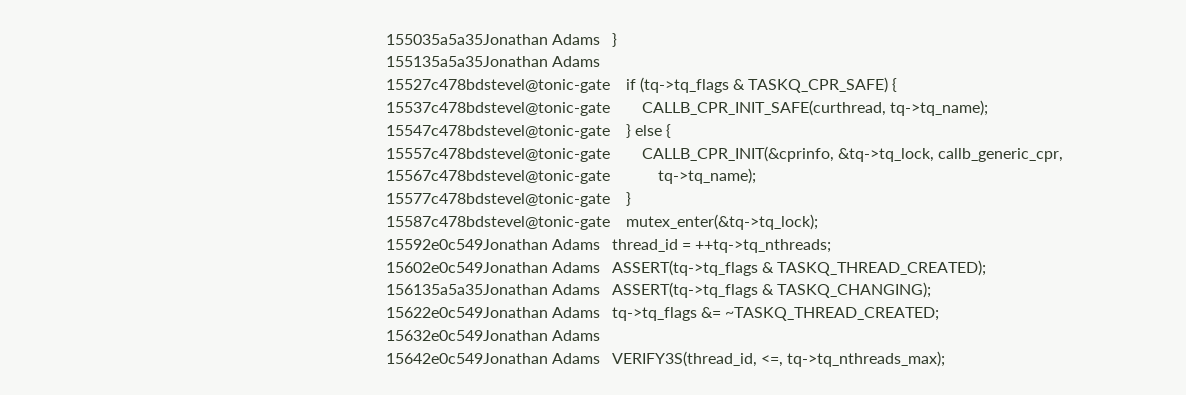155035a5a35Jonathan Adams   }
155135a5a35Jonathan Adams
15527c478bdstevel@tonic-gate    if (tq->tq_flags & TASKQ_CPR_SAFE) {
15537c478bdstevel@tonic-gate        CALLB_CPR_INIT_SAFE(curthread, tq->tq_name);
15547c478bdstevel@tonic-gate    } else {
15557c478bdstevel@tonic-gate        CALLB_CPR_INIT(&cprinfo, &tq->tq_lock, callb_generic_cpr,
15567c478bdstevel@tonic-gate            tq->tq_name);
15577c478bdstevel@tonic-gate    }
15587c478bdstevel@tonic-gate    mutex_enter(&tq->tq_lock);
15592e0c549Jonathan Adams   thread_id = ++tq->tq_nthreads;
15602e0c549Jonathan Adams   ASSERT(tq->tq_flags & TASKQ_THREAD_CREATED);
156135a5a35Jonathan Adams   ASSERT(tq->tq_flags & TASKQ_CHANGING);
15622e0c549Jonathan Adams   tq->tq_flags &= ~TASKQ_THREAD_CREATED;
15632e0c549Jonathan Adams
15642e0c549Jonathan Adams   VERIFY3S(thread_id, <=, tq->tq_nthreads_max);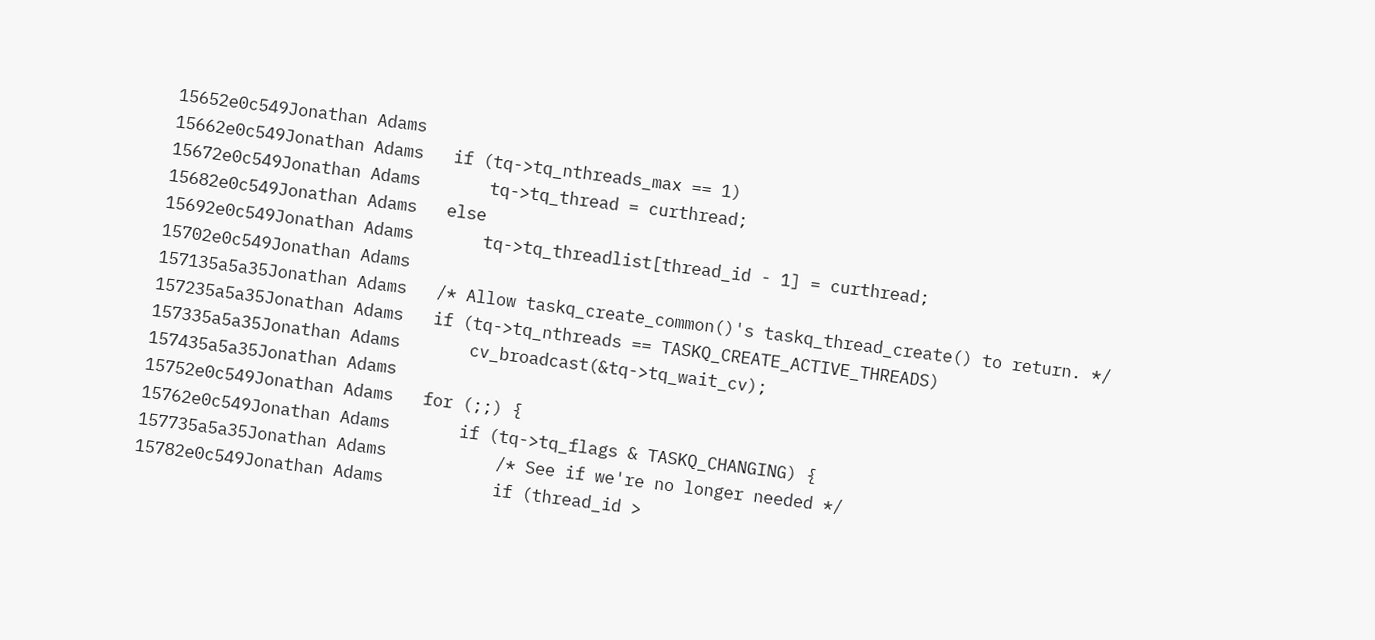15652e0c549Jonathan Adams
15662e0c549Jonathan Adams   if (tq->tq_nthreads_max == 1)
15672e0c549Jonathan Adams       tq->tq_thread = curthread;
15682e0c549Jonathan Adams   else
15692e0c549Jonathan Adams       tq->tq_threadlist[thread_id - 1] = curthread;
15702e0c549Jonathan Adams
157135a5a35Jonathan Adams   /* Allow taskq_create_common()'s taskq_thread_create() to return. */
157235a5a35Jonathan Adams   if (tq->tq_nthreads == TASKQ_CREATE_ACTIVE_THREADS)
157335a5a35Jonathan Adams       cv_broadcast(&tq->tq_wait_cv);
157435a5a35Jonathan Adams
15752e0c549Jonathan Adams   for (;;) {
15762e0c549Jonathan Adams       if (tq->tq_flags & TASKQ_CHANGING) {
157735a5a35Jonathan Adams           /* See if we're no longer needed */
15782e0c549Jonathan Adams           if (thread_id >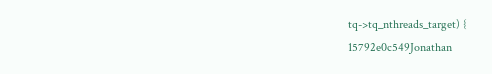tq->tq_nthreads_target) {
15792e0c549Jonathan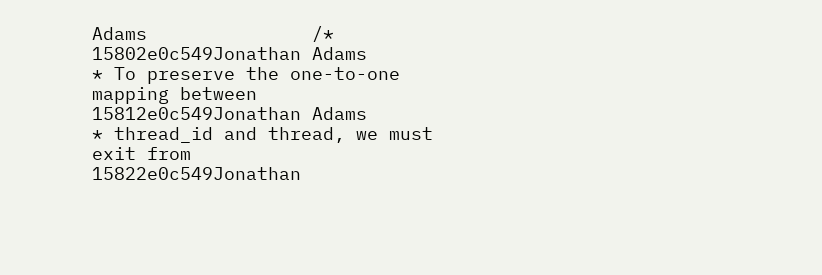Adams               /*
15802e0c549Jonathan Adams                * To preserve the one-to-one mapping between
15812e0c549Jonathan Adams                * thread_id and thread, we must exit from
15822e0c549Jonathan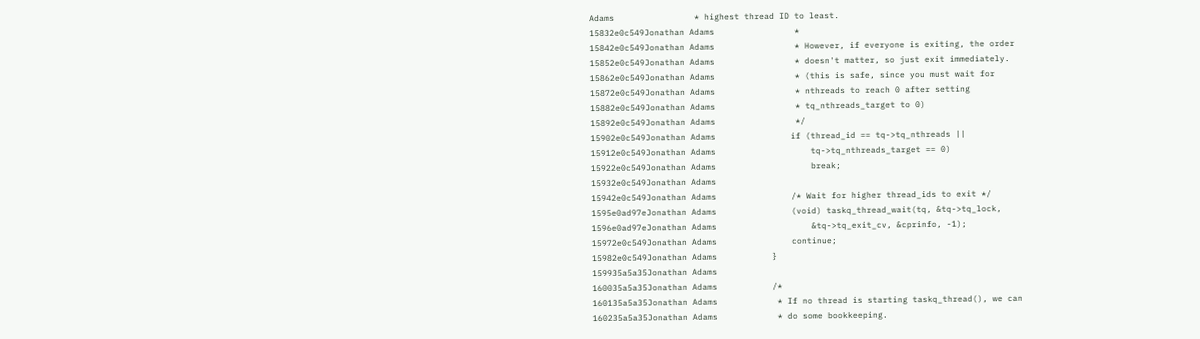Adams                * highest thread ID to least.
15832e0c549Jonathan Adams                *
15842e0c549Jonathan Adams                * However, if everyone is exiting, the order
15852e0c549Jonathan Adams                * doesn't matter, so just exit immediately.
15862e0c549Jonathan Adams                * (this is safe, since you must wait for
15872e0c549Jonathan Adams                * nthreads to reach 0 after setting
15882e0c549Jonathan Adams                * tq_nthreads_target to 0)
15892e0c549Jonathan Adams                */
15902e0c549Jonathan Adams               if (thread_id == tq->tq_nthreads ||
15912e0c549Jonathan Adams                   tq->tq_nthreads_target == 0)
15922e0c549Jonathan Adams                   break;
15932e0c549Jonathan Adams
15942e0c549Jonathan Adams               /* Wait for higher thread_ids to exit */
1595e0ad97eJonathan Adams               (void) taskq_thread_wait(tq, &tq->tq_lock,
1596e0ad97eJonathan Adams                   &tq->tq_exit_cv, &cprinfo, -1);
15972e0c549Jonathan Adams               continue;
15982e0c549Jonathan Adams           }
159935a5a35Jonathan Adams
160035a5a35Jonathan Adams           /*
160135a5a35Jonathan Adams            * If no thread is starting taskq_thread(), we can
160235a5a35Jonathan Adams            * do some bookkeeping.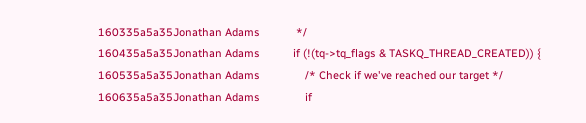160335a5a35Jonathan Adams            */
160435a5a35Jonathan Adams           if (!(tq->tq_flags & TASKQ_THREAD_CREATED)) {
160535a5a35Jonathan Adams               /* Check if we've reached our target */
160635a5a35Jonathan Adams               if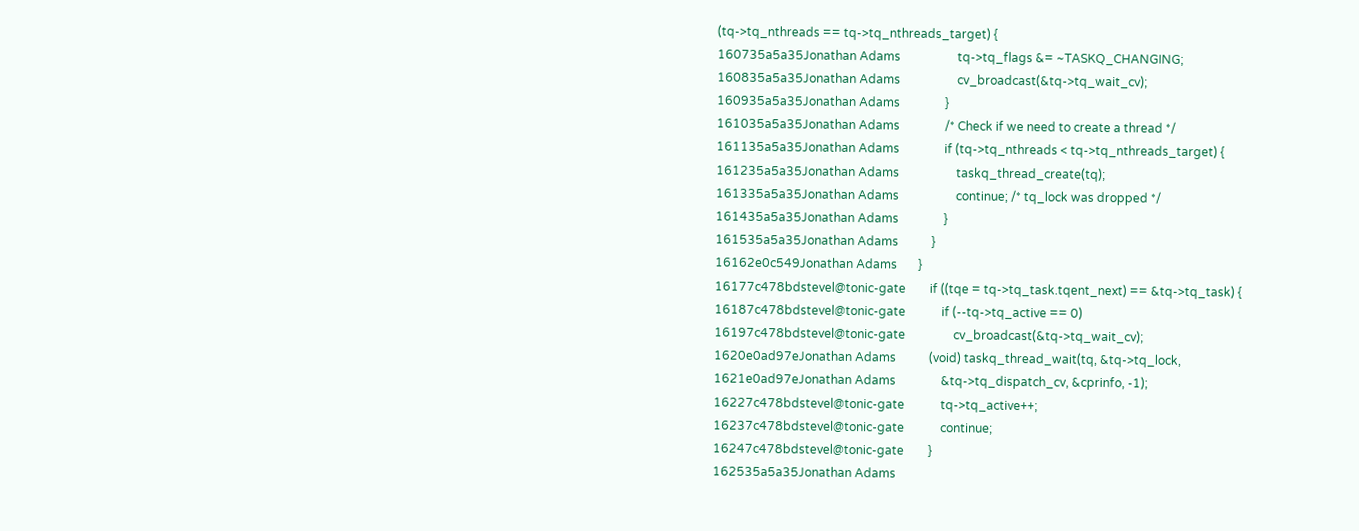(tq->tq_nthreads == tq->tq_nthreads_target) {
160735a5a35Jonathan Adams                   tq->tq_flags &= ~TASKQ_CHANGING;
160835a5a35Jonathan Adams                   cv_broadcast(&tq->tq_wait_cv);
160935a5a35Jonathan Adams               }
161035a5a35Jonathan Adams               /* Check if we need to create a thread */
161135a5a35Jonathan Adams               if (tq->tq_nthreads < tq->tq_nthreads_target) {
161235a5a35Jonathan Adams                   taskq_thread_create(tq);
161335a5a35Jonathan Adams                   continue; /* tq_lock was dropped */
161435a5a35Jonathan Adams               }
161535a5a35Jonathan Adams           }
16162e0c549Jonathan Adams       }
16177c478bdstevel@tonic-gate        if ((tqe = tq->tq_task.tqent_next) == &tq->tq_task) {
16187c478bdstevel@tonic-gate            if (--tq->tq_active == 0)
16197c478bdstevel@tonic-gate                cv_broadcast(&tq->tq_wait_cv);
1620e0ad97eJonathan Adams           (void) taskq_thread_wait(tq, &tq->tq_lock,
1621e0ad97eJonathan Adams               &tq->tq_dispatch_cv, &cprinfo, -1);
16227c478bdstevel@tonic-gate            tq->tq_active++;
16237c478bdstevel@tonic-gate            continue;
16247c478bdstevel@tonic-gate        }
162535a5a35Jonathan Adams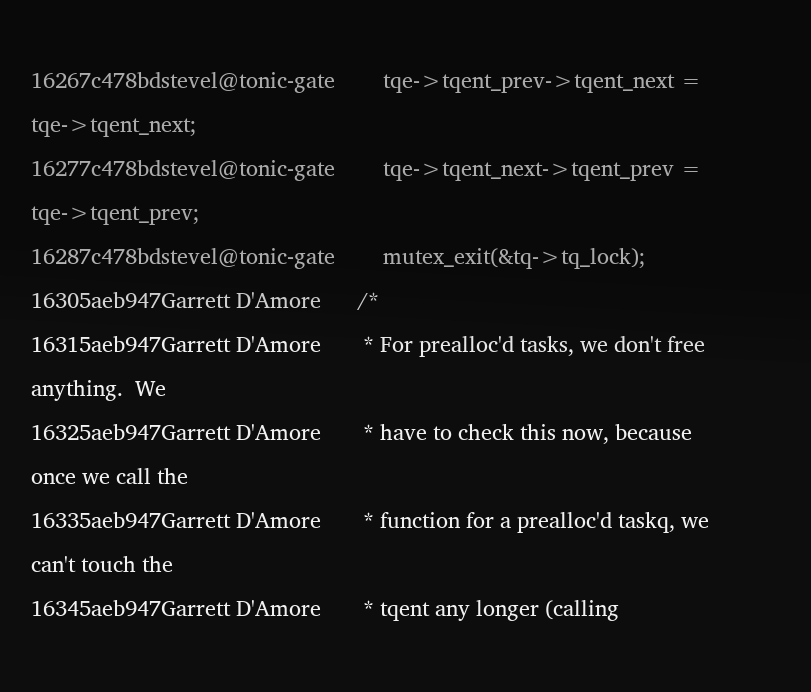16267c478bdstevel@tonic-gate        tqe->tqent_prev->tqent_next = tqe->tqent_next;
16277c478bdstevel@tonic-gate        tqe->tqent_next->tqent_prev = tqe->tqent_prev;
16287c478bdstevel@tonic-gate        mutex_exit(&tq->tq_lock);
16305aeb947Garrett D'Amore      /*
16315aeb947Garrett D'Amore       * For prealloc'd tasks, we don't free anything.  We
16325aeb947Garrett D'Amore       * have to check this now, because once we call the
16335aeb947Garrett D'Amore       * function for a prealloc'd taskq, we can't touch the
16345aeb947Garrett D'Amore       * tqent any longer (calling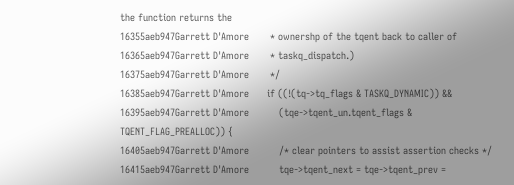the function returns the
16355aeb947Garrett D'Amore       * ownershp of the tqent back to caller of
16365aeb947Garrett D'Amore       * taskq_dispatch.)
16375aeb947Garrett D'Amore       */
16385aeb947Garrett D'Amore      if ((!(tq->tq_flags & TASKQ_DYNAMIC)) &&
16395aeb947Garrett D'Amore          (tqe->tqent_un.tqent_flags & TQENT_FLAG_PREALLOC)) {
16405aeb947Garrett D'Amore          /* clear pointers to assist assertion checks */
16415aeb947Garrett D'Amore          tqe->tqent_next = tqe->tqent_prev =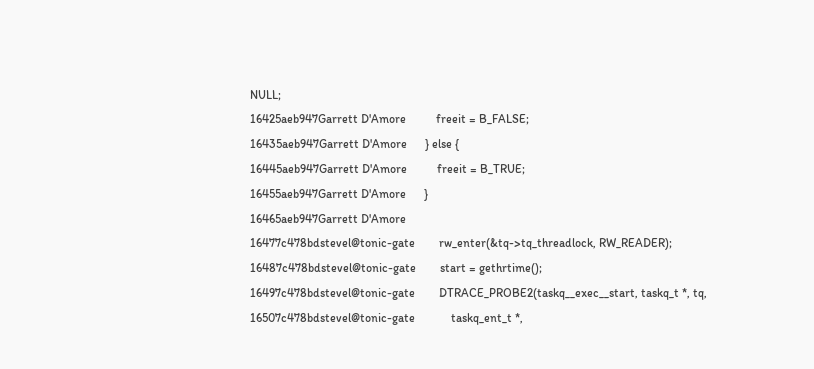NULL;
16425aeb947Garrett D'Amore          freeit = B_FALSE;
16435aeb947Garrett D'Amore      } else {
16445aeb947Garrett D'Amore          freeit = B_TRUE;
16455aeb947Garrett D'Amore      }
16465aeb947Garrett D'Amore
16477c478bdstevel@tonic-gate        rw_enter(&tq->tq_threadlock, RW_READER);
16487c478bdstevel@tonic-gate        start = gethrtime();
16497c478bdstevel@tonic-gate        DTRACE_PROBE2(taskq__exec__start, taskq_t *, tq,
16507c478bdstevel@tonic-gate            taskq_ent_t *,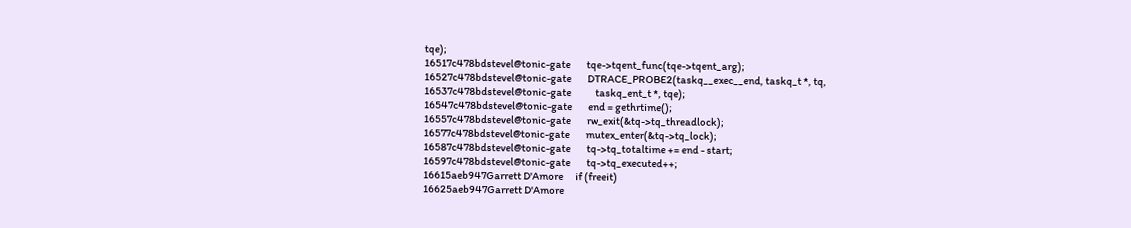tqe);
16517c478bdstevel@tonic-gate        tqe->tqent_func(tqe->tqent_arg);
16527c478bdstevel@tonic-gate        DTRACE_PROBE2(taskq__exec__end, taskq_t *, tq,
16537c478bdstevel@tonic-gate            taskq_ent_t *, tqe);
16547c478bdstevel@tonic-gate        end = gethrtime();
16557c478bdstevel@tonic-gate        rw_exit(&tq->tq_threadlock);
16577c478bdstevel@tonic-gate        mutex_enter(&tq->tq_lock);
16587c478bdstevel@tonic-gate        tq->tq_totaltime += end - start;
16597c478bdstevel@tonic-gate        tq->tq_executed++;
16615aeb947Garrett D'Amore      if (freeit)
16625aeb947Garrett D'Amore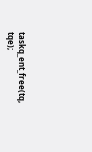taskq_ent_free(tq, tqe);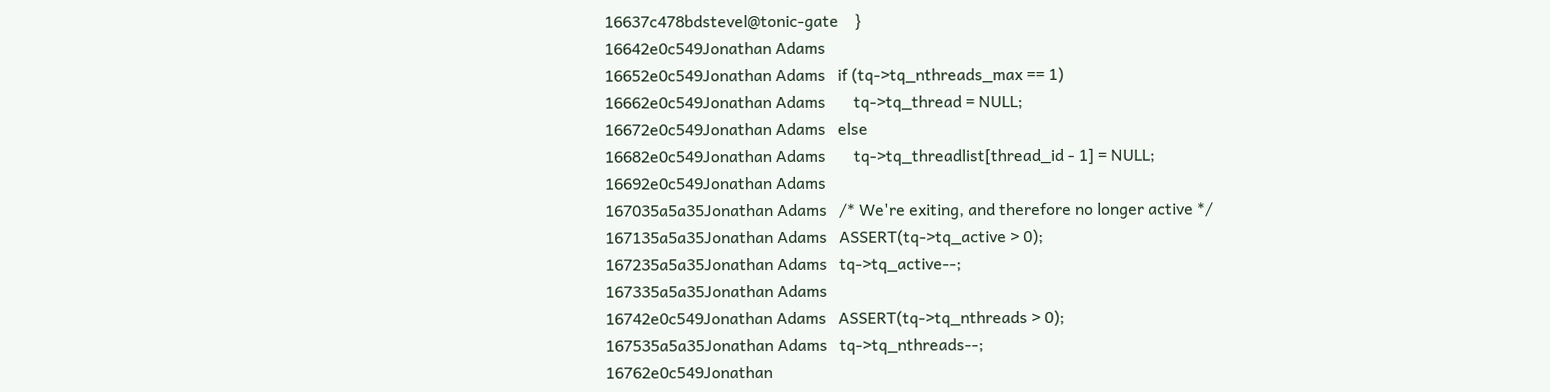16637c478bdstevel@tonic-gate    }
16642e0c549Jonathan Adams
16652e0c549Jonathan Adams   if (tq->tq_nthreads_max == 1)
16662e0c549Jonathan Adams       tq->tq_thread = NULL;
16672e0c549Jonathan Adams   else
16682e0c549Jonathan Adams       tq->tq_threadlist[thread_id - 1] = NULL;
16692e0c549Jonathan Adams
167035a5a35Jonathan Adams   /* We're exiting, and therefore no longer active */
167135a5a35Jonathan Adams   ASSERT(tq->tq_active > 0);
167235a5a35Jonathan Adams   tq->tq_active--;
167335a5a35Jonathan Adams
16742e0c549Jonathan Adams   ASSERT(tq->tq_nthreads > 0);
167535a5a35Jonathan Adams   tq->tq_nthreads--;
16762e0c549Jonathan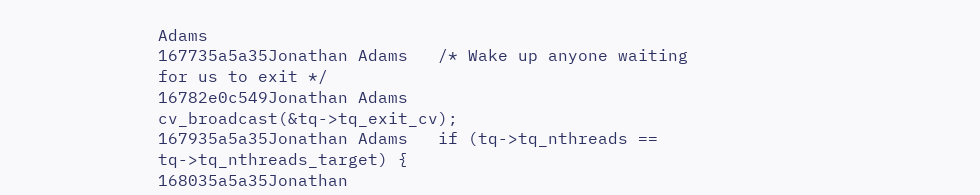Adams
167735a5a35Jonathan Adams   /* Wake up anyone waiting for us to exit */
16782e0c549Jonathan Adams   cv_broadcast(&tq->tq_exit_cv);
167935a5a35Jonathan Adams   if (tq->tq_nthreads == tq->tq_nthreads_target) {
168035a5a35Jonathan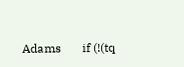Adams       if (!(tq